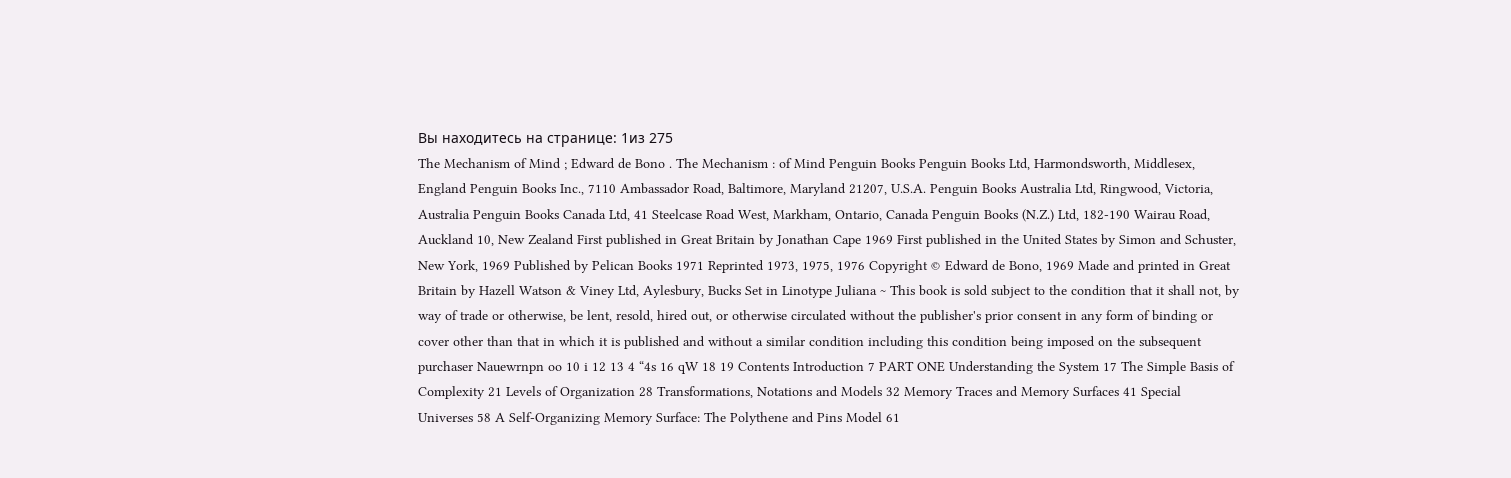Вы находитесь на странице: 1из 275
The Mechanism of Mind ; Edward de Bono . The Mechanism : of Mind Penguin Books Penguin Books Ltd, Harmondsworth, Middlesex, England Penguin Books Inc., 7110 Ambassador Road, Baltimore, Maryland 21207, U.S.A. Penguin Books Australia Ltd, Ringwood, Victoria, Australia Penguin Books Canada Ltd, 41 Steelcase Road West, Markham, Ontario, Canada Penguin Books (N.Z.) Ltd, 182-190 Wairau Road, Auckland 10, New Zealand First published in Great Britain by Jonathan Cape 1969 First published in the United States by Simon and Schuster, New York, 1969 Published by Pelican Books 1971 Reprinted 1973, 1975, 1976 Copyright © Edward de Bono, 1969 Made and printed in Great Britain by Hazell Watson & Viney Ltd, Aylesbury, Bucks Set in Linotype Juliana ~ This book is sold subject to the condition that it shall not, by way of trade or otherwise, be lent, resold, hired out, or otherwise circulated without the publisher's prior consent in any form of binding or cover other than that in which it is published and without a similar condition including this condition being imposed on the subsequent purchaser Nauewrnpn oo 10 i 12 13 4 “4s 16 qW 18 19 Contents Introduction 7 PART ONE Understanding the System 17 The Simple Basis of Complexity 21 Levels of Organization 28 Transformations, Notations and Models 32 Memory Traces and Memory Surfaces 41 Special Universes 58 A Self-Organizing Memory Surface: The Polythene and Pins Model 61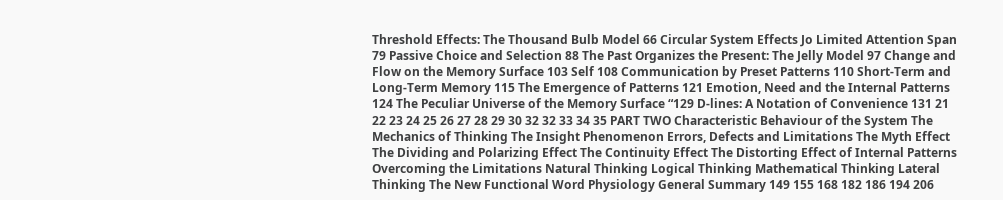Threshold Effects: The Thousand Bulb Model 66 Circular System Effects Jo Limited Attention Span 79 Passive Choice and Selection 88 The Past Organizes the Present: The Jelly Model 97 Change and Flow on the Memory Surface 103 Self 108 Communication by Preset Patterns 110 Short-Term and Long-Term Memory 115 The Emergence of Patterns 121 Emotion, Need and the Internal Patterns 124 The Peculiar Universe of the Memory Surface “129 D-lines: A Notation of Convenience 131 21 22 23 24 25 26 27 28 29 30 32 32 33 34 35 PART TWO Characteristic Behaviour of the System The Mechanics of Thinking The Insight Phenomenon Errors, Defects and Limitations The Myth Effect The Dividing and Polarizing Effect The Continuity Effect The Distorting Effect of Internal Patterns Overcoming the Limitations Natural Thinking Logical Thinking Mathematical Thinking Lateral Thinking The New Functional Word Physiology General Summary 149 155 168 182 186 194 206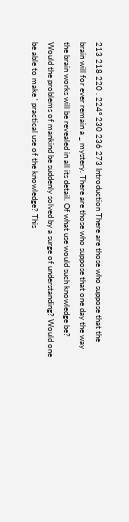213 218 220 . 224° 230 236 273 Introduction There are those who suppose that the brain will for ever remain a _ mystery. There are those who suppose that one day the way the brain works will be revealed in all its detail. Of what use would such knowledge be? Would the problems of mankind be suddenly solved by a surge of understanding? Would one be able to make ' practical use of the knowledge? This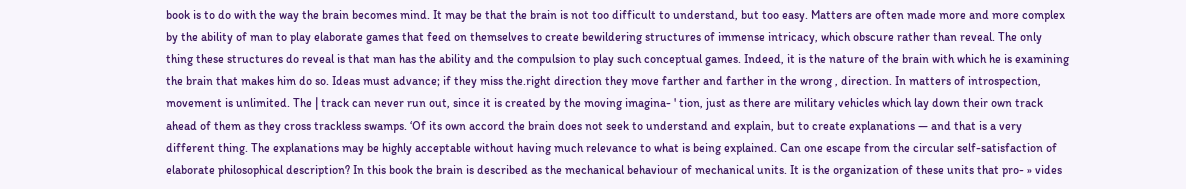book is to do with the way the brain becomes mind. It may be that the brain is not too difficult to understand, but too easy. Matters are often made more and more complex by the ability of man to play elaborate games that feed on themselves to create bewildering structures of immense intricacy, which obscure rather than reveal. The only thing these structures do reveal is that man has the ability and the compulsion to play such conceptual games. Indeed, it is the nature of the brain with which he is examining the brain that makes him do so. Ideas must advance; if they miss the.right direction they move farther and farther in the wrong , direction. In matters of introspection, movement is unlimited. The | track can never run out, since it is created by the moving imagina- ' tion, just as there are military vehicles which lay down their own track ahead of them as they cross trackless swamps. ‘Of its own accord the brain does not seek to understand and explain, but to create explanations — and that is a very different thing. The explanations may be highly acceptable without having much relevance to what is being explained. Can one escape from the circular self-satisfaction of elaborate philosophical description? In this book the brain is described as the mechanical behaviour of mechanical units. It is the organization of these units that pro- » vides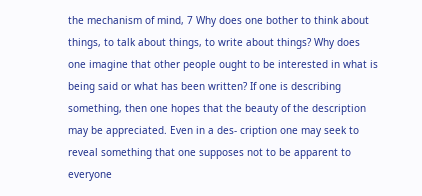the mechanism of mind, 7 Why does one bother to think about things, to talk about things, to write about things? Why does one imagine that other people ought to be interested in what is being said or what has been written? If one is describing something, then one hopes that the beauty of the description may be appreciated. Even in a des- cription one may seek to reveal something that one supposes not to be apparent to everyone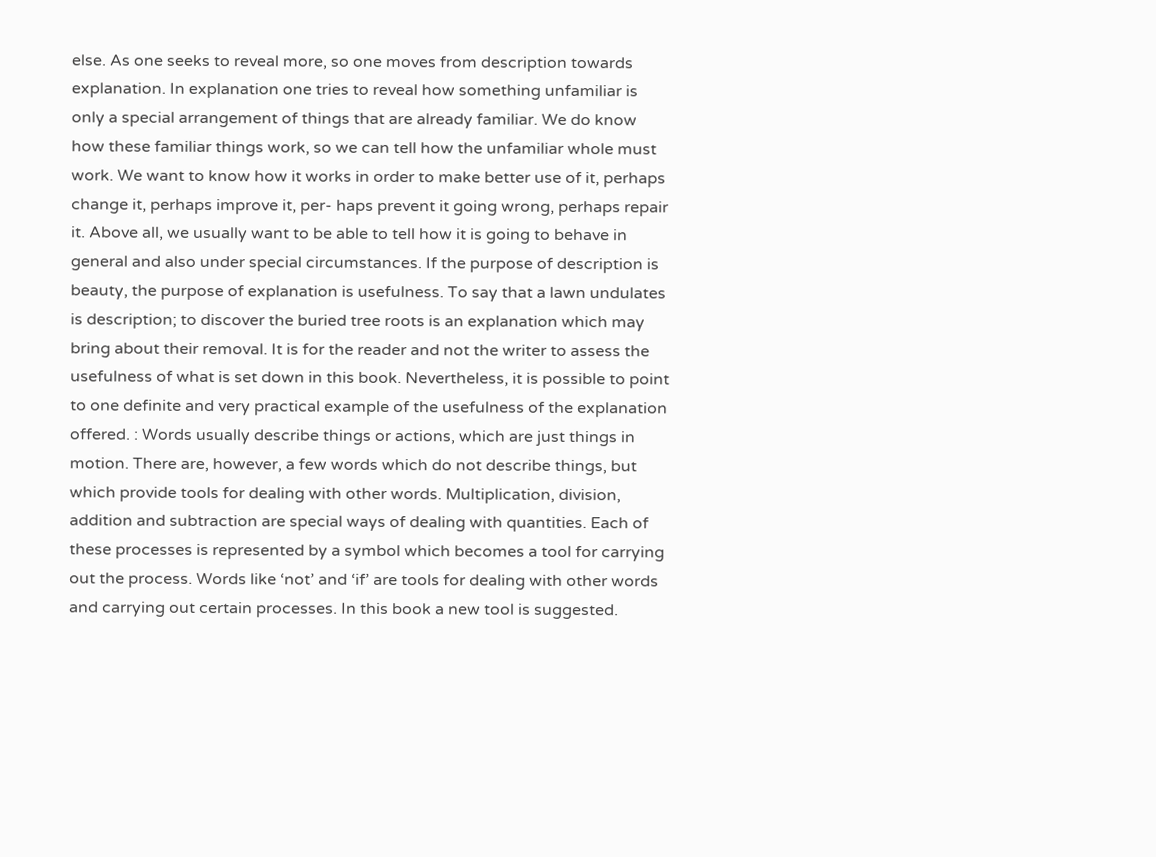else. As one seeks to reveal more, so one moves from description towards explanation. In explanation one tries to reveal how something unfamiliar is only a special arrangement of things that are already familiar. We do know how these familiar things work, so we can tell how the unfamiliar whole must work. We want to know how it works in order to make better use of it, perhaps change it, perhaps improve it, per- haps prevent it going wrong, perhaps repair it. Above all, we usually want to be able to tell how it is going to behave in general and also under special circumstances. If the purpose of description is beauty, the purpose of explanation is usefulness. To say that a lawn undulates is description; to discover the buried tree roots is an explanation which may bring about their removal. It is for the reader and not the writer to assess the usefulness of what is set down in this book. Nevertheless, it is possible to point to one definite and very practical example of the usefulness of the explanation offered. : Words usually describe things or actions, which are just things in motion. There are, however, a few words which do not describe things, but which provide tools for dealing with other words. Multiplication, division, addition and subtraction are special ways of dealing with quantities. Each of these processes is represented by a symbol which becomes a tool for carrying out the process. Words like ‘not’ and ‘if’ are tools for dealing with other words and carrying out certain processes. In this book a new tool is suggested.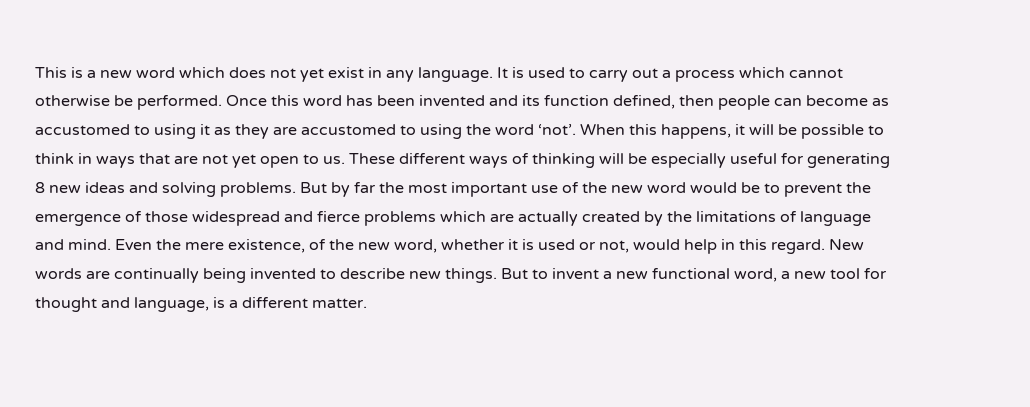This is a new word which does not yet exist in any language. It is used to carry out a process which cannot otherwise be performed. Once this word has been invented and its function defined, then people can become as accustomed to using it as they are accustomed to using the word ‘not’. When this happens, it will be possible to think in ways that are not yet open to us. These different ways of thinking will be especially useful for generating 8 new ideas and solving problems. But by far the most important use of the new word would be to prevent the emergence of those widespread and fierce problems which are actually created by the limitations of language and mind. Even the mere existence, of the new word, whether it is used or not, would help in this regard. New words are continually being invented to describe new things. But to invent a new functional word, a new tool for thought and language, is a different matter.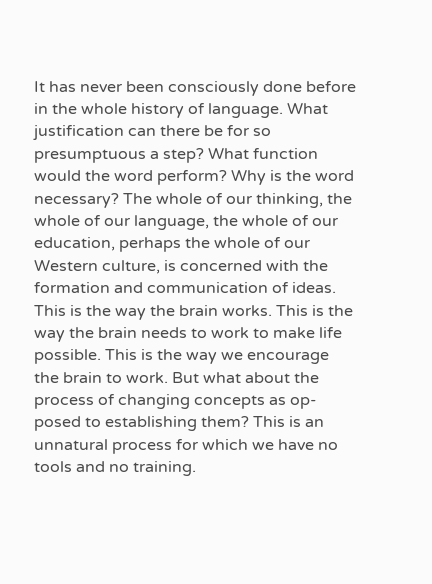It has never been consciously done before in the whole history of language. What justification can there be for so presumptuous a step? What function would the word perform? Why is the word necessary? The whole of our thinking, the whole of our language, the whole of our education, perhaps the whole of our Western culture, is concerned with the formation and communication of ideas. This is the way the brain works. This is the way the brain needs to work to make life possible. This is the way we encourage the brain to work. But what about the process of changing concepts as op- posed to establishing them? This is an unnatural process for which we have no tools and no training.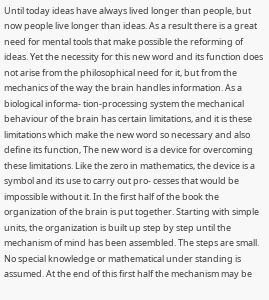Until today ideas have always lived longer than people, but now people live longer than ideas. As a result there is a great need for mental tools that make possible the reforming of ideas. Yet the necessity for this new word and its function does not arise from the philosophical need for it, but from the mechanics of the way the brain handles information. As a biological informa- tion-processing system the mechanical behaviour of the brain has certain limitations, and it is these limitations which make the new word so necessary and also define its function, The new word is a device for overcoming these limitations. Like the zero in mathematics, the device is a symbol and its use to carry out pro- cesses that would be impossible without it. In the first half of the book the organization of the brain is put together. Starting with simple units, the organization is built up step by step until the mechanism of mind has been assembled. The steps are small. No special knowledge or mathematical under standing is assumed. At the end of this first half the mechanism may be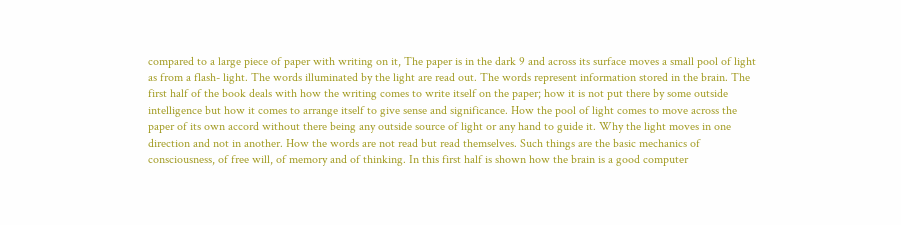compared to a large piece of paper with writing on it, The paper is in the dark 9 and across its surface moves a small pool of light as from a flash- light. The words illuminated by the light are read out. The words represent information stored in the brain. The first half of the book deals with how the writing comes to write itself on the paper; how it is not put there by some outside intelligence but how it comes to arrange itself to give sense and significance. How the pool of light comes to move across the paper of its own accord without there being any outside source of light or any hand to guide it. Why the light moves in one direction and not in another. How the words are not read but read themselves. Such things are the basic mechanics of consciousness, of free will, of memory and of thinking. In this first half is shown how the brain is a good computer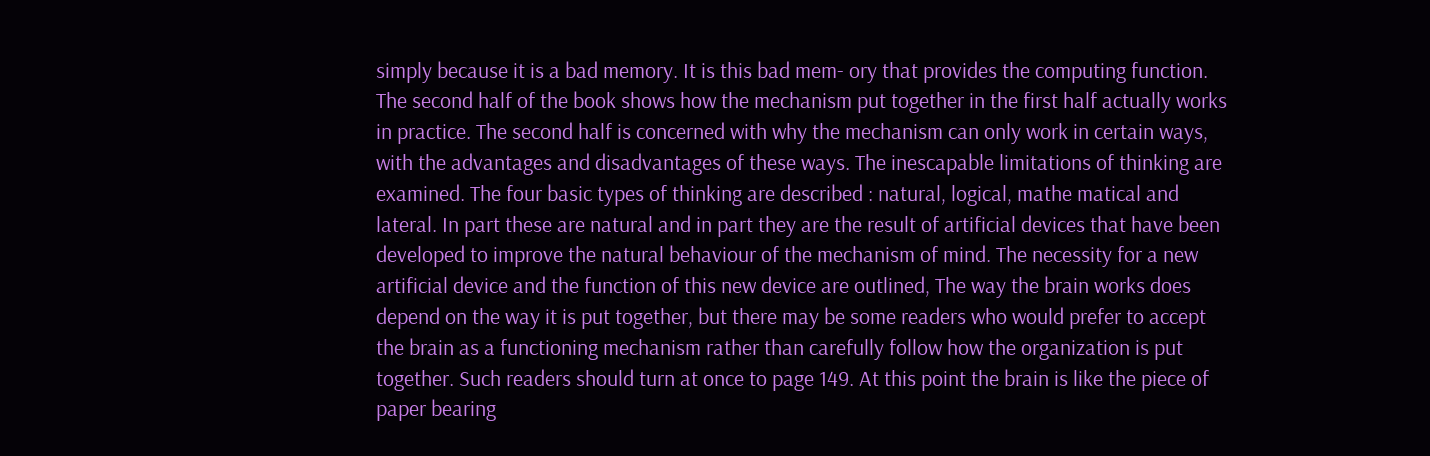simply because it is a bad memory. It is this bad mem- ory that provides the computing function. The second half of the book shows how the mechanism put together in the first half actually works in practice. The second half is concerned with why the mechanism can only work in certain ways, with the advantages and disadvantages of these ways. The inescapable limitations of thinking are examined. The four basic types of thinking are described : natural, logical, mathe matical and lateral. In part these are natural and in part they are the result of artificial devices that have been developed to improve the natural behaviour of the mechanism of mind. The necessity for a new artificial device and the function of this new device are outlined, The way the brain works does depend on the way it is put together, but there may be some readers who would prefer to accept the brain as a functioning mechanism rather than carefully follow how the organization is put together. Such readers should turn at once to page 149. At this point the brain is like the piece of paper bearing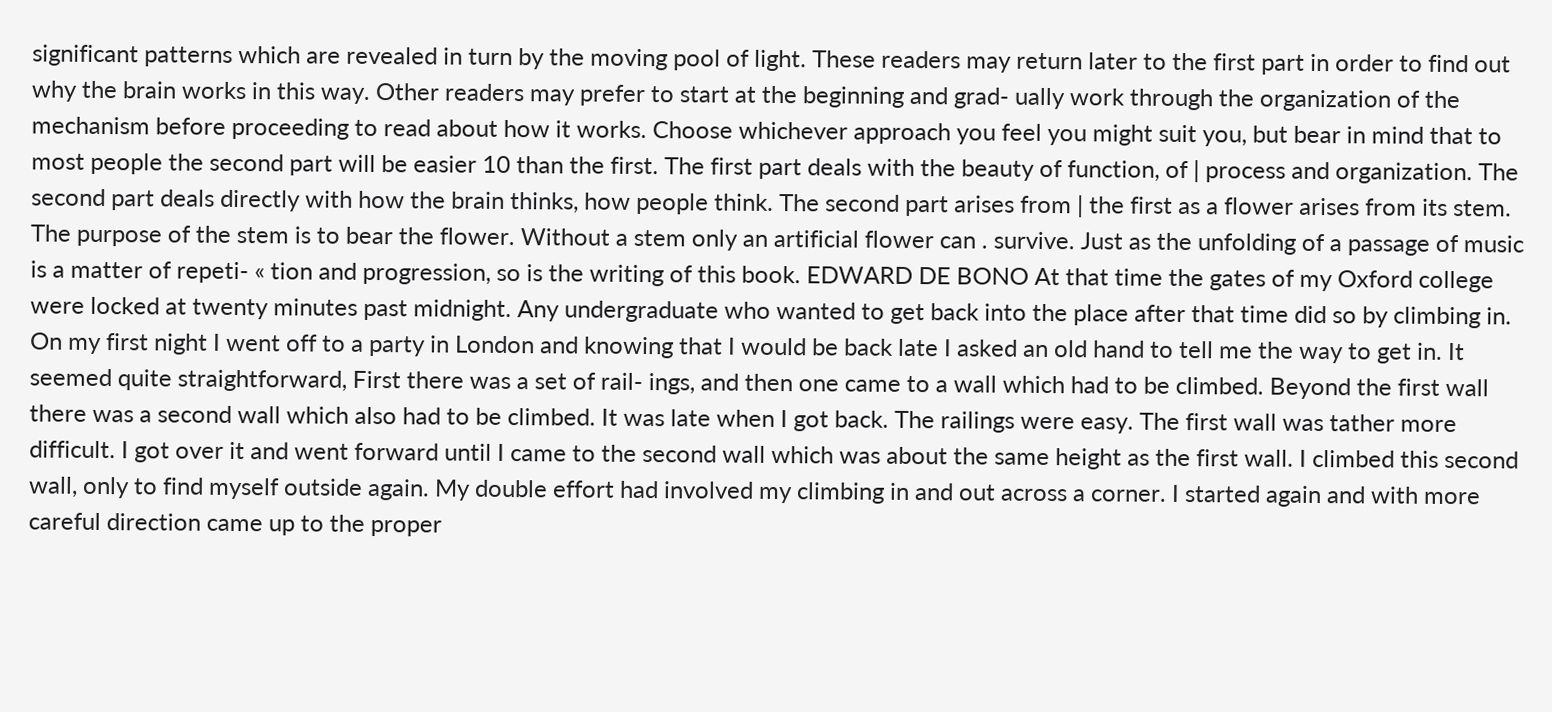significant patterns which are revealed in turn by the moving pool of light. These readers may return later to the first part in order to find out why the brain works in this way. Other readers may prefer to start at the beginning and grad- ually work through the organization of the mechanism before proceeding to read about how it works. Choose whichever approach you feel you might suit you, but bear in mind that to most people the second part will be easier 10 than the first. The first part deals with the beauty of function, of | process and organization. The second part deals directly with how the brain thinks, how people think. The second part arises from | the first as a flower arises from its stem. The purpose of the stem is to bear the flower. Without a stem only an artificial flower can . survive. Just as the unfolding of a passage of music is a matter of repeti- « tion and progression, so is the writing of this book. EDWARD DE BONO At that time the gates of my Oxford college were locked at twenty minutes past midnight. Any undergraduate who wanted to get back into the place after that time did so by climbing in. On my first night I went off to a party in London and knowing that I would be back late I asked an old hand to tell me the way to get in. It seemed quite straightforward, First there was a set of rail- ings, and then one came to a wall which had to be climbed. Beyond the first wall there was a second wall which also had to be climbed. It was late when I got back. The railings were easy. The first wall was tather more difficult. I got over it and went forward until I came to the second wall which was about the same height as the first wall. I climbed this second wall, only to find myself outside again. My double effort had involved my climbing in and out across a corner. I started again and with more careful direction came up to the proper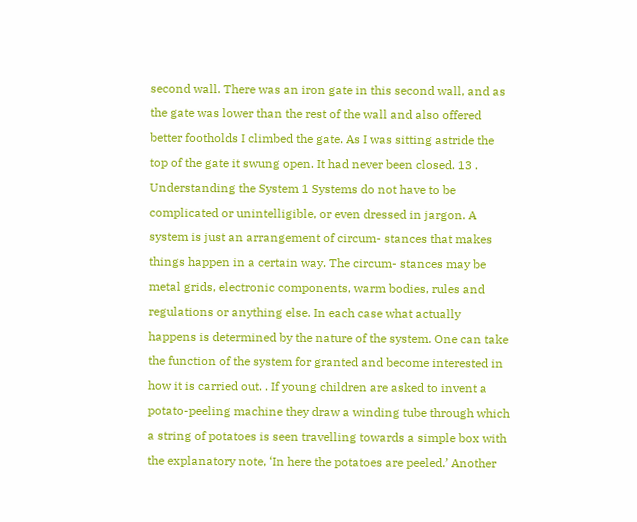second wall. There was an iron gate in this second wall, and as the gate was lower than the rest of the wall and also offered better footholds I climbed the gate. As I was sitting astride the top of the gate it swung open. It had never been closed. 13 . Understanding the System 1 Systems do not have to be complicated or unintelligible, or even dressed in jargon. A system is just an arrangement of circum- stances that makes things happen in a certain way. The circum- stances may be metal grids, electronic components, warm bodies, rules and regulations or anything else. In each case what actually happens is determined by the nature of the system. One can take the function of the system for granted and become interested in how it is carried out. . If young children are asked to invent a potato-peeling machine they draw a winding tube through which a string of potatoes is seen travelling towards a simple box with the explanatory note, ‘In here the potatoes are peeled.’ Another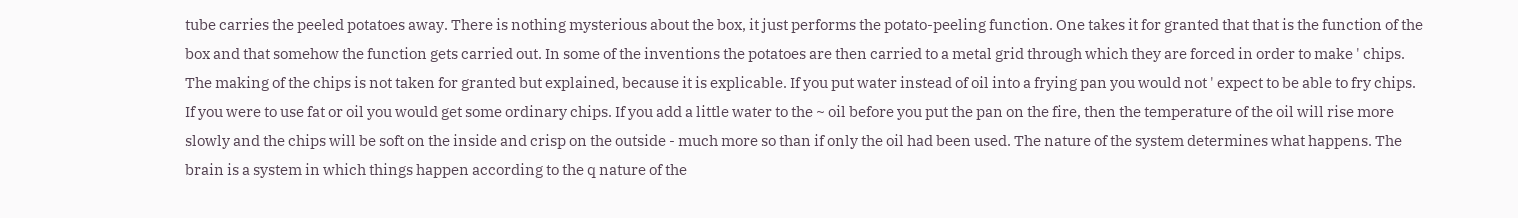tube carries the peeled potatoes away. There is nothing mysterious about the box, it just performs the potato-peeling function. One takes it for granted that that is the function of the box and that somehow the function gets carried out. In some of the inventions the potatoes are then carried to a metal grid through which they are forced in order to make ' chips. The making of the chips is not taken for granted but explained, because it is explicable. If you put water instead of oil into a frying pan you would not ' expect to be able to fry chips. If you were to use fat or oil you would get some ordinary chips. If you add a little water to the ~ oil before you put the pan on the fire, then the temperature of the oil will rise more slowly and the chips will be soft on the inside and crisp on the outside - much more so than if only the oil had been used. The nature of the system determines what happens. The brain is a system in which things happen according to the q nature of the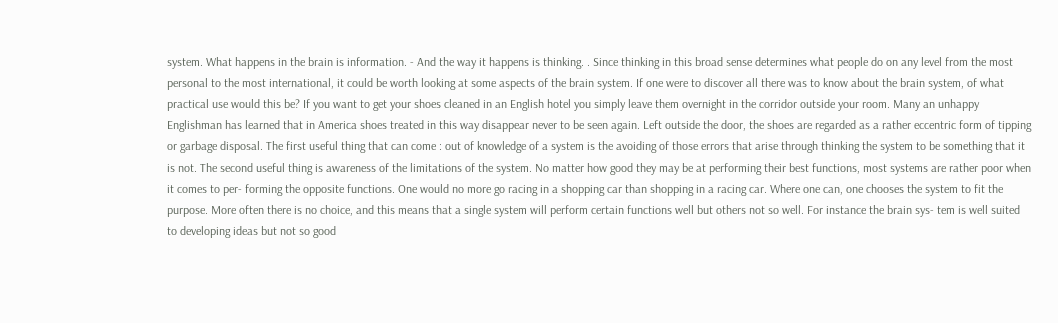system. What happens in the brain is information. - And the way it happens is thinking. . Since thinking in this broad sense determines what people do on any level from the most personal to the most international, it could be worth looking at some aspects of the brain system. If one were to discover all there was to know about the brain system, of what practical use would this be? If you want to get your shoes cleaned in an English hotel you simply leave them overnight in the corridor outside your room. Many an unhappy Englishman has learned that in America shoes treated in this way disappear never to be seen again. Left outside the door, the shoes are regarded as a rather eccentric form of tipping or garbage disposal. The first useful thing that can come : out of knowledge of a system is the avoiding of those errors that arise through thinking the system to be something that it is not. The second useful thing is awareness of the limitations of the system. No matter how good they may be at performing their best functions, most systems are rather poor when it comes to per- forming the opposite functions. One would no more go racing in a shopping car than shopping in a racing car. Where one can, one chooses the system to fit the purpose. More often there is no choice, and this means that a single system will perform certain functions well but others not so well. For instance the brain sys- tem is well suited to developing ideas but not so good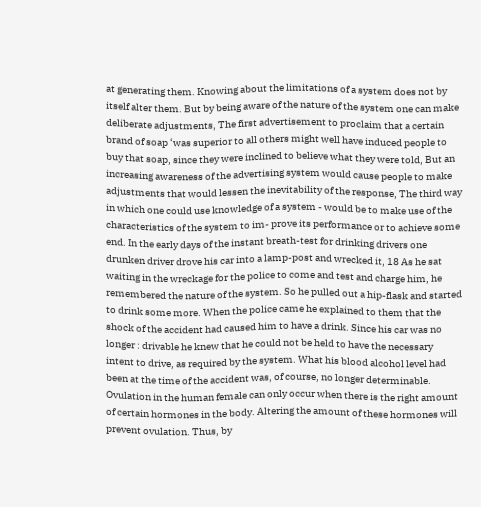at generating them. Knowing about the limitations of a system does not by itself alter them. But by being aware of the nature of the system one can make deliberate adjustments, The first advertisement to proclaim that a certain brand of soap ‘was superior to all others might well have induced people to buy that soap, since they were inclined to believe what they were told, But an increasing awareness of the advertising system would cause people to make adjustments that would lessen the inevitability of the response, The third way in which one could use knowledge of a system - would be to make use of the characteristics of the system to im- prove its performance or to achieve some end. In the early days of the instant breath-test for drinking drivers one drunken driver drove his car into a lamp-post and wrecked it, 18 As he sat waiting in the wreckage for the police to come and test and charge him, he remembered the nature of the system. So he pulled out a hip-flask and started to drink some more. When the police came he explained to them that the shock of the accident had caused him to have a drink. Since his car was no longer : drivable he knew that he could not be held to have the necessary intent to drive, as required by the system. What his blood alcohol level had been at the time of the accident was, of course, no longer determinable. Ovulation in the human female can only occur when there is the right amount of certain hormones in the body. Altering the amount of these hormones will prevent ovulation. Thus, by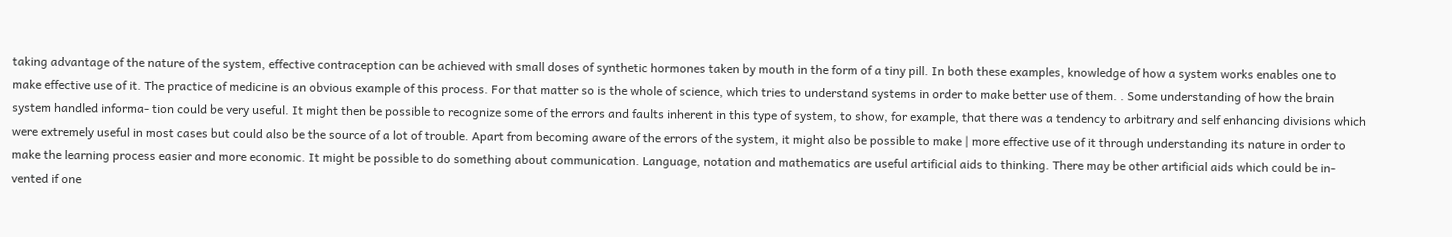taking advantage of the nature of the system, effective contraception can be achieved with small doses of synthetic hormones taken by mouth in the form of a tiny pill. In both these examples, knowledge of how a system works enables one to make effective use of it. The practice of medicine is an obvious example of this process. For that matter so is the whole of science, which tries to understand systems in order to make better use of them. . Some understanding of how the brain system handled informa- tion could be very useful. It might then be possible to recognize some of the errors and faults inherent in this type of system, to show, for example, that there was a tendency to arbitrary and self enhancing divisions which were extremely useful in most cases but could also be the source of a lot of trouble. Apart from becoming aware of the errors of the system, it might also be possible to make | more effective use of it through understanding its nature in order to make the learning process easier and more economic. It might be possible to do something about communication. Language, notation and mathematics are useful artificial aids to thinking. There may be other artificial aids which could be in- vented if one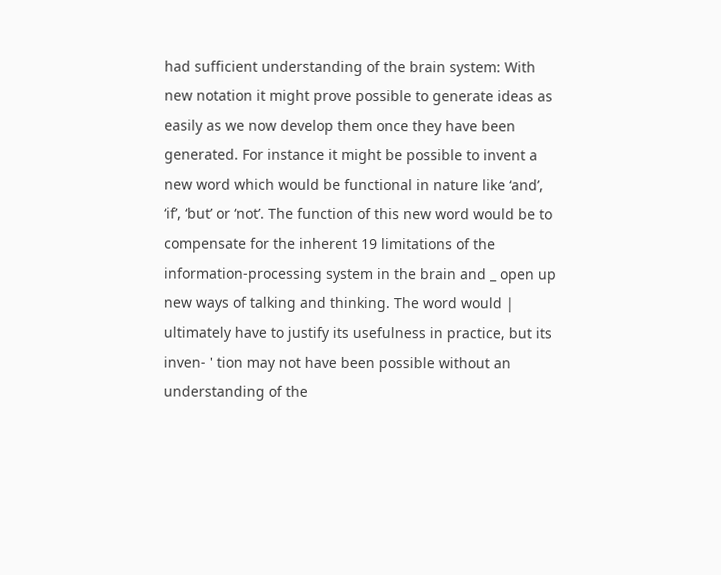had sufficient understanding of the brain system: With new notation it might prove possible to generate ideas as easily as we now develop them once they have been generated. For instance it might be possible to invent a new word which would be functional in nature like ‘and’, ‘if’, ‘but’ or ‘not’. The function of this new word would be to compensate for the inherent 19 limitations of the information-processing system in the brain and _ open up new ways of talking and thinking. The word would | ultimately have to justify its usefulness in practice, but its inven- ' tion may not have been possible without an understanding of the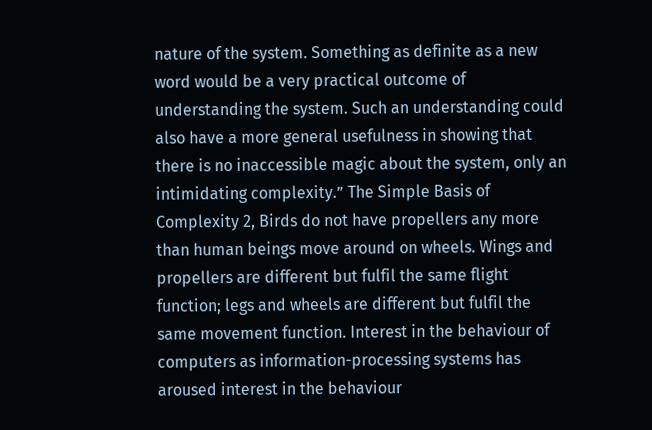nature of the system. Something as definite as a new word would be a very practical outcome of understanding the system. Such an understanding could also have a more general usefulness in showing that there is no inaccessible magic about the system, only an intimidating complexity.” The Simple Basis of Complexity 2, Birds do not have propellers any more than human beings move around on wheels. Wings and propellers are different but fulfil the same flight function; legs and wheels are different but fulfil the same movement function. Interest in the behaviour of computers as information-processing systems has aroused interest in the behaviour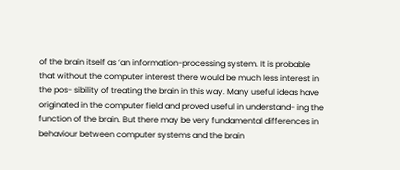of the brain itself as ‘an information-processing system. It is probable that without the computer interest there would be much less interest in the pos- sibility of treating the brain in this way. Many useful ideas have originated in the computer field and proved useful in understand- ing the function of the brain. But there may be very fundamental differences in behaviour between computer systems and the brain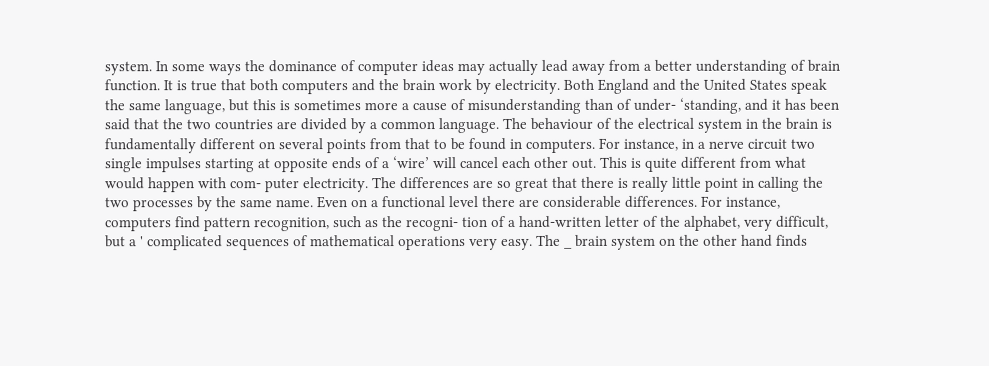system. In some ways the dominance of computer ideas may actually lead away from a better understanding of brain function. It is true that both computers and the brain work by electricity. Both England and the United States speak the same language, but this is sometimes more a cause of misunderstanding than of under- ‘standing, and it has been said that the two countries are divided by a common language. The behaviour of the electrical system in the brain is fundamentally different on several points from that to be found in computers. For instance, in a nerve circuit two single impulses starting at opposite ends of a ‘wire’ will cancel each other out. This is quite different from what would happen with com- puter electricity. The differences are so great that there is really little point in calling the two processes by the same name. Even on a functional level there are considerable differences. For instance, computers find pattern recognition, such as the recogni- tion of a hand-written letter of the alphabet, very difficult, but a ' complicated sequences of mathematical operations very easy. The _ brain system on the other hand finds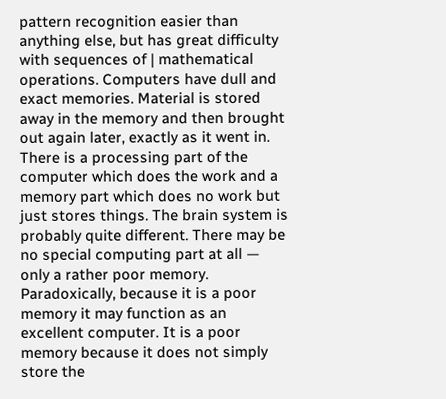pattern recognition easier than anything else, but has great difficulty with sequences of | mathematical operations. Computers have dull and exact memories. Material is stored away in the memory and then brought out again later, exactly as it went in. There is a processing part of the computer which does the work and a memory part which does no work but just stores things. The brain system is probably quite different. There may be no special computing part at all — only a rather poor memory. Paradoxically, because it is a poor memory it may function as an excellent computer. It is a poor memory because it does not simply store the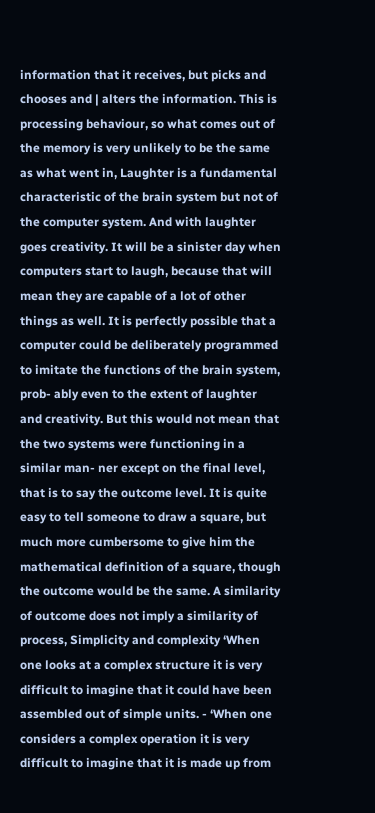information that it receives, but picks and chooses and | alters the information. This is processing behaviour, so what comes out of the memory is very unlikely to be the same as what went in, Laughter is a fundamental characteristic of the brain system but not of the computer system. And with laughter goes creativity. It will be a sinister day when computers start to laugh, because that will mean they are capable of a lot of other things as well. It is perfectly possible that a computer could be deliberately programmed to imitate the functions of the brain system, prob- ably even to the extent of laughter and creativity. But this would not mean that the two systems were functioning in a similar man- ner except on the final level, that is to say the outcome level. It is quite easy to tell someone to draw a square, but much more cumbersome to give him the mathematical definition of a square, though the outcome would be the same. A similarity of outcome does not imply a similarity of process, Simplicity and complexity ‘When one looks at a complex structure it is very difficult to imagine that it could have been assembled out of simple units. - ‘When one considers a complex operation it is very difficult to imagine that it is made up from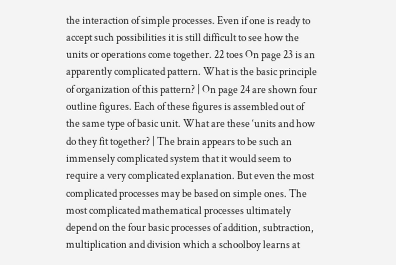the interaction of simple processes. Even if one is ready to accept such possibilities it is still difficult to see how the units or operations come together. 22 toes On page 23 is an apparently complicated pattern. What is the basic principle of organization of this pattern? | On page 24 are shown four outline figures. Each of these figures is assembled out of the same type of basic unit. What are these ‘units and how do they fit together? | The brain appears to be such an immensely complicated system that it would seem to require a very complicated explanation. But even the most complicated processes may be based on simple ones. The most complicated mathematical processes ultimately depend on the four basic processes of addition, subtraction, multiplication and division which a schoolboy learns at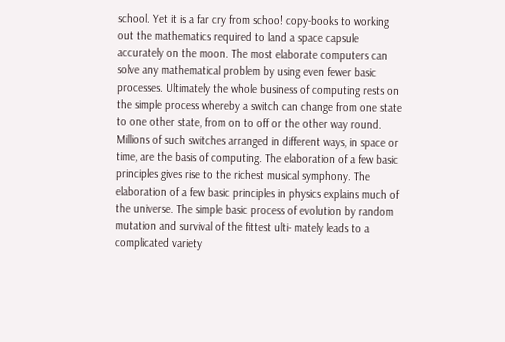school. Yet it is a far cry from schoo! copy-books to working out the mathematics required to land a space capsule accurately on the moon. The most elaborate computers can solve any mathematical problem by using even fewer basic processes. Ultimately the whole business of computing rests on the simple process whereby a switch can change from one state to one other state, from on to off or the other way round. Millions of such switches arranged in different ways, in space or time, are the basis of computing. The elaboration of a few basic principles gives rise to the richest musical symphony. The elaboration of a few basic principles in physics explains much of the universe. The simple basic process of evolution by random mutation and survival of the fittest ulti- mately leads to a complicated variety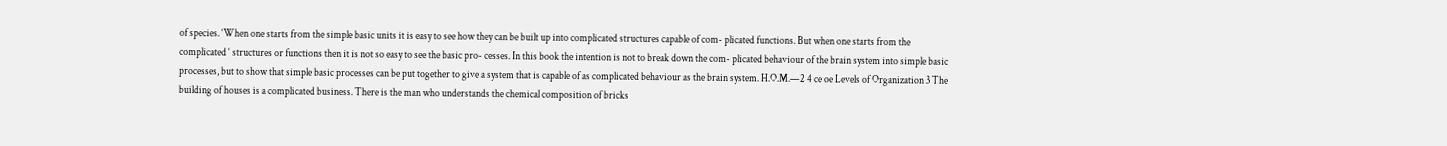of species. ‘When one starts from the simple basic units it is easy to see how they can be built up into complicated structures capable of com- plicated functions. But when one starts from the complicated ‘ structures or functions then it is not so easy to see the basic pro- cesses. In this book the intention is not to break down the com- plicated behaviour of the brain system into simple basic processes, but to show that simple basic processes can be put together to give a system that is capable of as complicated behaviour as the brain system. H.O.M.—2 4 ce oe Levels of Organization 3 The building of houses is a complicated business. There is the man who understands the chemical composition of bricks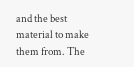and the best material to make them from. The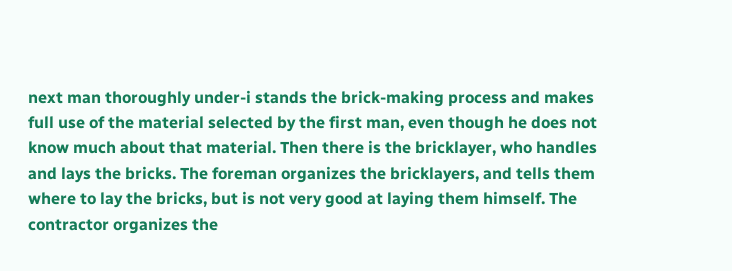next man thoroughly under-i stands the brick-making process and makes full use of the material selected by the first man, even though he does not know much about that material. Then there is the bricklayer, who handles and lays the bricks. The foreman organizes the bricklayers, and tells them where to lay the bricks, but is not very good at laying them himself. The contractor organizes the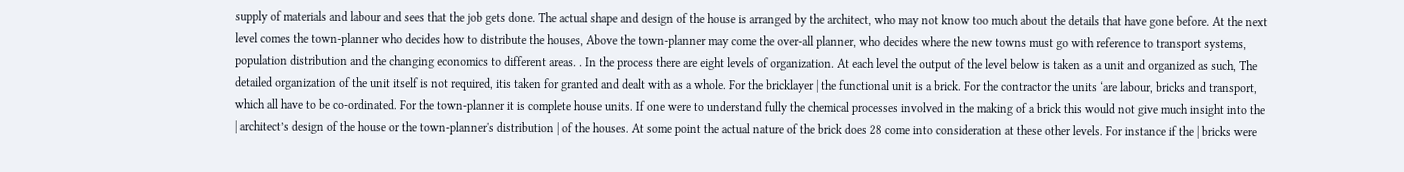supply of materials and labour and sees that the job gets done. The actual shape and design of the house is arranged by the architect, who may not know too much about the details that have gone before. At the next level comes the town-planner who decides how to distribute the houses, Above the town-planner may come the over-all planner, who decides where the new towns must go with reference to transport systems, population distribution and the changing economics to different areas. . In the process there are eight levels of organization. At each level the output of the level below is taken as a unit and organized as such, The detailed organization of the unit itself is not required, itis taken for granted and dealt with as a whole. For the bricklayer | the functional unit is a brick. For the contractor the units ‘are labour, bricks and transport, which all have to be co-ordinated. For the town-planner it is complete house units. If one were to understand fully the chemical processes involved in the making of a brick this would not give much insight into the | architect’s design of the house or the town-planner's distribution | of the houses. At some point the actual nature of the brick does 28 come into consideration at these other levels. For instance if the | bricks were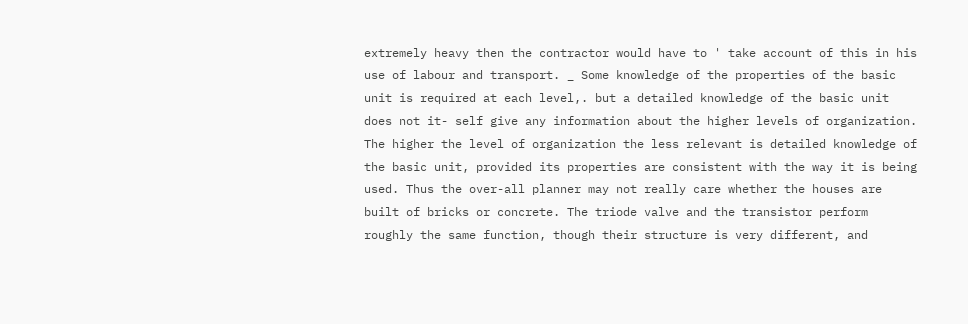extremely heavy then the contractor would have to ' take account of this in his use of labour and transport. _ Some knowledge of the properties of the basic unit is required at each level,. but a detailed knowledge of the basic unit does not it- self give any information about the higher levels of organization. The higher the level of organization the less relevant is detailed knowledge of the basic unit, provided its properties are consistent with the way it is being used. Thus the over-all planner may not really care whether the houses are built of bricks or concrete. The triode valve and the transistor perform roughly the same function, though their structure is very different, and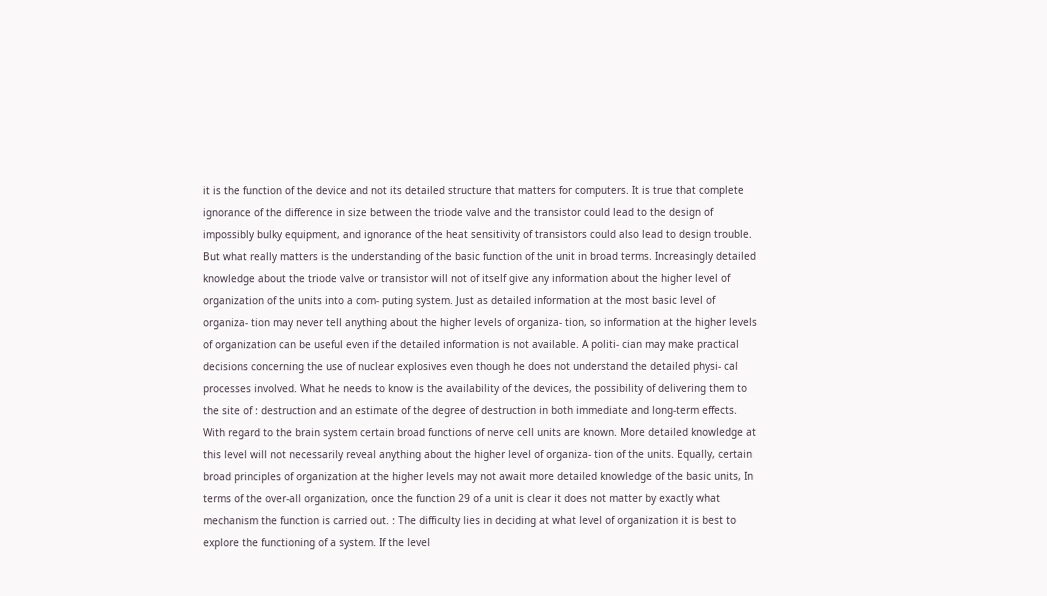it is the function of the device and not its detailed structure that matters for computers. It is true that complete ignorance of the difference in size between the triode valve and the transistor could lead to the design of impossibly bulky equipment, and ignorance of the heat sensitivity of transistors could also lead to design trouble. But what really matters is the understanding of the basic function of the unit in broad terms. Increasingly detailed knowledge about the triode valve or transistor will not of itself give any information about the higher level of organization of the units into a com- puting system. Just as detailed information at the most basic level of organiza- tion may never tell anything about the higher levels of organiza- tion, so information at the higher levels of organization can be useful even if the detailed information is not available. A politi- cian may make practical decisions concerning the use of nuclear explosives even though he does not understand the detailed physi- cal processes involved. What he needs to know is the availability of the devices, the possibility of delivering them to the site of : destruction and an estimate of the degree of destruction in both immediate and long-term effects. With regard to the brain system certain broad functions of nerve cell units are known. More detailed knowledge at this level will not necessarily reveal anything about the higher level of organiza- tion of the units. Equally, certain broad principles of organization at the higher levels may not await more detailed knowledge of the basic units, In terms of the over-all organization, once the function 29 of a unit is clear it does not matter by exactly what mechanism the function is carried out. : The difficulty lies in deciding at what level of organization it is best to explore the functioning of a system. If the level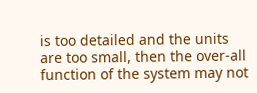is too detailed and the units are too small, then the over-all function of the system may not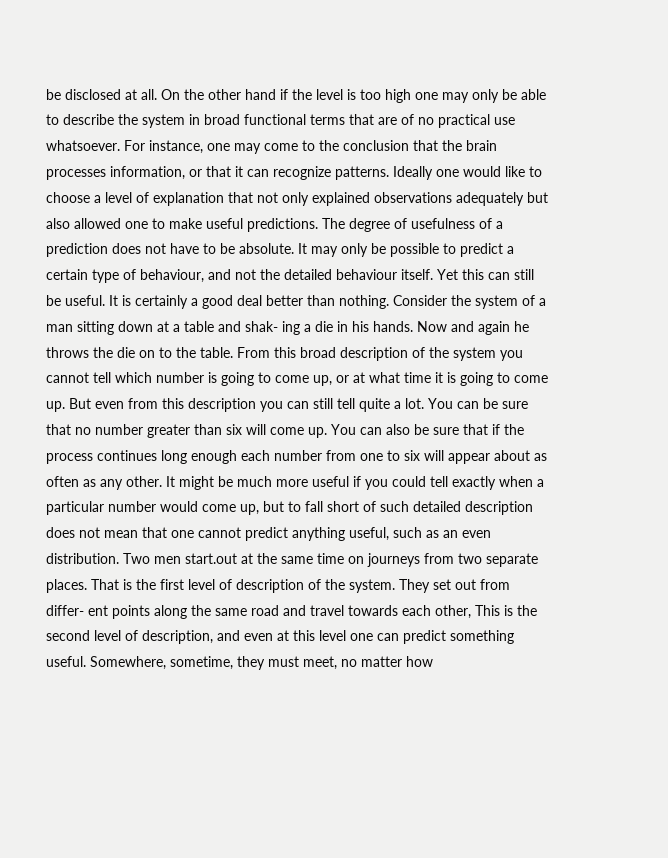be disclosed at all. On the other hand if the level is too high one may only be able to describe the system in broad functional terms that are of no practical use whatsoever. For instance, one may come to the conclusion that the brain processes information, or that it can recognize patterns. Ideally one would like to choose a level of explanation that not only explained observations adequately but also allowed one to make useful predictions. The degree of usefulness of a prediction does not have to be absolute. It may only be possible to predict a certain type of behaviour, and not the detailed behaviour itself. Yet this can still be useful. It is certainly a good deal better than nothing. Consider the system of a man sitting down at a table and shak- ing a die in his hands. Now and again he throws the die on to the table. From this broad description of the system you cannot tell which number is going to come up, or at what time it is going to come up. But even from this description you can still tell quite a lot. You can be sure that no number greater than six will come up. You can also be sure that if the process continues long enough each number from one to six will appear about as often as any other. It might be much more useful if you could tell exactly when a particular number would come up, but to fall short of such detailed description does not mean that one cannot predict anything useful, such as an even distribution. Two men start.out at the same time on journeys from two separate places. That is the first level of description of the system. They set out from differ- ent points along the same road and travel towards each other, This is the second level of description, and even at this level one can predict something useful. Somewhere, sometime, they must meet, no matter how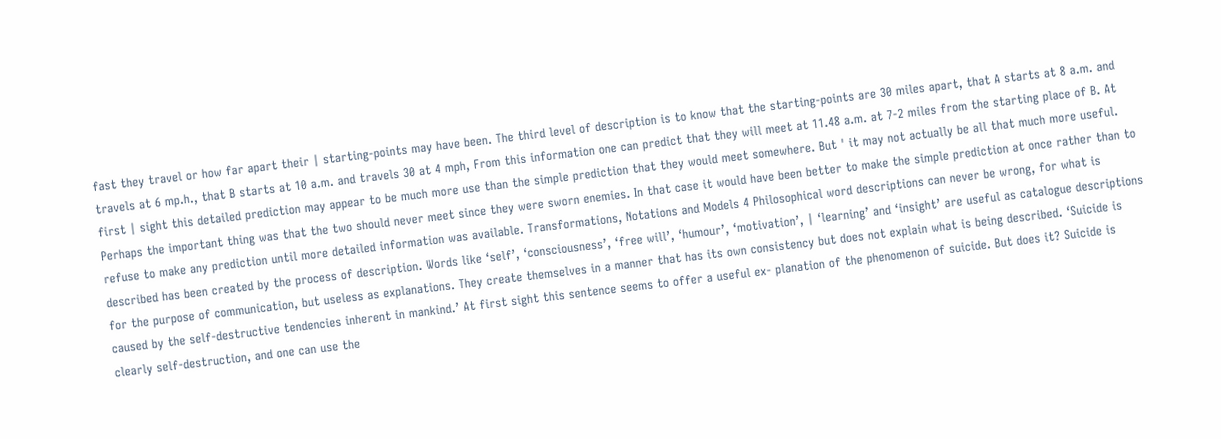fast they travel or how far apart their | starting-points may have been. The third level of description is to know that the starting-points are 30 miles apart, that A starts at 8 a.m. and travels at 6 mp.h., that B starts at 10 a.m. and travels 30 at 4 mph, From this information one can predict that they will meet at 11.48 a.m. at 7-2 miles from the starting place of B. At first | sight this detailed prediction may appear to be much more use than the simple prediction that they would meet somewhere. But ' it may not actually be all that much more useful. Perhaps the important thing was that the two should never meet since they were sworn enemies. In that case it would have been better to make the simple prediction at once rather than to refuse to make any prediction until more detailed information was available. Transformations, Notations and Models 4 Philosophical word descriptions can never be wrong, for what is described has been created by the process of description. Words like ‘self’, ‘consciousness’, ‘free will’, ‘humour’, ‘motivation’, | ‘learning’ and ‘insight’ are useful as catalogue descriptions for the purpose of communication, but useless as explanations. They create themselves in a manner that has its own consistency but does not explain what is being described. ‘Suicide is caused by the self-destructive tendencies inherent in mankind.’ At first sight this sentence seems to offer a useful ex- planation of the phenomenon of suicide. But does it? Suicide is clearly self-destruction, and one can use the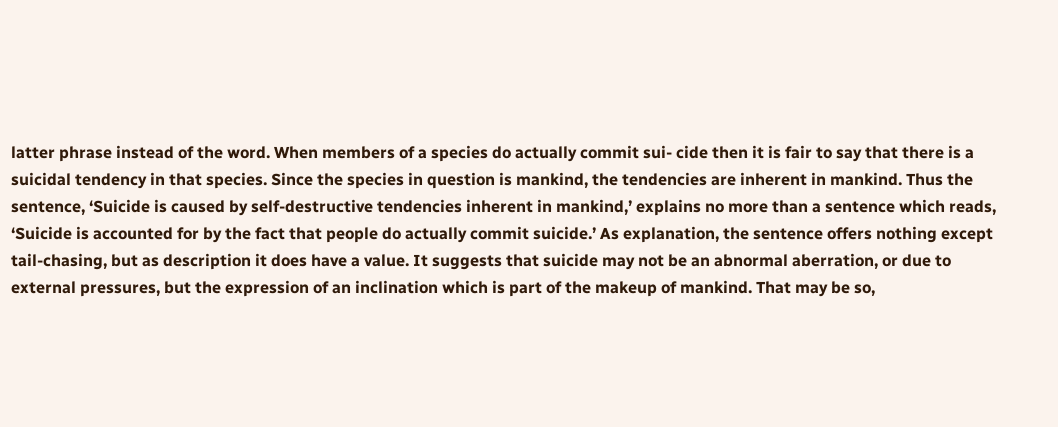latter phrase instead of the word. When members of a species do actually commit sui- cide then it is fair to say that there is a suicidal tendency in that species. Since the species in question is mankind, the tendencies are inherent in mankind. Thus the sentence, ‘Suicide is caused by self-destructive tendencies inherent in mankind,’ explains no more than a sentence which reads, ‘Suicide is accounted for by the fact that people do actually commit suicide.’ As explanation, the sentence offers nothing except tail-chasing, but as description it does have a value. It suggests that suicide may not be an abnormal aberration, or due to external pressures, but the expression of an inclination which is part of the makeup of mankind. That may be so,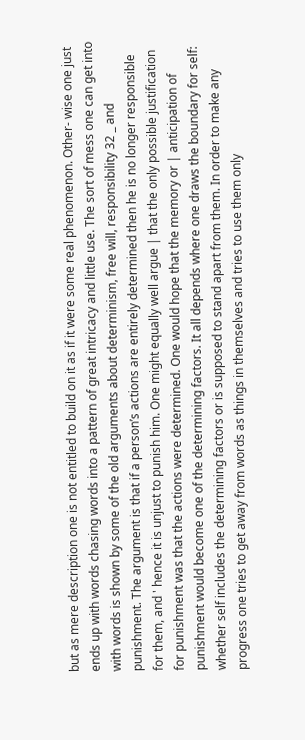but as mere description one is not entitled to build on it as if it were some real phenomenon. Other- wise one just ends up with words chasing words into a pattern of great intricacy and little use. The sort of mess one can get into with words is shown by some of the old arguments about determinism, free will, responsibility 32 _ and punishment. The argument is that if a person’s actions are entirely determined then he is no longer responsible for them, and ' hence it is unjust to punish him. One might equally well argue | that the only possible justification for punishment was that the actions were determined. One would hope that the memory or | anticipation of punishment would become one of the determining factors. It all depends where one draws the boundary for self: whether self includes the determining factors or is supposed to stand apart from them. In order to make any progress one tries to get away from words as things in themselves and tries to use them only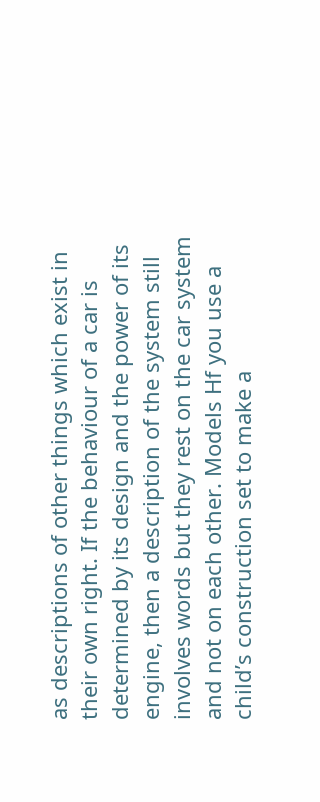as descriptions of other things which exist in their own right. If the behaviour of a car is determined by its design and the power of its engine, then a description of the system still involves words but they rest on the car system and not on each other. Models Hf you use a child’s construction set to make a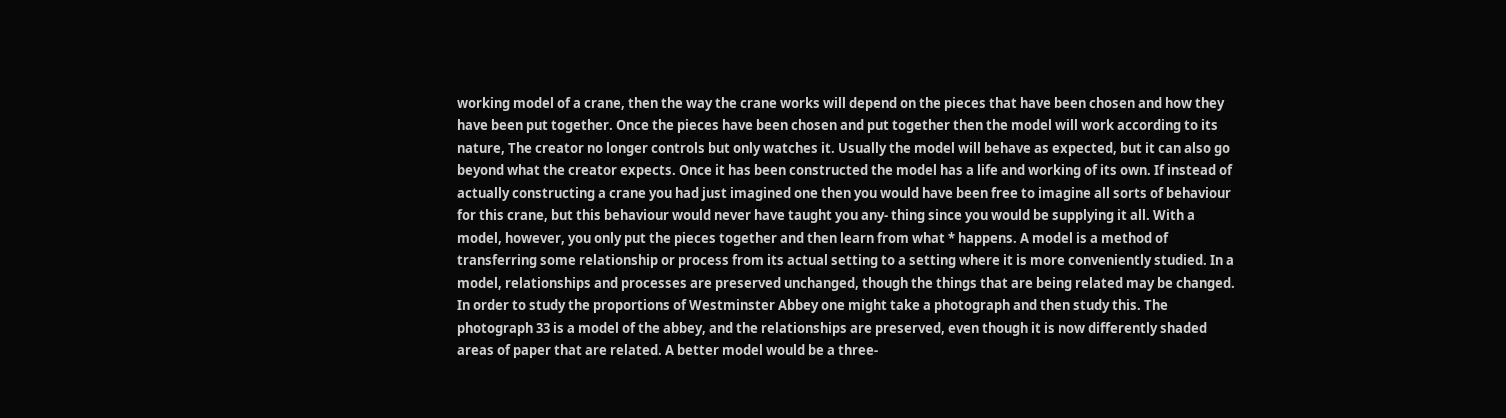working model of a crane, then the way the crane works will depend on the pieces that have been chosen and how they have been put together. Once the pieces have been chosen and put together then the model will work according to its nature, The creator no longer controls but only watches it. Usually the model will behave as expected, but it can also go beyond what the creator expects. Once it has been constructed the model has a life and working of its own. If instead of actually constructing a crane you had just imagined one then you would have been free to imagine all sorts of behaviour for this crane, but this behaviour would never have taught you any- thing since you would be supplying it all. With a model, however, you only put the pieces together and then learn from what * happens. A model is a method of transferring some relationship or process from its actual setting to a setting where it is more conveniently studied. In a model, relationships and processes are preserved unchanged, though the things that are being related may be changed. In order to study the proportions of Westminster Abbey one might take a photograph and then study this. The photograph 33 is a model of the abbey, and the relationships are preserved, even though it is now differently shaded areas of paper that are related. A better model would be a three-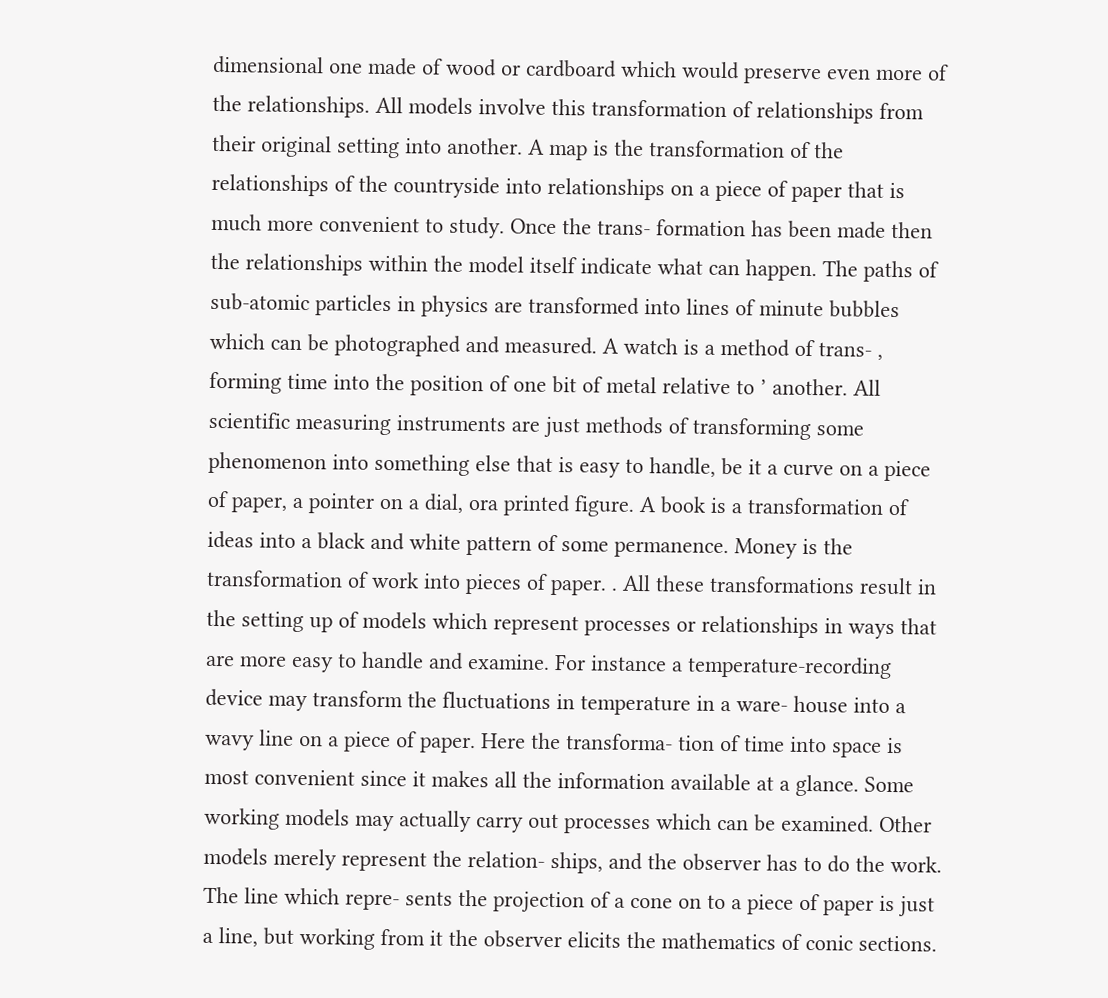dimensional one made of wood or cardboard which would preserve even more of the relationships. All models involve this transformation of relationships from their original setting into another. A map is the transformation of the relationships of the countryside into relationships on a piece of paper that is much more convenient to study. Once the trans- formation has been made then the relationships within the model itself indicate what can happen. The paths of sub-atomic particles in physics are transformed into lines of minute bubbles which can be photographed and measured. A watch is a method of trans- , forming time into the position of one bit of metal relative to ’ another. All scientific measuring instruments are just methods of transforming some phenomenon into something else that is easy to handle, be it a curve on a piece of paper, a pointer on a dial, ora printed figure. A book is a transformation of ideas into a black and white pattern of some permanence. Money is the transformation of work into pieces of paper. . All these transformations result in the setting up of models which represent processes or relationships in ways that are more easy to handle and examine. For instance a temperature-recording device may transform the fluctuations in temperature in a ware- house into a wavy line on a piece of paper. Here the transforma- tion of time into space is most convenient since it makes all the information available at a glance. Some working models may actually carry out processes which can be examined. Other models merely represent the relation- ships, and the observer has to do the work. The line which repre- sents the projection of a cone on to a piece of paper is just a line, but working from it the observer elicits the mathematics of conic sections.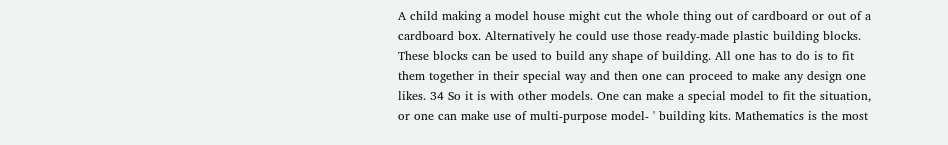A child making a model house might cut the whole thing out of cardboard or out of a cardboard box. Alternatively he could use those ready-made plastic building blocks. These blocks can be used to build any shape of building. All one has to do is to fit them together in their special way and then one can proceed to make any design one likes. 34 So it is with other models. One can make a special model to fit the situation, or one can make use of multi-purpose model- ' building kits. Mathematics is the most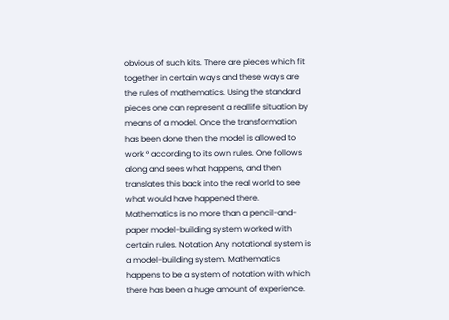obvious of such kits. There are pieces which fit together in certain ways and these ways are the rules of mathematics. Using the standard pieces one can represent a reallife situation by means of a model. Once the transformation has been done then the model is allowed to work ° according to its own rules. One follows along and sees what happens, and then translates this back into the real world to see what would have happened there. Mathematics is no more than a pencil-and-paper model-building system worked with certain rules. Notation Any notational system is a model-building system. Mathematics happens to be a system of notation with which there has been a huge amount of experience.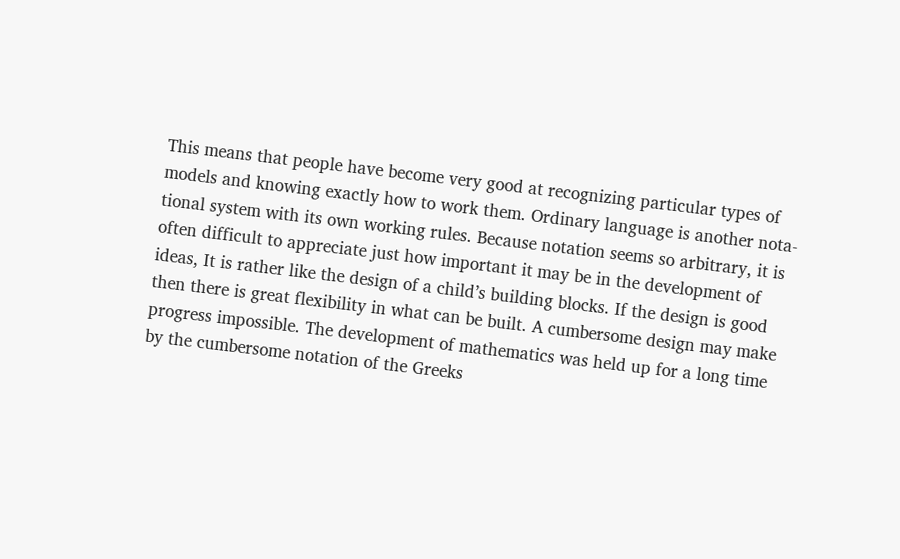This means that people have become very good at recognizing particular types of models and knowing exactly how to work them. Ordinary language is another nota- tional system with its own working rules. Because notation seems so arbitrary, it is often difficult to appreciate just how important it may be in the development of ideas, It is rather like the design of a child’s building blocks. If the design is good then there is great flexibility in what can be built. A cumbersome design may make progress impossible. The development of mathematics was held up for a long time by the cumbersome notation of the Greeks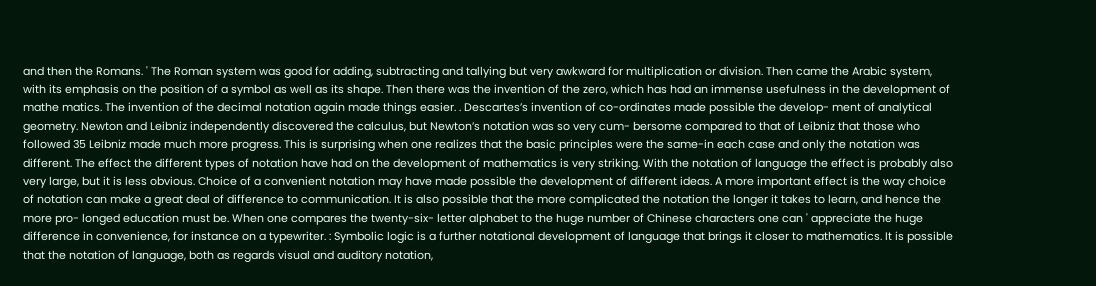and then the Romans. ' The Roman system was good for adding, subtracting and tallying but very awkward for multiplication or division. Then came the Arabic system, with its emphasis on the position of a symbol as well as its shape. Then there was the invention of the zero, which has had an immense usefulness in the development of mathe matics. The invention of the decimal notation again made things easier. . Descartes’s invention of co-ordinates made possible the develop- ment of analytical geometry. Newton and Leibniz independently discovered the calculus, but Newton’s notation was so very cum- bersome compared to that of Leibniz that those who followed 35 Leibniz made much more progress. This is surprising when one realizes that the basic principles were the same-in each case and only the notation was different. The effect the different types of notation have had on the development of mathematics is very striking. With the notation of language the effect is probably also very large, but it is less obvious. Choice of a convenient notation may have made possible the development of different ideas. A more important effect is the way choice of notation can make a great deal of difference to communication. It is also possible that the more complicated the notation the longer it takes to learn, and hence the more pro- longed education must be. When one compares the twenty-six- letter alphabet to the huge number of Chinese characters one can ' appreciate the huge difference in convenience, for instance on a typewriter. : Symbolic logic is a further notational development of language that brings it closer to mathematics. It is possible that the notation of language, both as regards visual and auditory notation,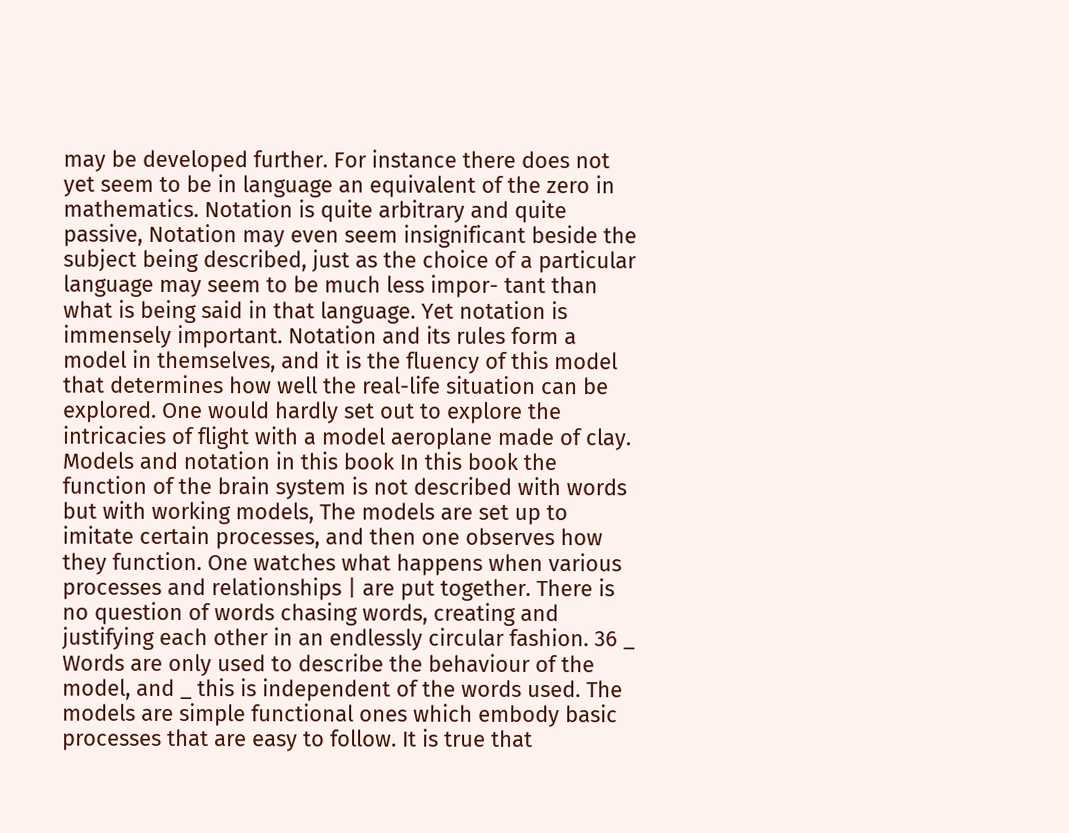may be developed further. For instance there does not yet seem to be in language an equivalent of the zero in mathematics. Notation is quite arbitrary and quite passive, Notation may even seem insignificant beside the subject being described, just as the choice of a particular language may seem to be much less impor- tant than what is being said in that language. Yet notation is immensely important. Notation and its rules form a model in themselves, and it is the fluency of this model that determines how well the real-life situation can be explored. One would hardly set out to explore the intricacies of flight with a model aeroplane made of clay. Models and notation in this book In this book the function of the brain system is not described with words but with working models, The models are set up to imitate certain processes, and then one observes how they function. One watches what happens when various processes and relationships | are put together. There is no question of words chasing words, creating and justifying each other in an endlessly circular fashion. 36 _ Words are only used to describe the behaviour of the model, and _ this is independent of the words used. The models are simple functional ones which embody basic processes that are easy to follow. It is true that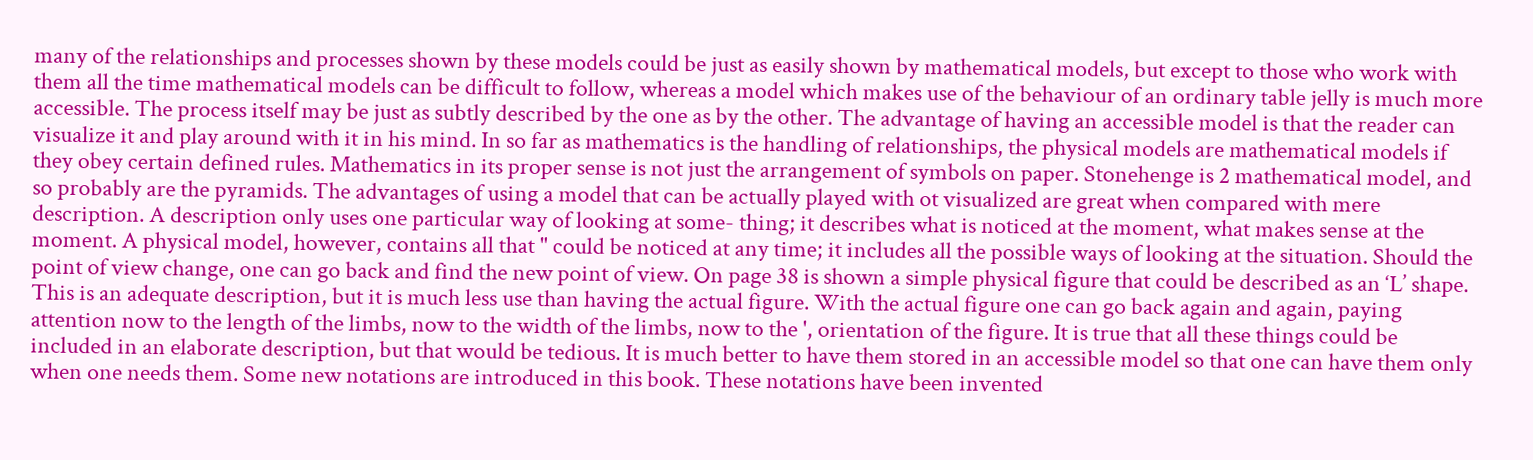many of the relationships and processes shown by these models could be just as easily shown by mathematical models, but except to those who work with them all the time mathematical models can be difficult to follow, whereas a model which makes use of the behaviour of an ordinary table jelly is much more accessible. The process itself may be just as subtly described by the one as by the other. The advantage of having an accessible model is that the reader can visualize it and play around with it in his mind. In so far as mathematics is the handling of relationships, the physical models are mathematical models if they obey certain defined rules. Mathematics in its proper sense is not just the arrangement of symbols on paper. Stonehenge is 2 mathematical model, and so probably are the pyramids. The advantages of using a model that can be actually played with ot visualized are great when compared with mere description. A description only uses one particular way of looking at some- thing; it describes what is noticed at the moment, what makes sense at the moment. A physical model, however, contains all that " could be noticed at any time; it includes all the possible ways of looking at the situation. Should the point of view change, one can go back and find the new point of view. On page 38 is shown a simple physical figure that could be described as an ‘L’ shape. This is an adequate description, but it is much less use than having the actual figure. With the actual figure one can go back again and again, paying attention now to the length of the limbs, now to the width of the limbs, now to the ', orientation of the figure. It is true that all these things could be included in an elaborate description, but that would be tedious. It is much better to have them stored in an accessible model so that one can have them only when one needs them. Some new notations are introduced in this book. These notations have been invented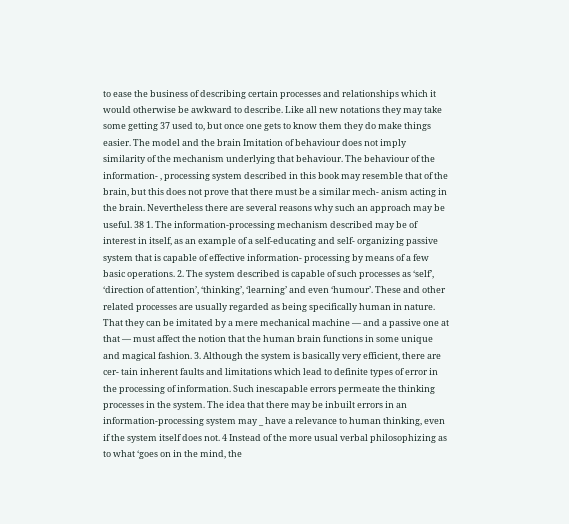to ease the business of describing certain processes and relationships which it would otherwise be awkward to describe. Like all new notations they may take some getting 37 used to, but once one gets to know them they do make things easier. The model and the brain Imitation of behaviour does not imply similarity of the mechanism underlying that behaviour. The behaviour of the information- , processing system described in this book may resemble that of the brain, but this does not prove that there must be a similar mech- anism acting in the brain. Nevertheless there are several reasons why such an approach may be useful. 38 1. The information-processing mechanism described may be of interest in itself, as an example of a self-educating and self- organizing passive system that is capable of effective information- processing by means of a few basic operations. 2. The system described is capable of such processes as ‘self’, ‘direction of attention’, ‘thinking’, ‘learning’ and even ‘humour’. These and other related processes are usually regarded as being specifically human in nature. That they can be imitated by a mere mechanical machine — and a passive one at that — must affect the notion that the human brain functions in some unique and magical fashion. 3. Although the system is basically very efficient, there are cer- tain inherent faults and limitations which lead to definite types of error in the processing of information. Such inescapable errors permeate the thinking processes in the system. The idea that there may be inbuilt errors in an information-processing system may _ have a relevance to human thinking, even if the system itself does not. 4 Instead of the more usual verbal philosophizing as to what ‘goes on in the mind, the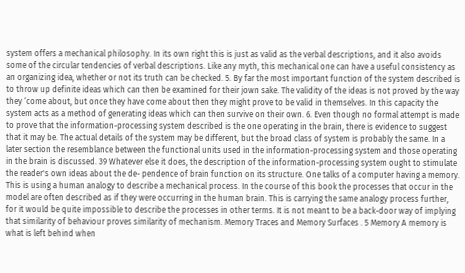system offers a mechanical philosophy. In its own right this is just as valid as the verbal descriptions, and it also avoids some of the circular tendencies of verbal descriptions. Like any myth, this mechanical one can have a useful consistency as an organizing idea, whether or not its truth can be checked. 5. By far the most important function of the system described is to throw up definite ideas which can then be examined for their jown sake. The validity of the ideas is not proved by the way they ‘come about, but once they have come about then they might prove to be valid in themselves. In this capacity the system acts as a method of generating ideas which can then survive on their own. 6. Even though no formal attempt is made to prove that the information-processing system described is the one operating in the brain, there is evidence to suggest that it may be. The actual details of the system may be different, but the broad class of system is probably the same. In a later section the resemblance between the functional units used in the information-processing system and those operating in the brain is discussed. 39 Whatever else it does, the description of the information-processing system ought to stimulate the reader's own ideas about the de- pendence of brain function on its structure. One talks of a computer having a memory. This is using a human analogy to describe a mechanical process. In the course of this book the processes that occur in the model are often described as if they were occurring in the human brain. This is carrying the same analogy process further, for it would be quite impossible to describe the processes in other terms. It is not meant to be a back-door way of implying that similarity of behaviour proves similarity of mechanism. Memory Traces and Memory Surfaces . 5 Memory A memory is what is left behind when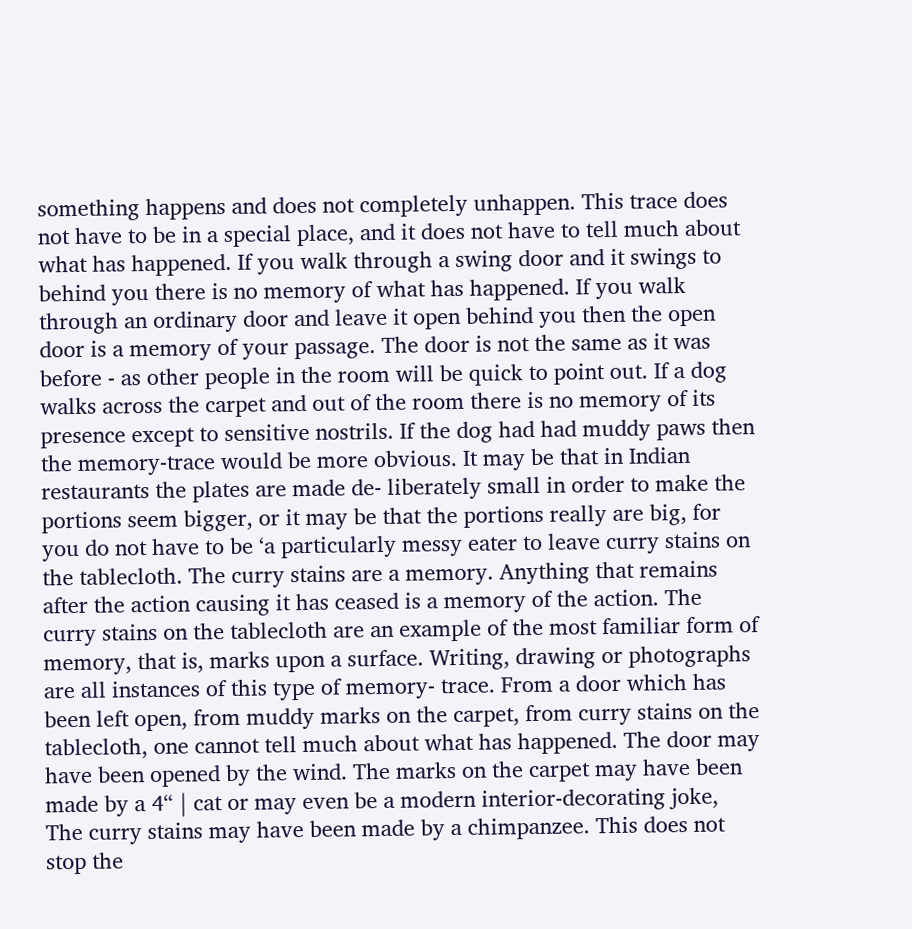something happens and does not completely unhappen. This trace does not have to be in a special place, and it does not have to tell much about what has happened. If you walk through a swing door and it swings to behind you there is no memory of what has happened. If you walk through an ordinary door and leave it open behind you then the open door is a memory of your passage. The door is not the same as it was before - as other people in the room will be quick to point out. If a dog walks across the carpet and out of the room there is no memory of its presence except to sensitive nostrils. If the dog had had muddy paws then the memory-trace would be more obvious. It may be that in Indian restaurants the plates are made de- liberately small in order to make the portions seem bigger, or it may be that the portions really are big, for you do not have to be ‘a particularly messy eater to leave curry stains on the tablecloth. The curry stains are a memory. Anything that remains after the action causing it has ceased is a memory of the action. The curry stains on the tablecloth are an example of the most familiar form of memory, that is, marks upon a surface. Writing, drawing or photographs are all instances of this type of memory- trace. From a door which has been left open, from muddy marks on the carpet, from curry stains on the tablecloth, one cannot tell much about what has happened. The door may have been opened by the wind. The marks on the carpet may have been made by a 4“ | cat or may even be a modern interior-decorating joke, The curry stains may have been made by a chimpanzee. This does not stop the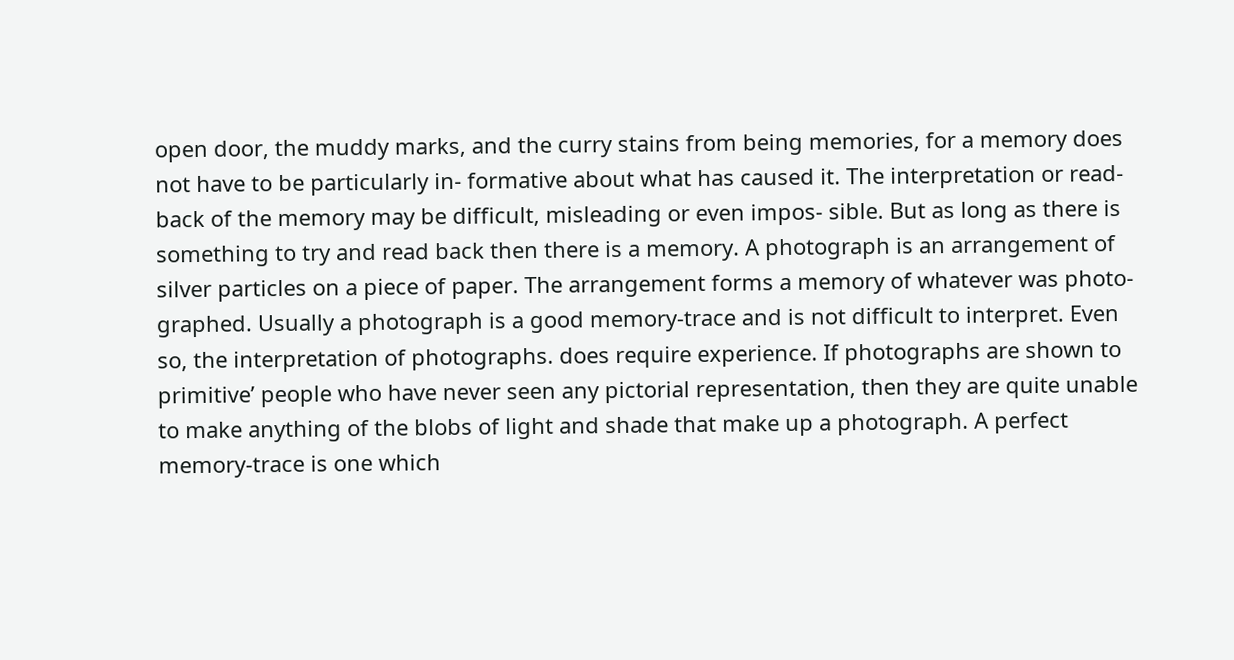open door, the muddy marks, and the curry stains from being memories, for a memory does not have to be particularly in- formative about what has caused it. The interpretation or read- back of the memory may be difficult, misleading or even impos- sible. But as long as there is something to try and read back then there is a memory. A photograph is an arrangement of silver particles on a piece of paper. The arrangement forms a memory of whatever was photo- graphed. Usually a photograph is a good memory-trace and is not difficult to interpret. Even so, the interpretation of photographs. does require experience. If photographs are shown to primitive’ people who have never seen any pictorial representation, then they are quite unable to make anything of the blobs of light and shade that make up a photograph. A perfect memory-trace is one which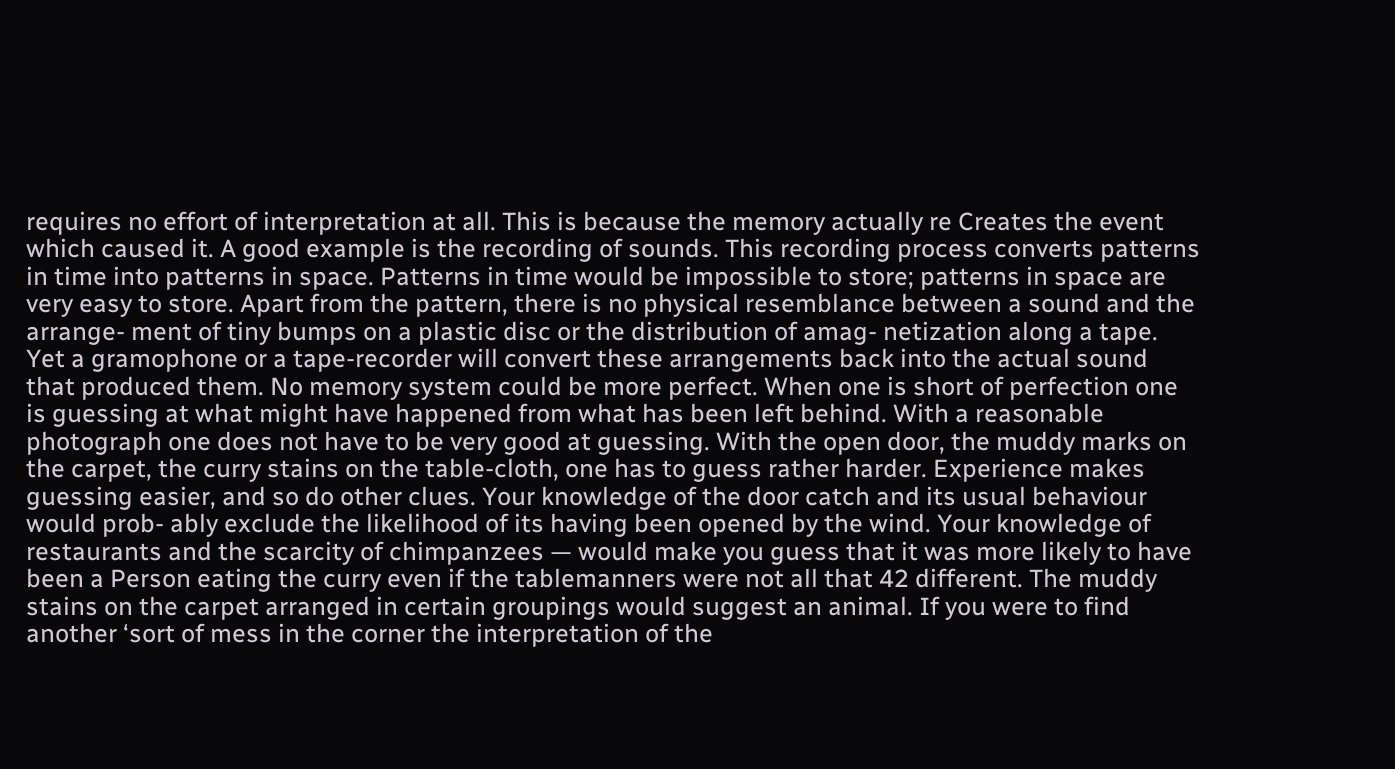requires no effort of interpretation at all. This is because the memory actually re Creates the event which caused it. A good example is the recording of sounds. This recording process converts patterns in time into patterns in space. Patterns in time would be impossible to store; patterns in space are very easy to store. Apart from the pattern, there is no physical resemblance between a sound and the arrange- ment of tiny bumps on a plastic disc or the distribution of amag- netization along a tape. Yet a gramophone or a tape-recorder will convert these arrangements back into the actual sound that produced them. No memory system could be more perfect. When one is short of perfection one is guessing at what might have happened from what has been left behind. With a reasonable photograph one does not have to be very good at guessing. With the open door, the muddy marks on the carpet, the curry stains on the table-cloth, one has to guess rather harder. Experience makes guessing easier, and so do other clues. Your knowledge of the door catch and its usual behaviour would prob- ably exclude the likelihood of its having been opened by the wind. Your knowledge of restaurants and the scarcity of chimpanzees — would make you guess that it was more likely to have been a Person eating the curry even if the tablemanners were not all that 42 different. The muddy stains on the carpet arranged in certain groupings would suggest an animal. If you were to find another ‘sort of mess in the corner the interpretation of the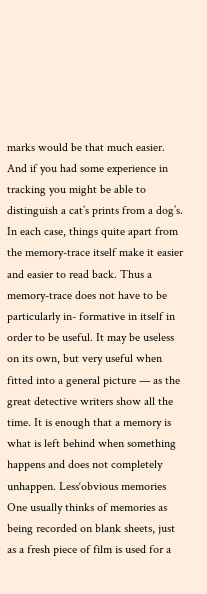marks would be that much easier. And if you had some experience in tracking you might be able to distinguish a cat’s prints from a dog’s. In each case, things quite apart from the memory-trace itself make it easier and easier to read back. Thus a memory-trace does not have to be particularly in- formative in itself in order to be useful. It may be useless on its own, but very useful when fitted into a general picture — as the great detective writers show all the time. It is enough that a memory is what is left behind when something happens and does not completely unhappen. Less‘obvious memories One usually thinks of memories as being recorded on blank sheets, just as a fresh piece of film is used for a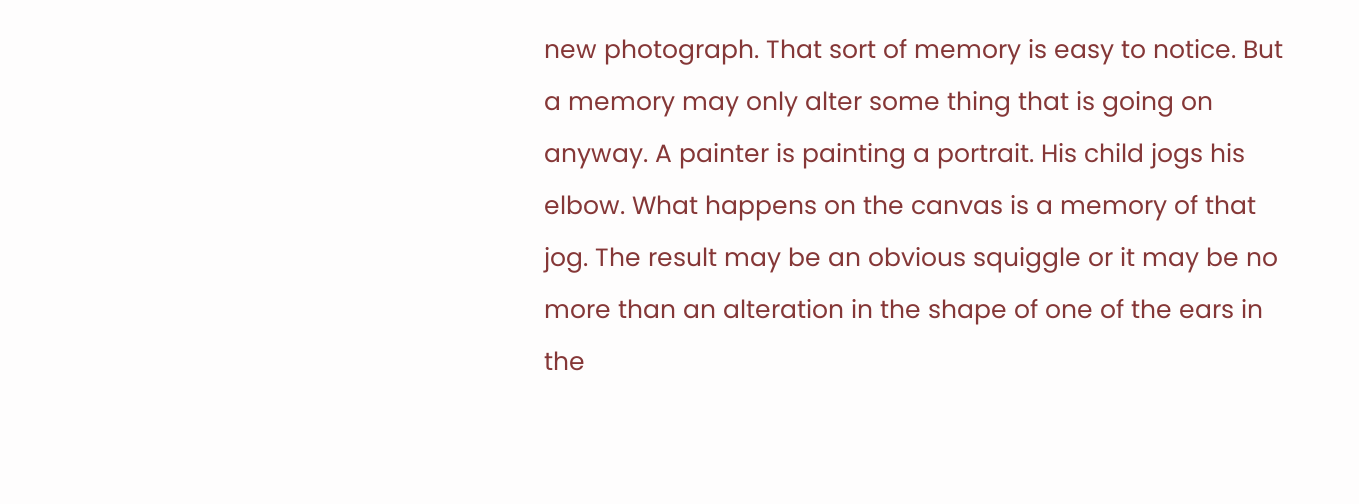new photograph. That sort of memory is easy to notice. But a memory may only alter some thing that is going on anyway. A painter is painting a portrait. His child jogs his elbow. What happens on the canvas is a memory of that jog. The result may be an obvious squiggle or it may be no more than an alteration in the shape of one of the ears in the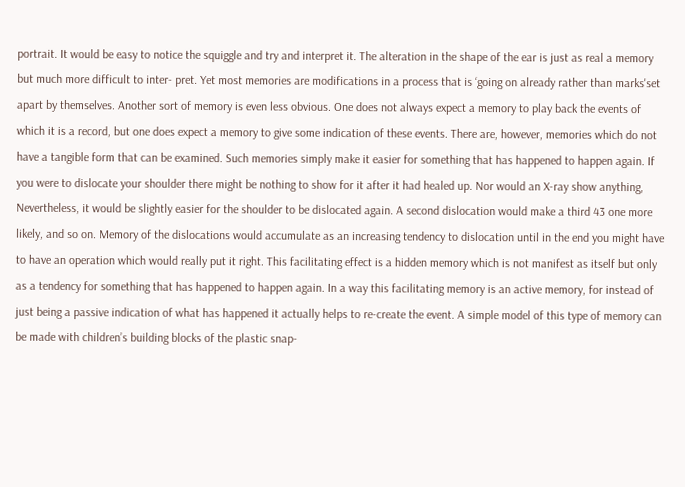portrait. It would be easy to notice the squiggle and try and interpret it. The alteration in the shape of the ear is just as real a memory but much more difficult to inter- pret. Yet most memories are modifications in a process that is ‘going on already rather than marks'set apart by themselves. Another sort of memory is even less obvious. One does not always expect a memory to play back the events of which it is a record, but one does expect a memory to give some indication of these events. There are, however, memories which do not have a tangible form that can be examined. Such memories simply make it easier for something that has happened to happen again. If you were to dislocate your shoulder there might be nothing to show for it after it had healed up. Nor would an X-ray show anything, Nevertheless, it would be slightly easier for the shoulder to be dislocated again. A second dislocation would make a third 43 one more likely, and so on. Memory of the dislocations would accumulate as an increasing tendency to dislocation until in the end you might have to have an operation which would really put it right. This facilitating effect is a hidden memory which is not manifest as itself but only as a tendency for something that has happened to happen again. In a way this facilitating memory is an active memory, for instead of just being a passive indication of what has happened it actually helps to re-create the event. A simple model of this type of memory can be made with children’s building blocks of the plastic snap-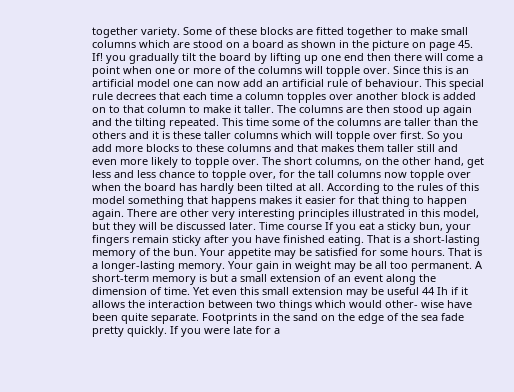together variety. Some of these blocks are fitted together to make small columns which are stood on a board as shown in the picture on page 45. If! you gradually tilt the board by lifting up one end then there will come a point when one or more of the columns will topple over. Since this is an artificial model one can now add an artificial rule of behaviour. This special rule decrees that each time a column topples over another block is added on to that column to make it taller. The columns are then stood up again and the tilting repeated. This time some of the columns are taller than the others and it is these taller columns which will topple over first. So you add more blocks to these columns and that makes them taller still and even more likely to topple over. The short columns, on the other hand, get less and less chance to topple over, for the tall columns now topple over when the board has hardly been tilted at all. According to the rules of this model something that happens makes it easier for that thing to happen again. There are other very interesting principles illustrated in this model, but they will be discussed later. Time course If you eat a sticky bun, your fingers remain sticky after you have finished eating. That is a short-lasting memory of the bun. Your appetite may be satisfied for some hours. That is a longer-lasting memory. Your gain in weight may be all too permanent. A short-term memory is but a small extension of an event along the dimension of time. Yet even this small extension may be useful 44 Ih if it allows the interaction between two things which would other- wise have been quite separate. Footprints in the sand on the edge of the sea fade pretty quickly. If you were late for a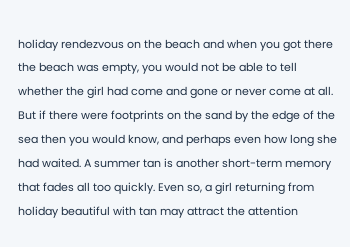holiday rendezvous on the beach and when you got there the beach was empty, you would not be able to tell whether the girl had come and gone or never come at all. But if there were footprints on the sand by the edge of the sea then you would know, and perhaps even how long she had waited. A summer tan is another short-term memory that fades all too quickly. Even so, a girl returning from holiday beautiful with tan may attract the attention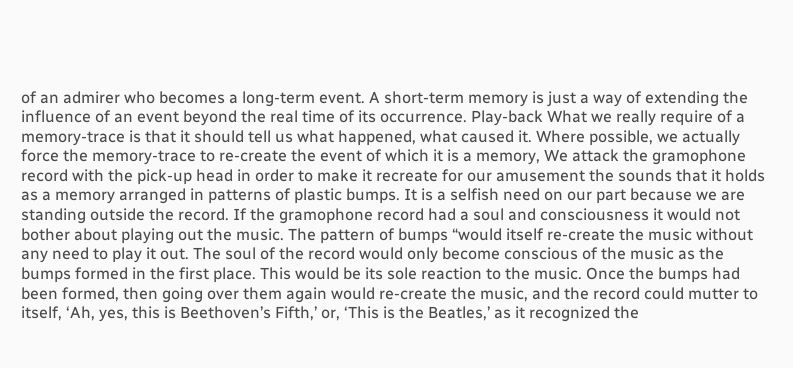of an admirer who becomes a long-term event. A short-term memory is just a way of extending the influence of an event beyond the real time of its occurrence. Play-back What we really require of a memory-trace is that it should tell us what happened, what caused it. Where possible, we actually force the memory-trace to re-create the event of which it is a memory, We attack the gramophone record with the pick-up head in order to make it recreate for our amusement the sounds that it holds as a memory arranged in patterns of plastic bumps. It is a selfish need on our part because we are standing outside the record. If the gramophone record had a soul and consciousness it would not bother about playing out the music. The pattern of bumps “would itself re-create the music without any need to play it out. The soul of the record would only become conscious of the music as the bumps formed in the first place. This would be its sole reaction to the music. Once the bumps had been formed, then going over them again would re-create the music, and the record could mutter to itself, ‘Ah, yes, this is Beethoven’s Fifth,’ or, ‘This is the Beatles,’ as it recognized the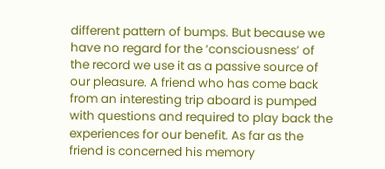different pattern of bumps. But because we have no regard for the ‘consciousness’ of the record we use it as a passive source of our pleasure. A friend who has come back from an interesting trip aboard is pumped with questions and required to play back the experiences for our benefit. As far as the friend is concerned his memory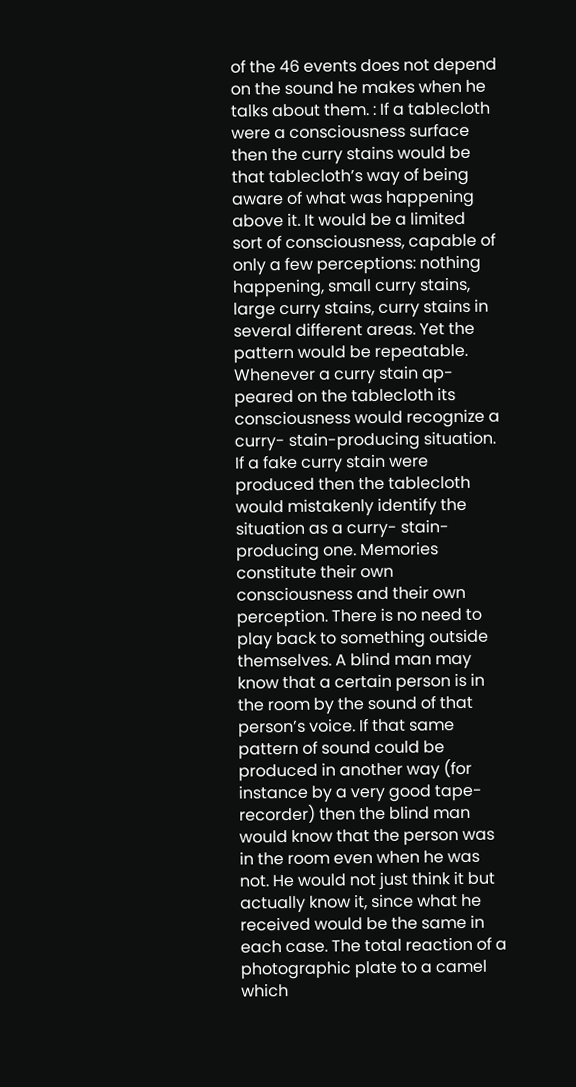of the 46 events does not depend on the sound he makes when he talks about them. : If a tablecloth were a consciousness surface then the curry stains would be that tablecloth’s way of being aware of what was happening above it. It would be a limited sort of consciousness, capable of only a few perceptions: nothing happening, small curry stains, large curry stains, curry stains in several different areas. Yet the pattern would be repeatable. Whenever a curry stain ap- peared on the tablecloth its consciousness would recognize a curry- stain-producing situation. If a fake curry stain were produced then the tablecloth would mistakenly identify the situation as a curry- stain-producing one. Memories constitute their own consciousness and their own perception. There is no need to play back to something outside themselves. A blind man may know that a certain person is in the room by the sound of that person’s voice. If that same pattern of sound could be produced in another way (for instance by a very good tape-recorder) then the blind man would know that the person was in the room even when he was not. He would not just think it but actually know it, since what he received would be the same in each case. The total reaction of a photographic plate to a camel which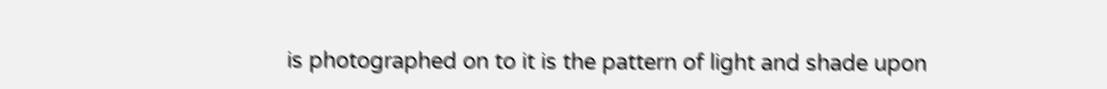is photographed on to it is the pattern of light and shade upon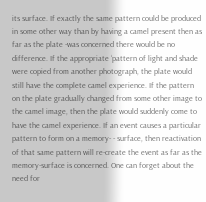its surface. If exactly the same pattern could be produced in some other way than by having a camel present then as far as the plate -was concerned there would be no difference. If the appropriate ‘pattern of light and shade were copied from another photograph, the plate would still have the complete camel experience. If the pattern on the plate gradually changed from some other image to the camel image, then the plate would suddenly come to have the camel experience. If an event causes a particular pattern to form on a memory- - surface, then reactivation of that same pattern will re-create the event as far as the memory-surface is concerned. One can forget about the need for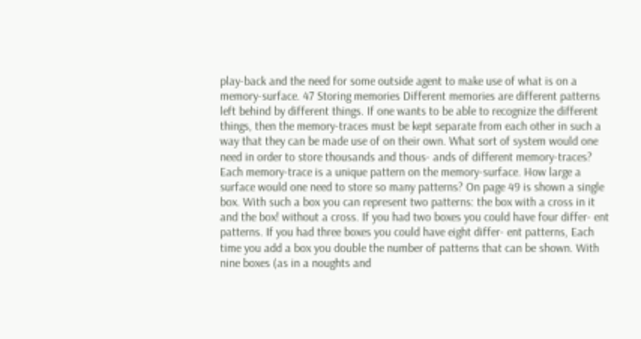play-back and the need for some outside agent to make use of what is on a memory-surface. 47 Storing memories Different memories are different patterns left behind by different things. If one wants to be able to recognize the different things, then the memory-traces must be kept separate from each other in such a way that they can be made use of on their own. What sort of system would one need in order to store thousands and thous- ands of different memory-traces? Each memory-trace is a unique pattern on the memory-surface. How large a surface would one need to store so many patterns? On page 49 is shown a single box. With such a box you can represent two patterns: the box with a cross in it and the box! without a cross. If you had two boxes you could have four differ- ent patterns. If you had three boxes you could have eight differ- ent patterns, Each time you add a box you double the number of patterns that can be shown. With nine boxes (as in a noughts and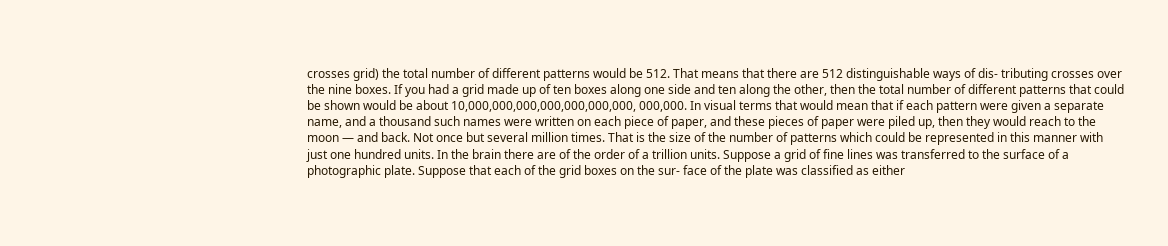crosses grid) the total number of different patterns would be 512. That means that there are 512 distinguishable ways of dis- tributing crosses over the nine boxes. If you had a grid made up of ten boxes along one side and ten along the other, then the total number of different patterns that could be shown would be about 10,000,000,000,000,000,000,000, 000,000. In visual terms that would mean that if each pattern were given a separate name, and a thousand such names were written on each piece of paper, and these pieces of paper were piled up, then they would reach to the moon — and back. Not once but several million times. That is the size of the number of patterns which could be represented in this manner with just one hundred units. In the brain there are of the order of a trillion units. Suppose a grid of fine lines was transferred to the surface of a photographic plate. Suppose that each of the grid boxes on the sur- face of the plate was classified as either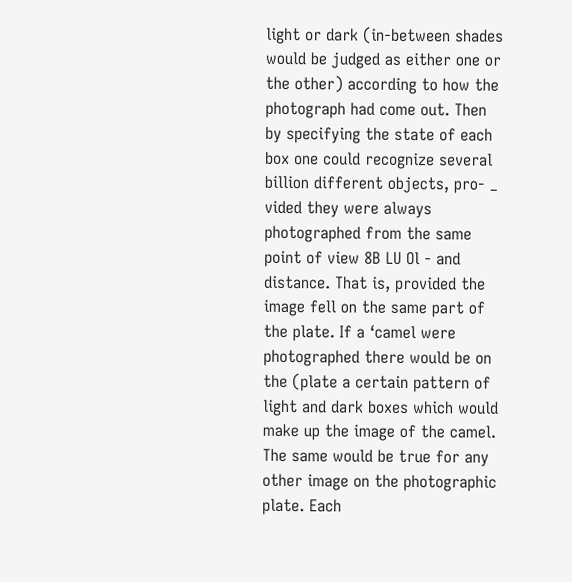light or dark (in-between shades would be judged as either one or the other) according to how the photograph had come out. Then by specifying the state of each box one could recognize several billion different objects, pro- _ vided they were always photographed from the same point of view 8B LU Ol - and distance. That is, provided the image fell on the same part of the plate. If a ‘camel were photographed there would be on the (plate a certain pattern of light and dark boxes which would make up the image of the camel. The same would be true for any other image on the photographic plate. Each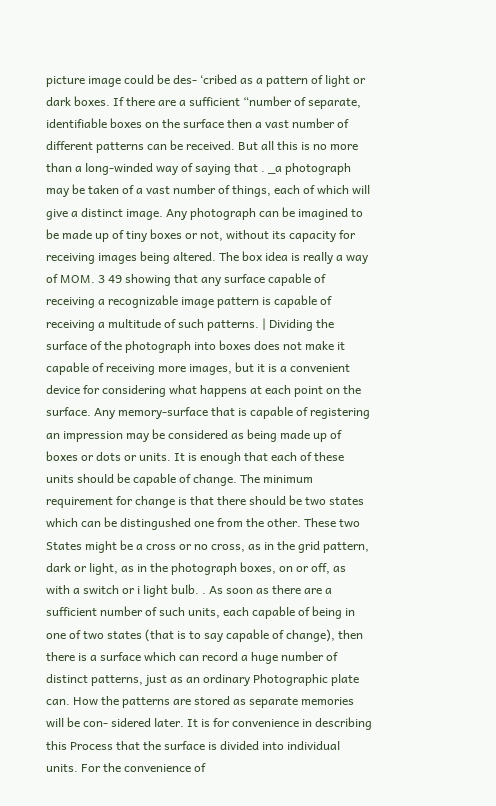picture image could be des- ‘cribed as a pattern of light or dark boxes. If there are a sufficient “number of separate, identifiable boxes on the surface then a vast number of different patterns can be received. But all this is no more than a long-winded way of saying that . _a photograph may be taken of a vast number of things, each of which will give a distinct image. Any photograph can be imagined to be made up of tiny boxes or not, without its capacity for receiving images being altered. The box idea is really a way of MOM. 3 49 showing that any surface capable of receiving a recognizable image pattern is capable of receiving a multitude of such patterns. | Dividing the surface of the photograph into boxes does not make it capable of receiving more images, but it is a convenient device for considering what happens at each point on the surface. Any memory-surface that is capable of registering an impression may be considered as being made up of boxes or dots or units. It is enough that each of these units should be capable of change. The minimum requirement for change is that there should be two states which can be distingushed one from the other. These two States might be a cross or no cross, as in the grid pattern, dark or light, as in the photograph boxes, on or off, as with a switch or i light bulb. . As soon as there are a sufficient number of such units, each capable of being in one of two states (that is to say capable of change), then there is a surface which can record a huge number of distinct patterns, just as an ordinary Photographic plate can. How the patterns are stored as separate memories will be con- sidered later. It is for convenience in describing this Process that the surface is divided into individual units. For the convenience of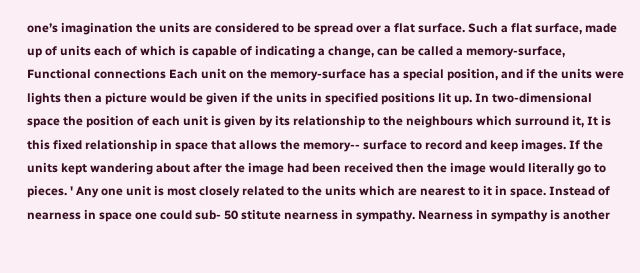one’s imagination the units are considered to be spread over a flat surface. Such a flat surface, made up of units each of which is capable of indicating a change, can be called a memory-surface, Functional connections Each unit on the memory-surface has a special position, and if the units were lights then a picture would be given if the units in specified positions lit up. In two-dimensional space the position of each unit is given by its relationship to the neighbours which surround it, It is this fixed relationship in space that allows the memory-- surface to record and keep images. If the units kept wandering about after the image had been received then the image would literally go to pieces. ' Any one unit is most closely related to the units which are nearest to it in space. Instead of nearness in space one could sub- 50 stitute nearness in sympathy. Nearness in sympathy is another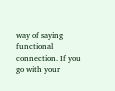way of saying functional connection. If you go with your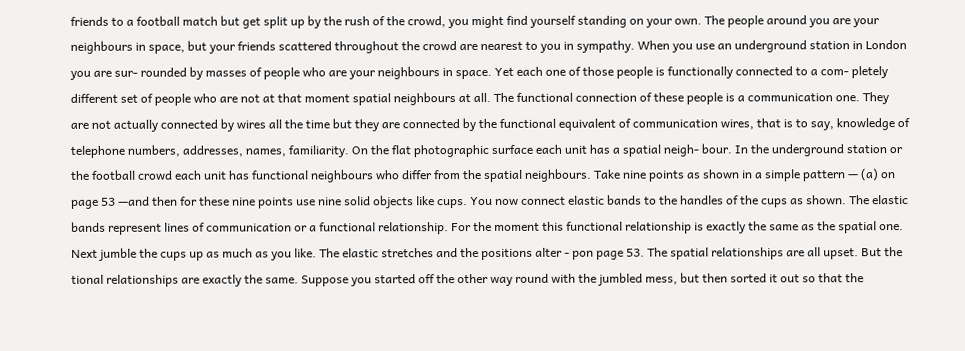friends to a football match but get split up by the rush of the crowd, you might find yourself standing on your own. The people around you are your neighbours in space, but your friends scattered throughout the crowd are nearest to you in sympathy. When you use an underground station in London you are sur- rounded by masses of people who are your neighbours in space. Yet each one of those people is functionally connected to a com- pletely different set of people who are not at that moment spatial neighbours at all. The functional connection of these people is a communication one. They are not actually connected by wires all the time but they are connected by the functional equivalent of communication wires, that is to say, knowledge of telephone numbers, addresses, names, familiarity. On the flat photographic surface each unit has a spatial neigh- bour. In the underground station or the football crowd each unit has functional neighbours who differ from the spatial neighbours. Take nine points as shown in a simple pattern — (a) on page 53 —and then for these nine points use nine solid objects like cups. You now connect elastic bands to the handles of the cups as shown. The elastic bands represent lines of communication or a functional relationship. For the moment this functional relationship is exactly the same as the spatial one. Next jumble the cups up as much as you like. The elastic stretches and the positions alter - pon page 53. The spatial relationships are all upset. But the tional relationships are exactly the same. Suppose you started off the other way round with the jumbled mess, but then sorted it out so that the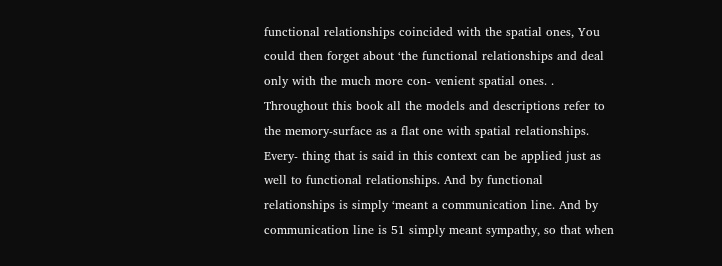functional relationships coincided with the spatial ones, You could then forget about ‘the functional relationships and deal only with the much more con- venient spatial ones. . Throughout this book all the models and descriptions refer to the memory-surface as a flat one with spatial relationships. Every- thing that is said in this context can be applied just as well to functional relationships. And by functional relationships is simply ‘meant a communication line. And by communication line is 51 simply meant sympathy, so that when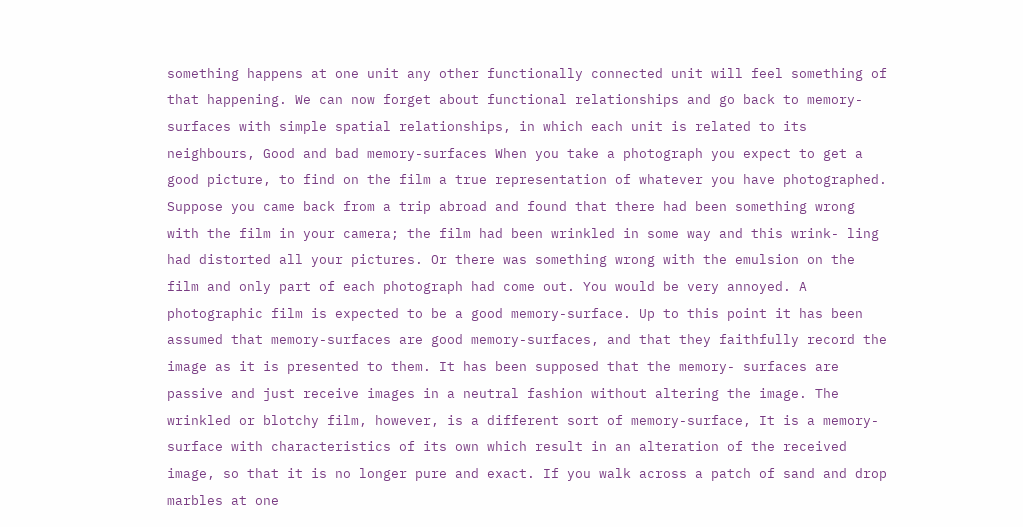something happens at one unit any other functionally connected unit will feel something of that happening. We can now forget about functional relationships and go back to memory-surfaces with simple spatial relationships, in which each unit is related to its neighbours, Good and bad memory-surfaces When you take a photograph you expect to get a good picture, to find on the film a true representation of whatever you have photographed. Suppose you came back from a trip abroad and found that there had been something wrong with the film in your camera; the film had been wrinkled in some way and this wrink- ling had distorted all your pictures. Or there was something wrong with the emulsion on the film and only part of each photograph had come out. You would be very annoyed. A photographic film is expected to be a good memory-surface. Up to this point it has been assumed that memory-surfaces are good memory-surfaces, and that they faithfully record the image as it is presented to them. It has been supposed that the memory- surfaces are passive and just receive images in a neutral fashion without altering the image. The wrinkled or blotchy film, however, is a different sort of memory-surface, It is a memory-surface with characteristics of its own which result in an alteration of the received image, so that it is no longer pure and exact. If you walk across a patch of sand and drop marbles at one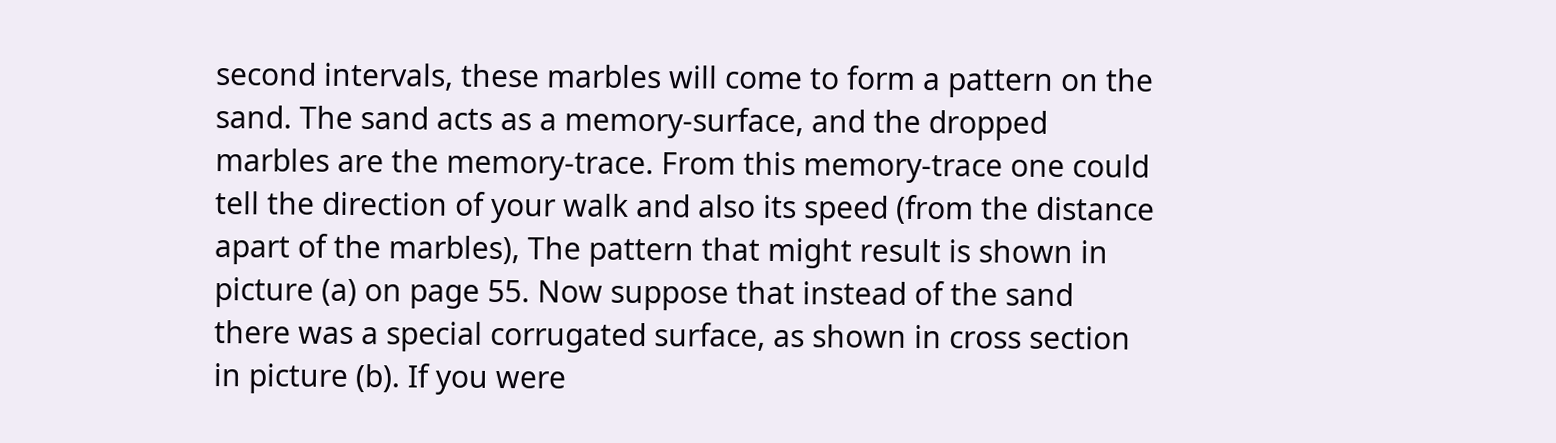second intervals, these marbles will come to form a pattern on the sand. The sand acts as a memory-surface, and the dropped marbles are the memory-trace. From this memory-trace one could tell the direction of your walk and also its speed (from the distance apart of the marbles), The pattern that might result is shown in picture (a) on page 55. Now suppose that instead of the sand there was a special corrugated surface, as shown in cross section in picture (b). If you were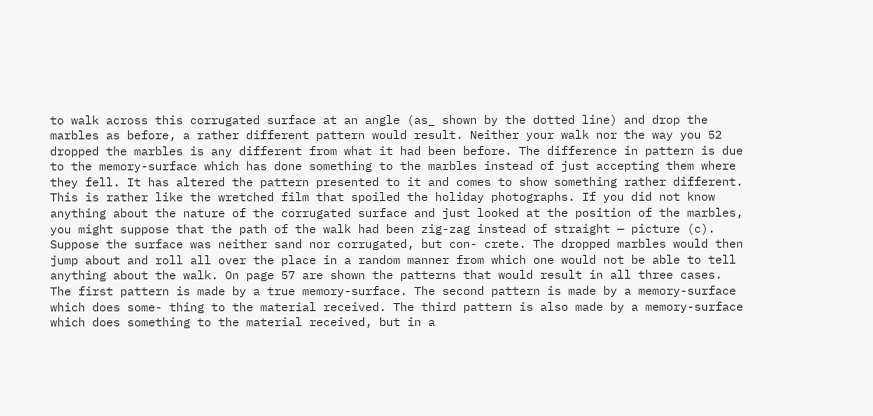to walk across this corrugated surface at an angle (as_ shown by the dotted line) and drop the marbles as before, a rather different pattern would result. Neither your walk nor the way you 52 dropped the marbles is any different from what it had been before. The difference in pattern is due to the memory-surface which has done something to the marbles instead of just accepting them where they fell. It has altered the pattern presented to it and comes to show something rather different. This is rather like the wretched film that spoiled the holiday photographs. If you did not know anything about the nature of the corrugated surface and just looked at the position of the marbles, you might suppose that the path of the walk had been zig-zag instead of straight — picture (c). Suppose the surface was neither sand nor corrugated, but con- crete. The dropped marbles would then jump about and roll all over the place in a random manner from which one would not be able to tell anything about the walk. On page 57 are shown the patterns that would result in all three cases. The first pattern is made by a true memory-surface. The second pattern is made by a memory-surface which does some- thing to the material received. The third pattern is also made by a memory-surface which does something to the material received, but in a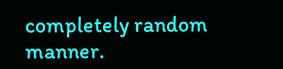completely random manner.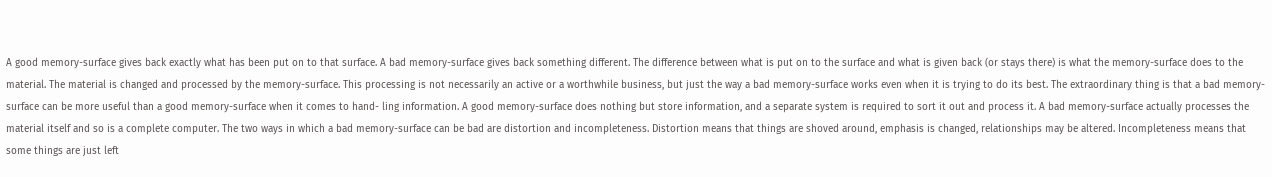A good memory-surface gives back exactly what has been put on to that surface. A bad memory-surface gives back something different. The difference between what is put on to the surface and what is given back (or stays there) is what the memory-surface does to the material. The material is changed and processed by the memory-surface. This processing is not necessarily an active or a worthwhile business, but just the way a bad memory-surface works even when it is trying to do its best. The extraordinary thing is that a bad memory-surface can be more useful than a good memory-surface when it comes to hand- ling information. A good memory-surface does nothing but store information, and a separate system is required to sort it out and process it. A bad memory-surface actually processes the material itself and so is a complete computer. The two ways in which a bad memory-surface can be bad are distortion and incompleteness. Distortion means that things are shoved around, emphasis is changed, relationships may be altered. Incompleteness means that some things are just left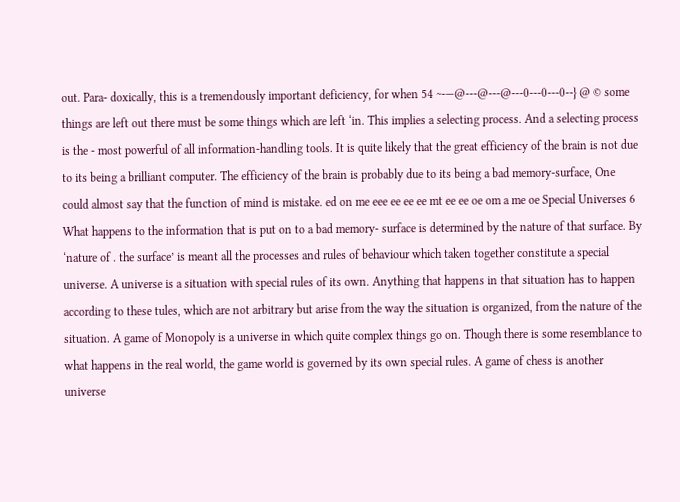out. Para- doxically, this is a tremendously important deficiency, for when 54 ~-—@---@---@---0---0---0--} @ © some things are left out there must be some things which are left ‘in. This implies a selecting process. And a selecting process is the - most powerful of all information-handling tools. It is quite likely that the great efficiency of the brain is not due to its being a brilliant computer. The efficiency of the brain is probably due to its being a bad memory-surface, One could almost say that the function of mind is mistake. ed on me eee ee ee ee mt ee ee oe om a me oe Special Universes 6 What happens to the information that is put on to a bad memory- surface is determined by the nature of that surface. By ‘nature of . the surface’ is meant all the processes and rules of behaviour which taken together constitute a special universe. A universe is a situation with special rules of its own. Anything that happens in that situation has to happen according to these tules, which are not arbitrary but arise from the way the situation is organized, from the nature of the situation. A game of Monopoly is a universe in which quite complex things go on. Though there is some resemblance to what happens in the real world, the game world is governed by its own special rules. A game of chess is another universe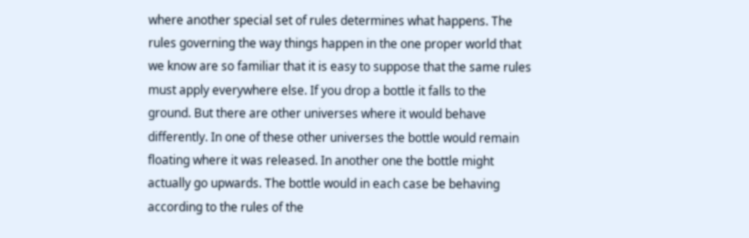where another special set of rules determines what happens. The rules governing the way things happen in the one proper world that we know are so familiar that it is easy to suppose that the same rules must apply everywhere else. If you drop a bottle it falls to the ground. But there are other universes where it would behave differently. In one of these other universes the bottle would remain floating where it was released. In another one the bottle might actually go upwards. The bottle would in each case be behaving according to the rules of the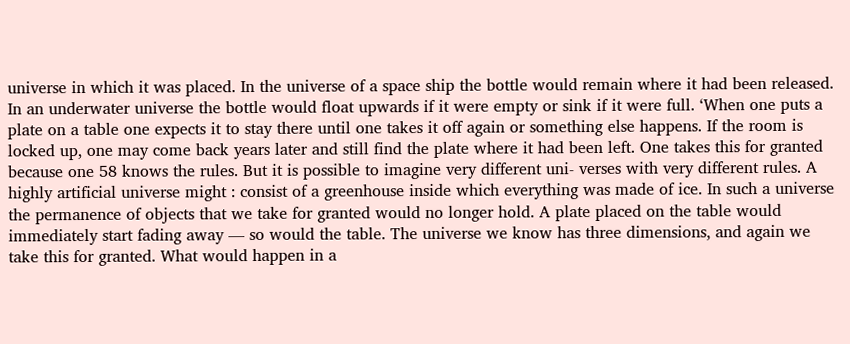universe in which it was placed. In the universe of a space ship the bottle would remain where it had been released. In an underwater universe the bottle would float upwards if it were empty or sink if it were full. ‘When one puts a plate on a table one expects it to stay there until one takes it off again or something else happens. If the room is locked up, one may come back years later and still find the plate where it had been left. One takes this for granted because one 58 knows the rules. But it is possible to imagine very different uni- verses with very different rules. A highly artificial universe might : consist of a greenhouse inside which everything was made of ice. In such a universe the permanence of objects that we take for granted would no longer hold. A plate placed on the table would immediately start fading away — so would the table. The universe we know has three dimensions, and again we take this for granted. What would happen in a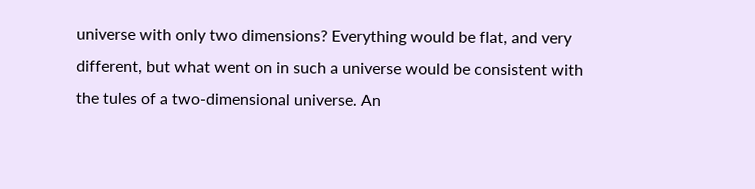universe with only two dimensions? Everything would be flat, and very different, but what went on in such a universe would be consistent with the tules of a two-dimensional universe. An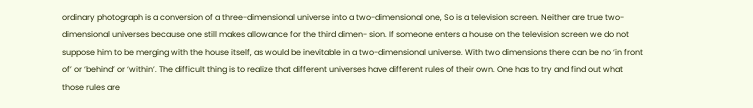ordinary photograph is a conversion of a three-dimensional universe into a two-dimensional one, So is a television screen. Neither are true two-dimensional universes because one still makes allowance for the third dimen- sion. If someone enters a house on the television screen we do not suppose him to be merging with the house itself, as would be inevitable in a two-dimensional universe. With two dimensions there can be no ‘in front of’ or ‘behind’ or ‘within’. The difficult thing is to realize that different universes have different rules of their own. One has to try and find out what those rules are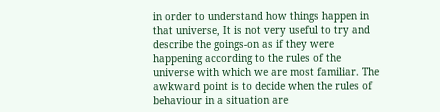in order to understand how things happen in that universe, It is not very useful to try and describe the goings-on as if they were happening according to the rules of the universe with which we are most familiar. The awkward point is to decide when the rules of behaviour in a situation are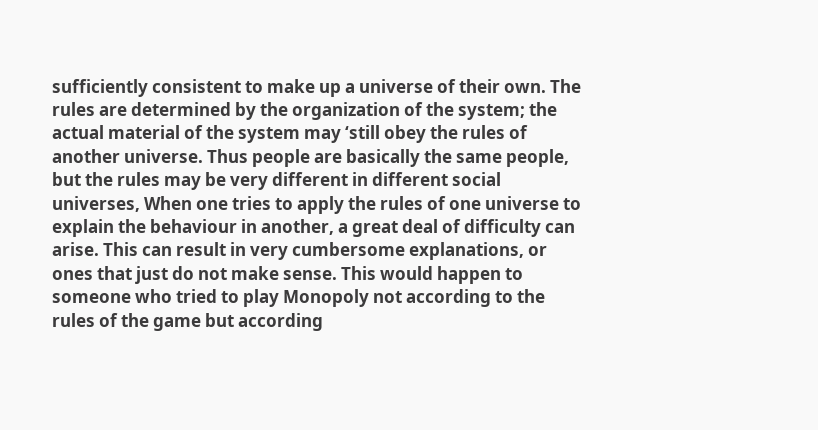sufficiently consistent to make up a universe of their own. The rules are determined by the organization of the system; the actual material of the system may ‘still obey the rules of another universe. Thus people are basically the same people, but the rules may be very different in different social universes, When one tries to apply the rules of one universe to explain the behaviour in another, a great deal of difficulty can arise. This can result in very cumbersome explanations, or ones that just do not make sense. This would happen to someone who tried to play Monopoly not according to the rules of the game but according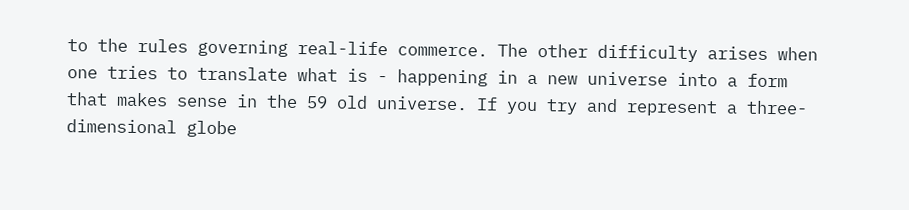to the rules governing real-life commerce. The other difficulty arises when one tries to translate what is - happening in a new universe into a form that makes sense in the 59 old universe. If you try and represent a three-dimensional globe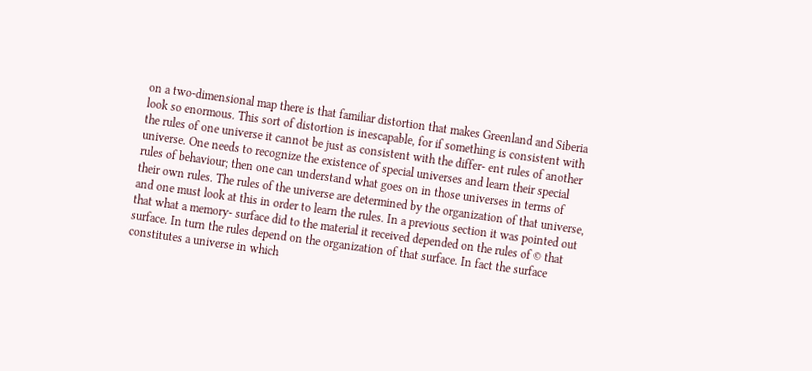on a two-dimensional map there is that familiar distortion that makes Greenland and Siberia look so enormous. This sort of distortion is inescapable, for if something is consistent with the rules of one universe it cannot be just as consistent with the differ- ent rules of another universe. One needs to recognize the existence of special universes and learn their special rules of behaviour; then one can understand what goes on in those universes in terms of their own rules. The rules of the universe are determined by the organization of that universe, and one must look at this in order to learn the rules. In a previous section it was pointed out that what a memory- surface did to the material it received depended on the rules of © that surface. In turn the rules depend on the organization of that surface. In fact the surface constitutes a universe in which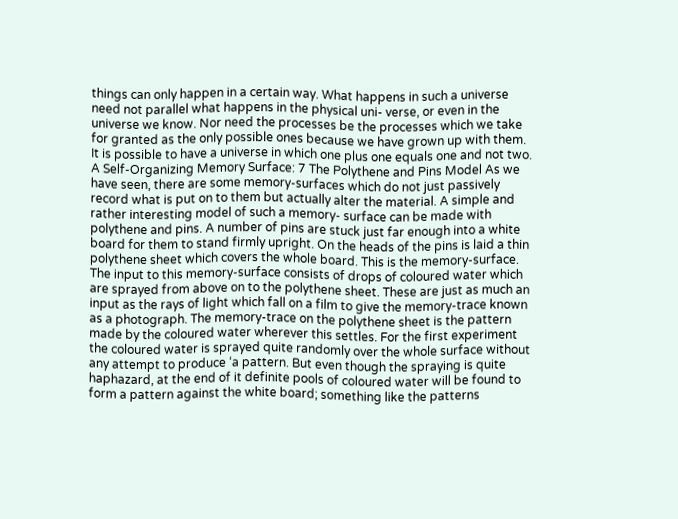things can only happen in a certain way. What happens in such a universe need not parallel what happens in the physical uni- verse, or even in the universe we know. Nor need the processes be the processes which we take for granted as the only possible ones because we have grown up with them. It is possible to have a universe in which one plus one equals one and not two. A Self-Organizing Memory Surface: 7 The Polythene and Pins Model As we have seen, there are some memory-surfaces which do not just passively record what is put on to them but actually alter the material. A simple and rather interesting model of such a memory- surface can be made with polythene and pins. A number of pins are stuck just far enough into a white board for them to stand firmly upright. On the heads of the pins is laid a thin polythene sheet which covers the whole board. This is the memory-surface. The input to this memory-surface consists of drops of coloured water which are sprayed from above on to the polythene sheet. These are just as much an input as the rays of light which fall on a film to give the memory-trace known as a photograph. The memory-trace on the polythene sheet is the pattern made by the coloured water wherever this settles. For the first experiment the coloured water is sprayed quite randomly over the whole surface without any attempt to produce ‘a pattern. But even though the spraying is quite haphazard, at the end of it definite pools of coloured water will be found to form a pattern against the white board; something like the patterns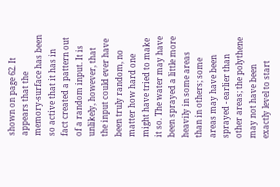shown on page 62. It appears that the memory-surface has been so active that it has in fact created a pattern out of a random input. It is unlikely, however, that the input could ever have been truly random, no matter how hard one might have tried to make it so. The water may have been sprayed a little more heavily in some areas than in others; some areas may have been sprayed - earlier than other areas; the polythene may not have been exactly level to start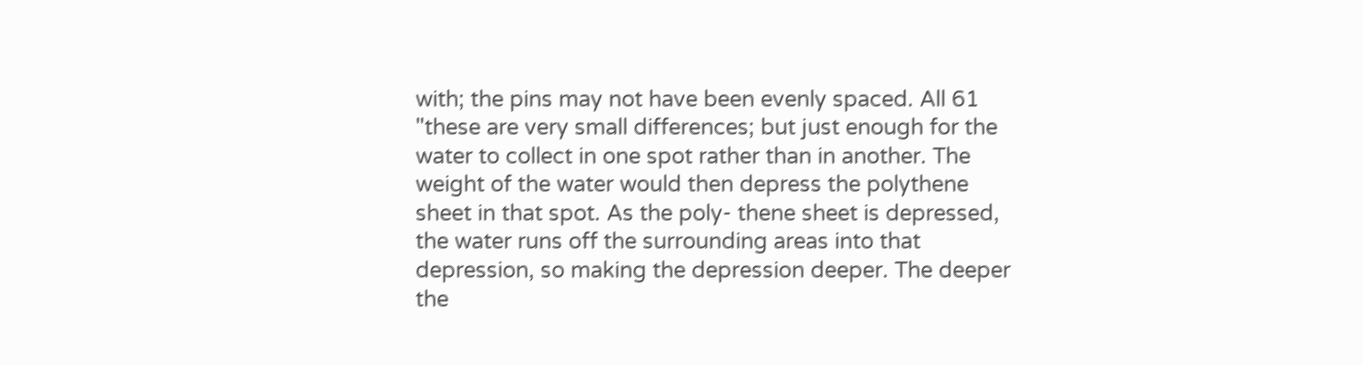with; the pins may not have been evenly spaced. All 61 "these are very small differences; but just enough for the water to collect in one spot rather than in another. The weight of the water would then depress the polythene sheet in that spot. As the poly- thene sheet is depressed, the water runs off the surrounding areas into that depression, so making the depression deeper. The deeper the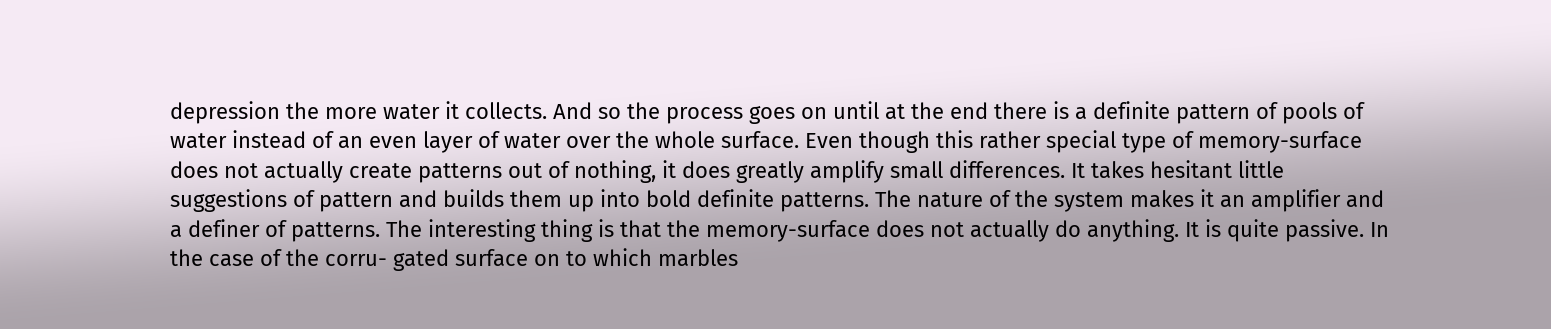depression the more water it collects. And so the process goes on until at the end there is a definite pattern of pools of water instead of an even layer of water over the whole surface. Even though this rather special type of memory-surface does not actually create patterns out of nothing, it does greatly amplify small differences. It takes hesitant little suggestions of pattern and builds them up into bold definite patterns. The nature of the system makes it an amplifier and a definer of patterns. The interesting thing is that the memory-surface does not actually do anything. It is quite passive. In the case of the corru- gated surface on to which marbles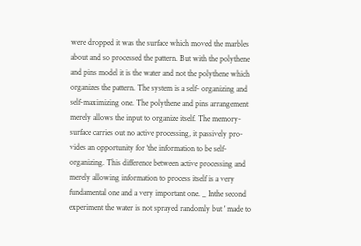were dropped it was the surface which moved the marbles about and so processed the pattern. But with the polythene and pins model it is the water and not the polythene which organizes the pattern. The system is a self- organizing and self-maximizing one. The polythene and pins arrangement merely allows the input to organize itself. The memory-surface carries out no active processing, it passively pro- vides an opportunity for ‘the information to be self-organizing. This difference between active processing and merely allowing information to process itself is a very fundamental one and a very important one. _ Inthe second experiment the water is not sprayed randomly but ' made to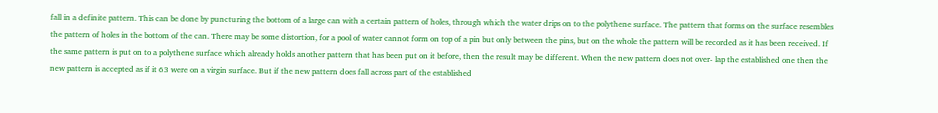fall in a definite pattern. This can be done by puncturing the bottom of a large can with a certain pattern of holes, through which the water drips on to the polythene surface. The pattern that forms on the surface resembles the pattern of holes in the bottom of the can. There may be some distortion, for a pool of water cannot form on top of a pin but only between the pins, but on the whole the pattern will be recorded as it has been received. If the same pattern is put on to a polythene surface which already holds another pattern that has been put on it before, then the result may be different. When the new pattern does not over- lap the established one then the new pattern is accepted as if it 63 were on a virgin surface. But if the new pattern does fall across part of the established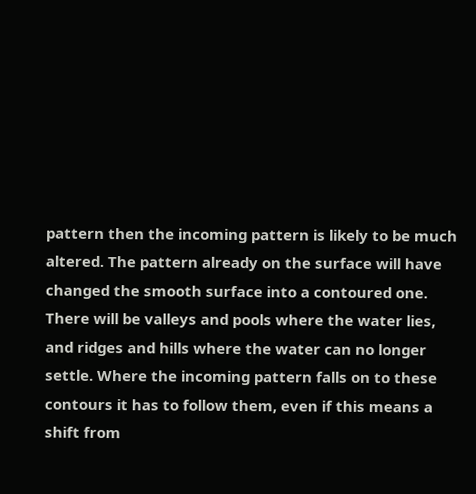pattern then the incoming pattern is likely to be much altered. The pattern already on the surface will have changed the smooth surface into a contoured one. There will be valleys and pools where the water lies, and ridges and hills where the water can no longer settle. Where the incoming pattern falls on to these contours it has to follow them, even if this means a shift from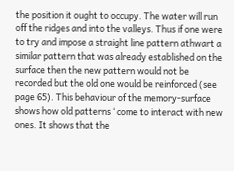the position it ought to occupy. The water will run off the ridges and into the valleys. Thus if one were to try and impose a straight line pattern athwart a similar pattern that was already established on the surface then the new pattern would not be recorded but the old one would be reinforced (see page 65). This behaviour of the memory-surface shows how old patterns ‘ come to interact with new ones. It shows that the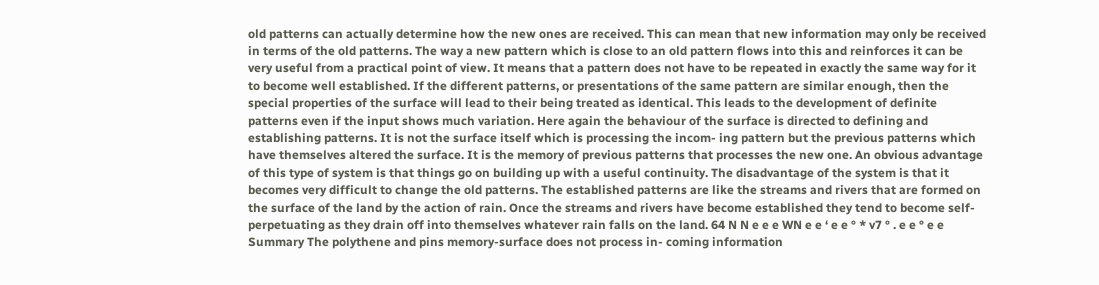old patterns can actually determine how the new ones are received. This can mean that new information may only be received in terms of the old patterns. The way a new pattern which is close to an old pattern flows into this and reinforces it can be very useful from a practical point of view. It means that a pattern does not have to be repeated in exactly the same way for it to become well established. If the different patterns, or presentations of the same pattern are similar enough, then the special properties of the surface will lead to their being treated as identical. This leads to the development of definite patterns even if the input shows much variation. Here again the behaviour of the surface is directed to defining and establishing patterns. It is not the surface itself which is processing the incom- ing pattern but the previous patterns which have themselves altered the surface. It is the memory of previous patterns that processes the new one. An obvious advantage of this type of system is that things go on building up with a useful continuity. The disadvantage of the system is that it becomes very difficult to change the old patterns. The established patterns are like the streams and rivers that are formed on the surface of the land by the action of rain. Once the streams and rivers have become established they tend to become self-perpetuating as they drain off into themselves whatever rain falls on the land. 64 N N e e e WN e e ‘ e e ° * v7 ° . e e ° e e Summary The polythene and pins memory-surface does not process in- coming information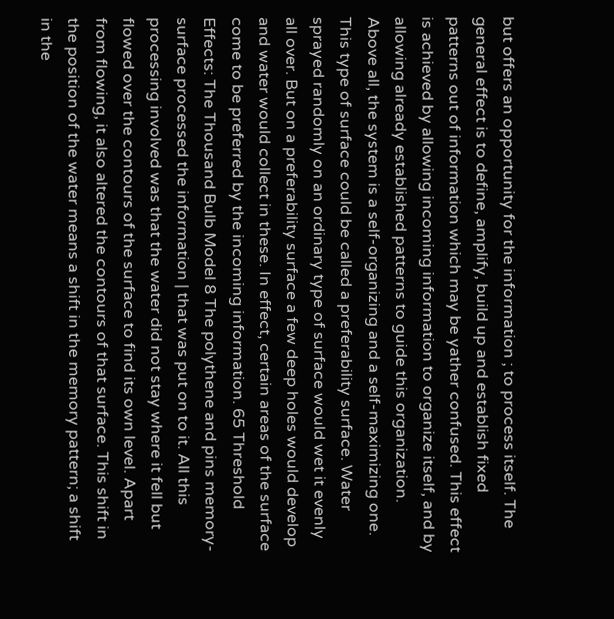but offers an opportunity for the information ; to process itself. The general effect is to define, amplify, build up and establish fixed patterns out of information which may be yather confused. This effect is achieved by allowing incoming information to organize itself, and by allowing already established patterns to guide this organization. Above all, the system is a self-organizing and a self-maximizing one. This type of surface could be called a preferability surface. Water sprayed randomly on an ordinary type of surface would wet it evenly all over. But on a preferability surface a few deep holes would develop and water would collect in these. In effect, certain areas of the surface come to be preferred by the incoming information. 65 Threshold Effects: The Thousand Bulb Model 8 The polythene and pins memory-surface processed the information | that was put on to it. All this processing involved was that the water did not stay where it fell but flowed over the contours of the surface to find its own level. Apart from flowing, it also altered the contours of that surface. This shift in the position of the water means a shift in the memory pattern; a shift in the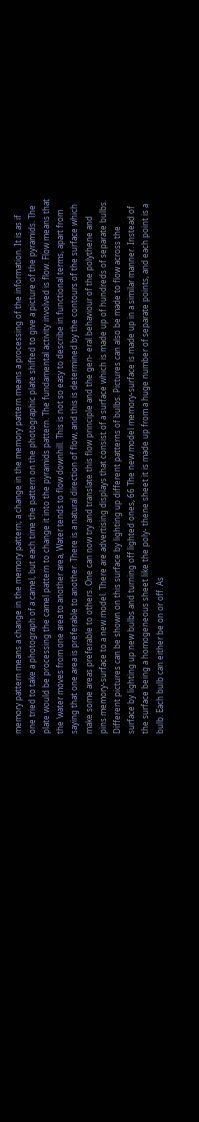memory pattern means a change in the memory pattern; a change in the memory pattern means a processing of the information. It is as if one tried to take a photograph of a camel, but each time the pattern on the photographic plate shifted to give a picture of the pyramids. The plate would be processing the camel pattern to change it into the pyramids pattern. The fundamental activity involved is flow. Flow means that the ‘water moves from one area to another area, Water tends to flow downhill. This is not so easy to describe in functional terms, apart from saying that one area is preferable to another. There is a natural direction of flow, and this is determined by the contours of the surface which make some areas preferable to others. One can now try and translate this flow principle and the gen- eral behaviour of the polythene and pins memory-surface to a new model. There are advertising displays that consist of a surface which is made up of hundreds of separate bulbs. Different pictures can be shown on this surface by lighting up different patterns of bulbs. Pictures can also be made to flow across the surface by lighting up new bulbs and turning off lighted ones, 66 The new model memory-surface is made up in a similar manner. Instead of the surface being a homogeneous sheet like the poly- thene sheet it is made up from a huge number of separate points, and each point is a bulb. Each bulb can either be on or off. As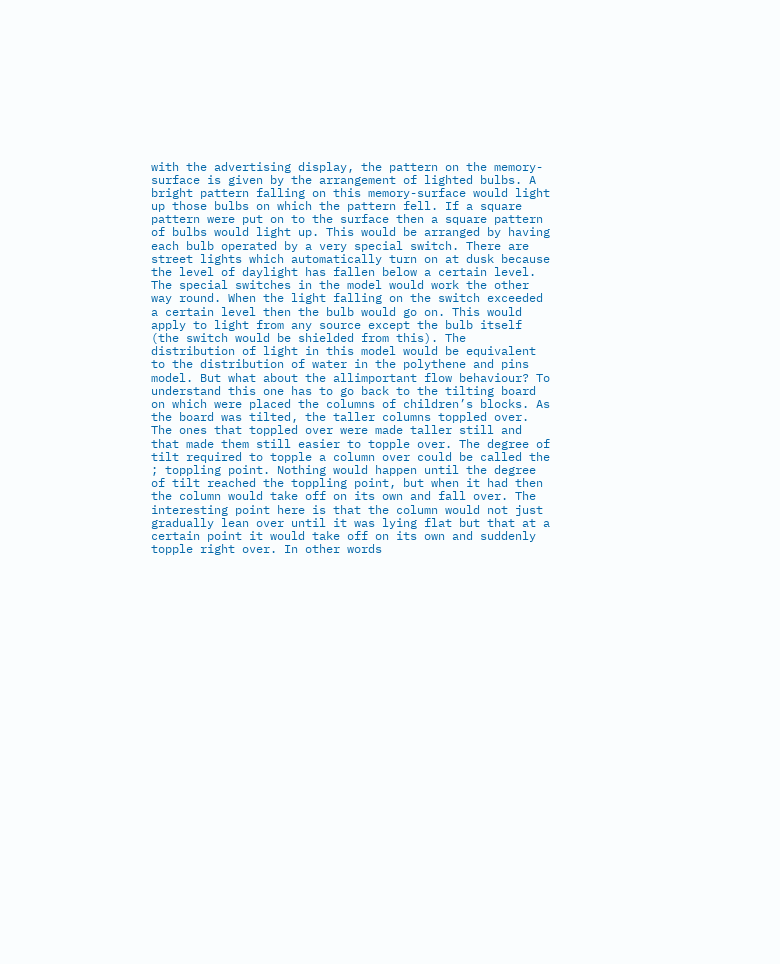with the advertising display, the pattern on the memory-surface is given by the arrangement of lighted bulbs. A bright pattern falling on this memory-surface would light up those bulbs on which the pattern fell. If a square pattern were put on to the surface then a square pattern of bulbs would light up. This would be arranged by having each bulb operated by a very special switch. There are street lights which automatically turn on at dusk because the level of daylight has fallen below a certain level. The special switches in the model would work the other way round. When the light falling on the switch exceeded a certain level then the bulb would go on. This would apply to light from any source except the bulb itself (the switch would be shielded from this). The distribution of light in this model would be equivalent to the distribution of water in the polythene and pins model. But what about the allimportant flow behaviour? To understand this one has to go back to the tilting board on which were placed the columns of children’s blocks. As the board was tilted, the taller columns toppled over. The ones that toppled over were made taller still and that made them still easier to topple over. The degree of tilt required to topple a column over could be called the ; toppling point. Nothing would happen until the degree of tilt reached the toppling point, but when it had then the column would take off on its own and fall over. The interesting point here is that the column would not just gradually lean over until it was lying flat but that at a certain point it would take off on its own and suddenly topple right over. In other words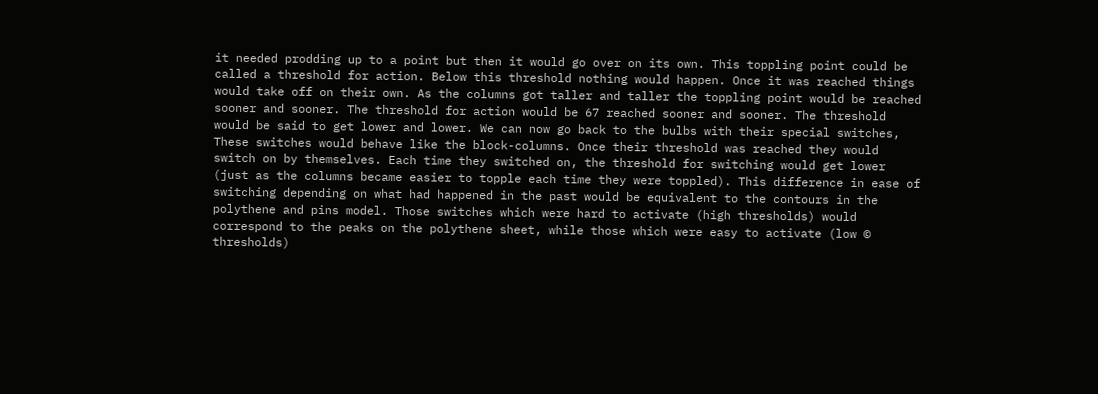it needed prodding up to a point but then it would go over on its own. This toppling point could be called a threshold for action. Below this threshold nothing would happen. Once it was reached things would take off on their own. As the columns got taller and taller the toppling point would be reached sooner and sooner. The threshold for action would be 67 reached sooner and sooner. The threshold would be said to get lower and lower. We can now go back to the bulbs with their special switches, These switches would behave like the block-columns. Once their threshold was reached they would switch on by themselves. Each time they switched on, the threshold for switching would get lower (just as the columns became easier to topple each time they were toppled). This difference in ease of switching depending on what had happened in the past would be equivalent to the contours in the polythene and pins model. Those switches which were hard to activate (high thresholds) would correspond to the peaks on the polythene sheet, while those which were easy to activate (low © thresholds)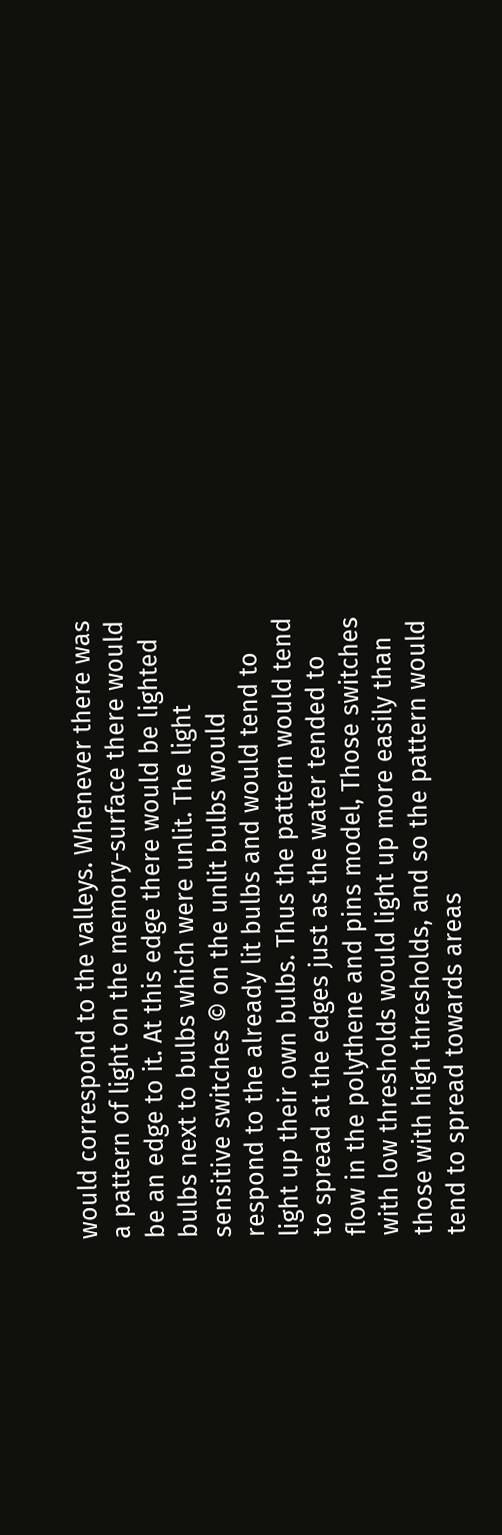would correspond to the valleys. Whenever there was a pattern of light on the memory-surface there would be an edge to it. At this edge there would be lighted bulbs next to bulbs which were unlit. The light sensitive switches © on the unlit bulbs would respond to the already lit bulbs and would tend to light up their own bulbs. Thus the pattern would tend to spread at the edges just as the water tended to flow in the polythene and pins model, Those switches with low thresholds would light up more easily than those with high thresholds, and so the pattern would tend to spread towards areas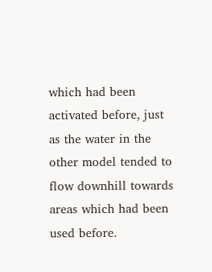which had been activated before, just as the water in the other model tended to flow downhill towards areas which had been used before.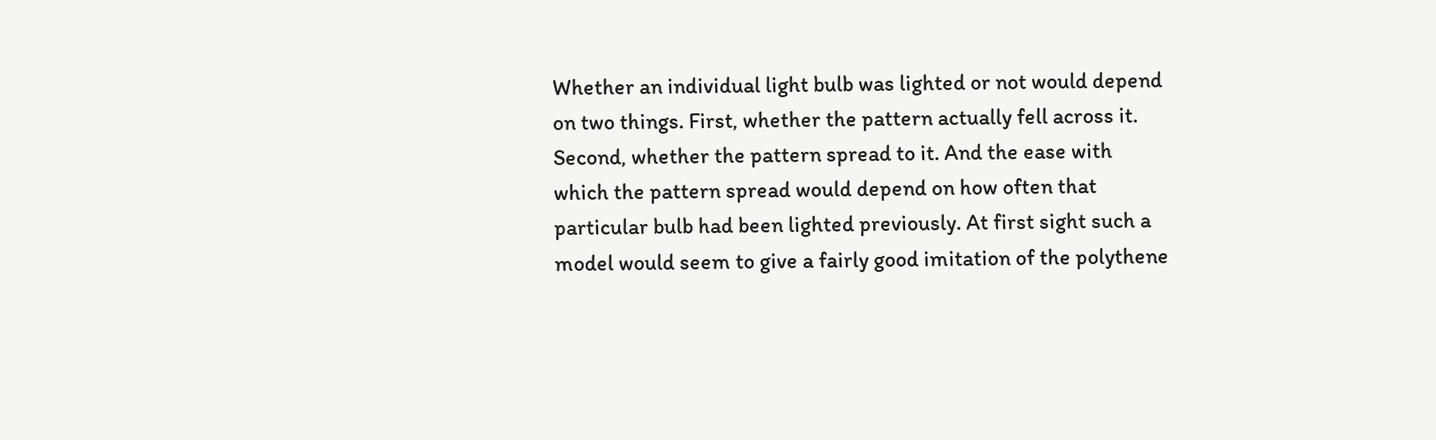Whether an individual light bulb was lighted or not would depend on two things. First, whether the pattern actually fell across it. Second, whether the pattern spread to it. And the ease with which the pattern spread would depend on how often that particular bulb had been lighted previously. At first sight such a model would seem to give a fairly good imitation of the polythene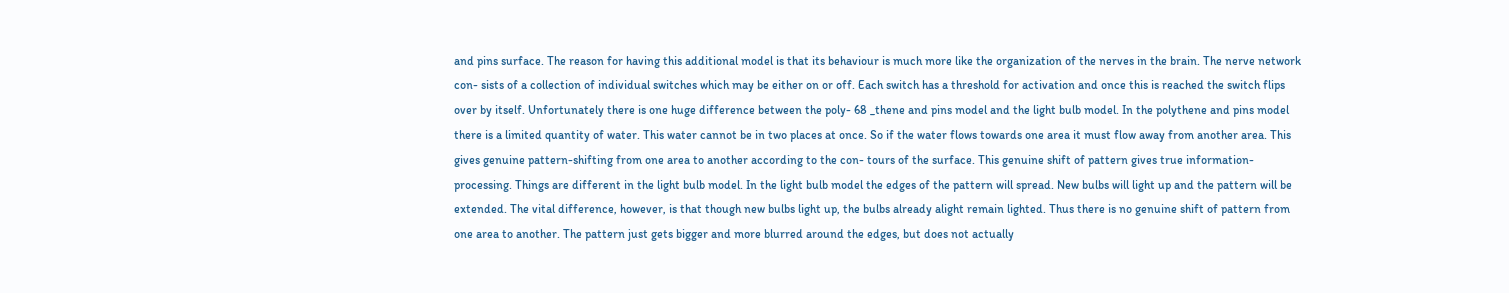and pins surface. The reason for having this additional model is that its behaviour is much more like the organization of the nerves in the brain. The nerve network con- sists of a collection of individual switches which may be either on or off. Each switch has a threshold for activation and once this is reached the switch flips over by itself. Unfortunately there is one huge difference between the poly- 68 _thene and pins model and the light bulb model. In the polythene and pins model there is a limited quantity of water. This water cannot be in two places at once. So if the water flows towards one area it must flow away from another area. This gives genuine pattern-shifting from one area to another according to the con- tours of the surface. This genuine shift of pattern gives true information-processing. Things are different in the light bulb model. In the light bulb model the edges of the pattern will spread. New bulbs will light up and the pattern will be extended. The vital difference, however, is that though new bulbs light up, the bulbs already alight remain lighted. Thus there is no genuine shift of pattern from one area to another. The pattern just gets bigger and more blurred around the edges, but does not actually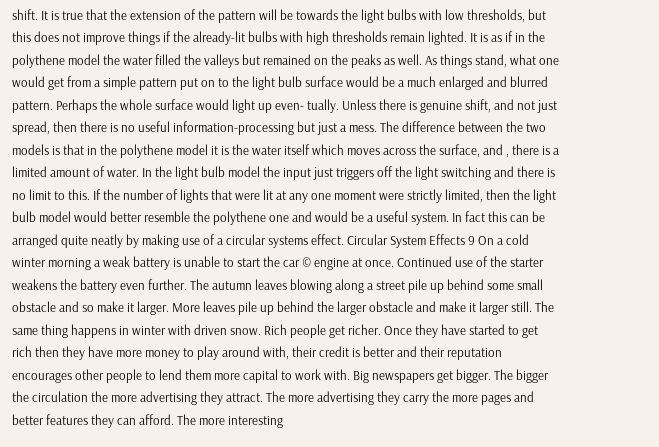shift. It is true that the extension of the pattern will be towards the light bulbs with low thresholds, but this does not improve things if the already-lit bulbs with high thresholds remain lighted. It is as if in the polythene model the water filled the valleys but remained on the peaks as well. As things stand, what one would get from a simple pattern put on to the light bulb surface would be a much enlarged and blurred pattern. Perhaps the whole surface would light up even- tually. Unless there is genuine shift, and not just spread, then there is no useful information-processing but just a mess. The difference between the two models is that in the polythene model it is the water itself which moves across the surface, and , there is a limited amount of water. In the light bulb model the input just triggers off the light switching and there is no limit to this. If the number of lights that were lit at any one moment were strictly limited, then the light bulb model would better resemble the polythene one and would be a useful system. In fact this can be arranged quite neatly by making use of a circular systems effect. Circular System Effects 9 On a cold winter morning a weak battery is unable to start the car © engine at once. Continued use of the starter weakens the battery even further. The autumn leaves blowing along a street pile up behind some small obstacle and so make it larger. More leaves pile up behind the larger obstacle and make it larger still. The same thing happens in winter with driven snow. Rich people get richer. Once they have started to get rich then they have more money to play around with, their credit is better and their reputation encourages other people to lend them more capital to work with. Big newspapers get bigger. The bigger the circulation the more advertising they attract. The more advertising they carry the more pages and better features they can afford. The more interesting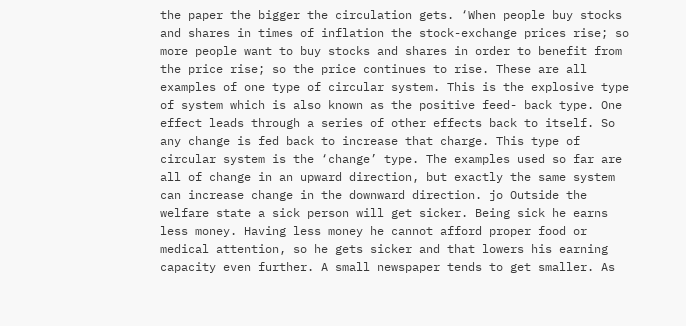the paper the bigger the circulation gets. ‘When people buy stocks and shares in times of inflation the stock-exchange prices rise; so more people want to buy stocks and shares in order to benefit from the price rise; so the price continues to rise. These are all examples of one type of circular system. This is the explosive type of system which is also known as the positive feed- back type. One effect leads through a series of other effects back to itself. So any change is fed back to increase that charge. This type of circular system is the ‘change’ type. The examples used so far are all of change in an upward direction, but exactly the same system can increase change in the downward direction. jo Outside the welfare state a sick person will get sicker. Being sick he earns less money. Having less money he cannot afford proper food or medical attention, so he gets sicker and that lowers his earning capacity even further. A small newspaper tends to get smaller. As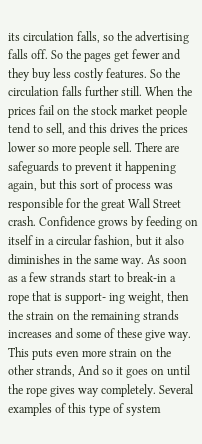its circulation falls, so the advertising falls off. So the pages get fewer and they buy less costly features. So the circulation falls further still. When the prices fail on the stock market people tend to sell, and this drives the prices lower so more people sell. There are safeguards to prevent it happening again, but this sort of process was responsible for the great Wall Street crash. Confidence grows by feeding on itself in a circular fashion, but it also diminishes in the same way. As soon as a few strands start to break-in a rope that is support- ing weight, then the strain on the remaining strands increases and some of these give way. This puts even more strain on the other strands, And so it goes on until the rope gives way completely. Several examples of this type of system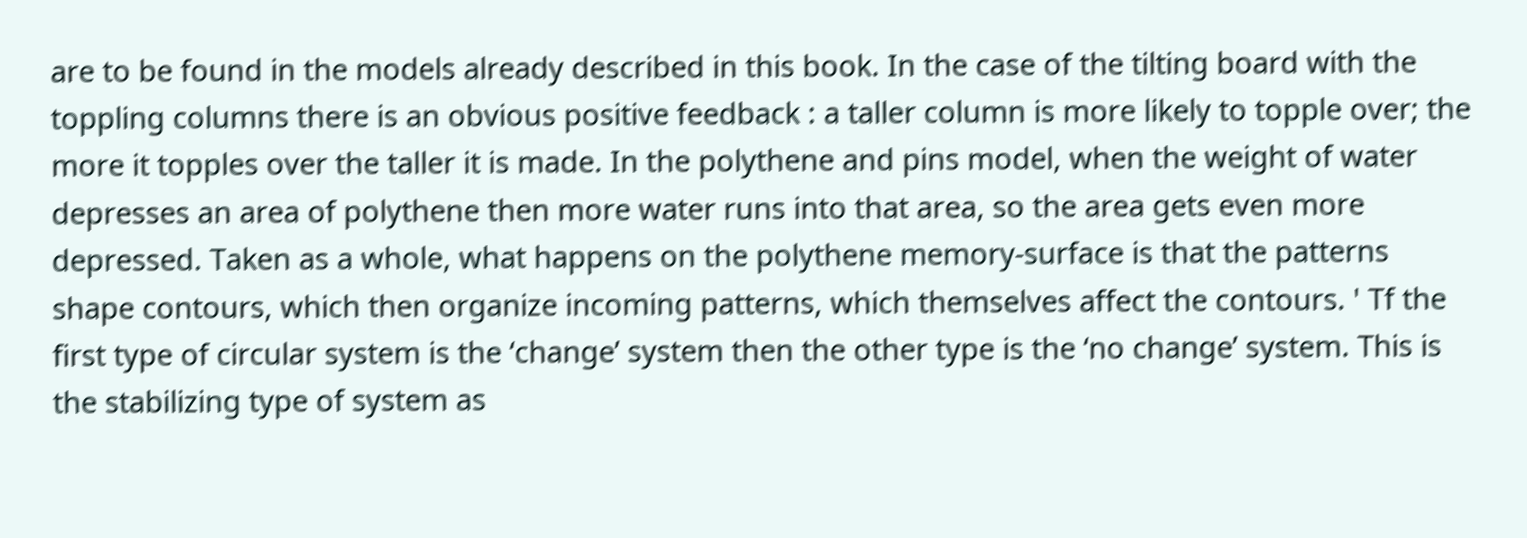are to be found in the models already described in this book. In the case of the tilting board with the toppling columns there is an obvious positive feedback : a taller column is more likely to topple over; the more it topples over the taller it is made. In the polythene and pins model, when the weight of water depresses an area of polythene then more water runs into that area, so the area gets even more depressed. Taken as a whole, what happens on the polythene memory-surface is that the patterns shape contours, which then organize incoming patterns, which themselves affect the contours. ' Tf the first type of circular system is the ‘change’ system then the other type is the ‘no change’ system. This is the stabilizing type of system as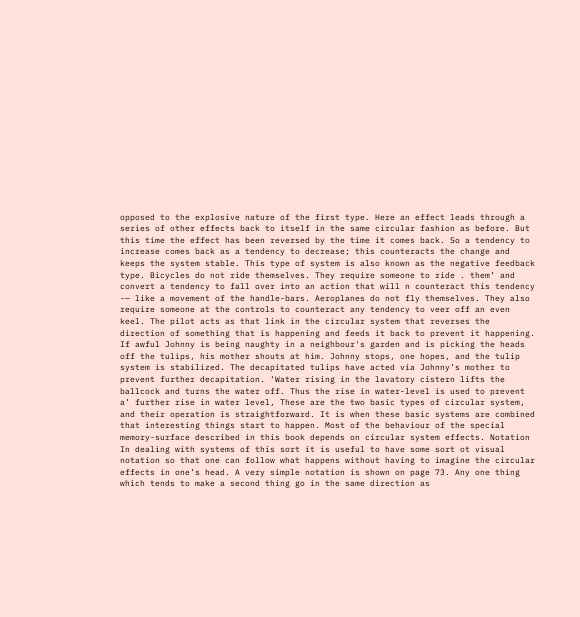opposed to the explosive nature of the first type. Here an effect leads through a series of other effects back to itself in the same circular fashion as before. But this time the effect has been reversed by the time it comes back. So a tendency to increase comes back as a tendency to decrease; this counteracts the change and keeps the system stable. This type of system is also known as the negative feedback type. Bicycles do not ride themselves. They require someone to ride . them’ and convert a tendency to fall over into an action that will n counteract this tendency -— like a movement of the handle-bars. Aeroplanes do not fly themselves. They also require someone at the controls to counteract any tendency to veer off an even keel. The pilot acts as that link in the circular system that reverses the direction of something that is happening and feeds it back to prevent it happening. If awful Johnny is being naughty in a neighbour's garden and is picking the heads off the tulips, his mother shouts at him. Johnny stops, one hopes, and the tulip system is stabilized. The decapitated tulips have acted via Johnny’s mother to prevent further decapitation. ‘Water rising in the lavatory cistern lifts the ballcock and turns the water off. Thus the rise in water-level is used to prevent a’ further rise in water level, These are the two basic types of circular system, and their operation is straightforward. It is when these basic systems are combined that interesting things start to happen. Most of the behaviour of the special memory-surface described in this book depends on circular system effects. Notation In dealing with systems of this sort it is useful to have some sort ot visual notation so that one can follow what happens without having to imagine the circular effects in one’s head. A very simple notation is shown on page 73. Any one thing which tends to make a second thing go in the same direction as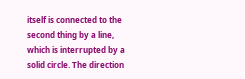itself is connected to the second thing by a line, which is interrupted by a solid circle. The direction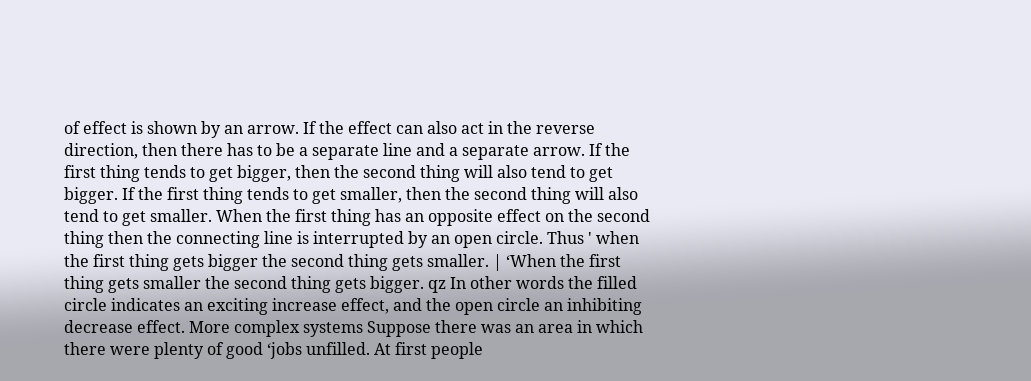of effect is shown by an arrow. If the effect can also act in the reverse direction, then there has to be a separate line and a separate arrow. If the first thing tends to get bigger, then the second thing will also tend to get bigger. If the first thing tends to get smaller, then the second thing will also tend to get smaller. When the first thing has an opposite effect on the second thing then the connecting line is interrupted by an open circle. Thus ' when the first thing gets bigger the second thing gets smaller. | ‘When the first thing gets smaller the second thing gets bigger. qz In other words the filled circle indicates an exciting increase effect, and the open circle an inhibiting decrease effect. More complex systems Suppose there was an area in which there were plenty of good ‘jobs unfilled. At first people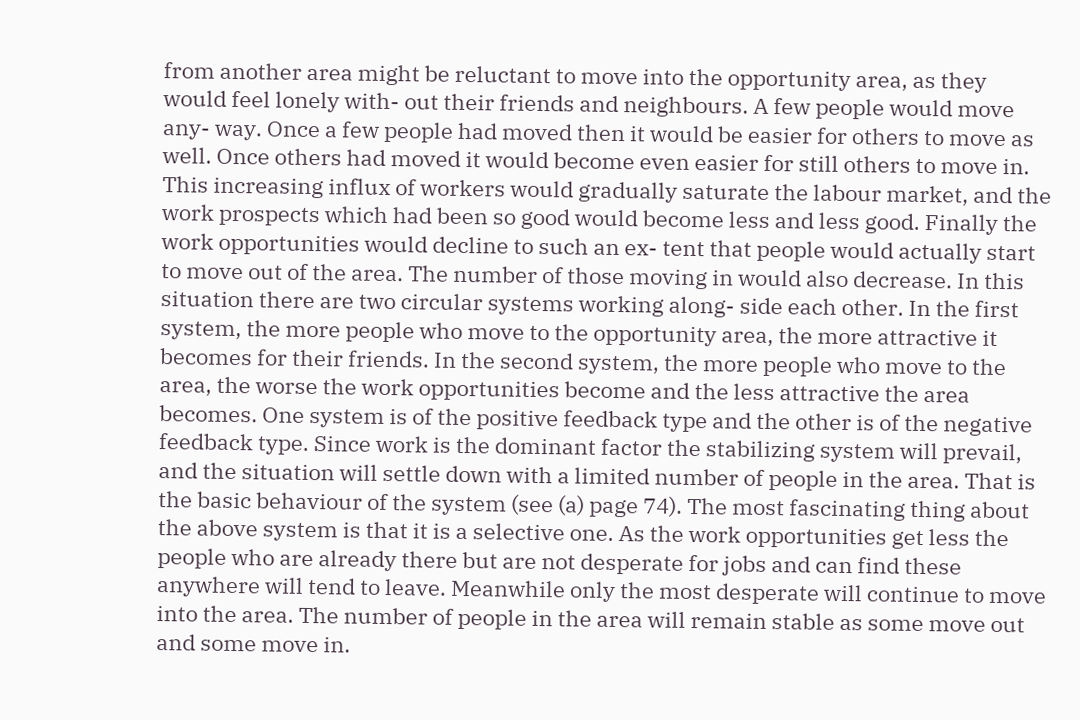from another area might be reluctant to move into the opportunity area, as they would feel lonely with- out their friends and neighbours. A few people would move any- way. Once a few people had moved then it would be easier for others to move as well. Once others had moved it would become even easier for still others to move in. This increasing influx of workers would gradually saturate the labour market, and the work prospects which had been so good would become less and less good. Finally the work opportunities would decline to such an ex- tent that people would actually start to move out of the area. The number of those moving in would also decrease. In this situation there are two circular systems working along- side each other. In the first system, the more people who move to the opportunity area, the more attractive it becomes for their friends. In the second system, the more people who move to the area, the worse the work opportunities become and the less attractive the area becomes. One system is of the positive feedback type and the other is of the negative feedback type. Since work is the dominant factor the stabilizing system will prevail, and the situation will settle down with a limited number of people in the area. That is the basic behaviour of the system (see (a) page 74). The most fascinating thing about the above system is that it is a selective one. As the work opportunities get less the people who are already there but are not desperate for jobs and can find these anywhere will tend to leave. Meanwhile only the most desperate will continue to move into the area. The number of people in the area will remain stable as some move out and some move in.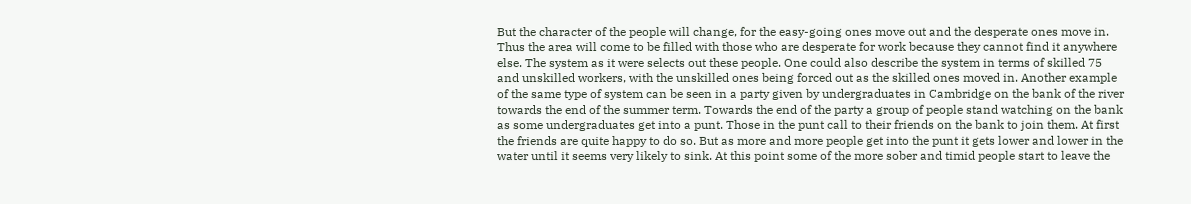But the character of the people will change, for the easy-going ones move out and the desperate ones move in. Thus the area will come to be filled with those who are desperate for work because they cannot find it anywhere else. The system as it were selects out these people. One could also describe the system in terms of skilled 75 and unskilled workers, with the unskilled ones being forced out as the skilled ones moved in. Another example of the same type of system can be seen in a party given by undergraduates in Cambridge on the bank of the river towards the end of the summer term. Towards the end of the party a group of people stand watching on the bank as some undergraduates get into a punt. Those in the punt call to their friends on the bank to join them. At first the friends are quite happy to do so. But as more and more people get into the punt it gets lower and lower in the water until it seems very likely to sink. At this point some of the more sober and timid people start to leave the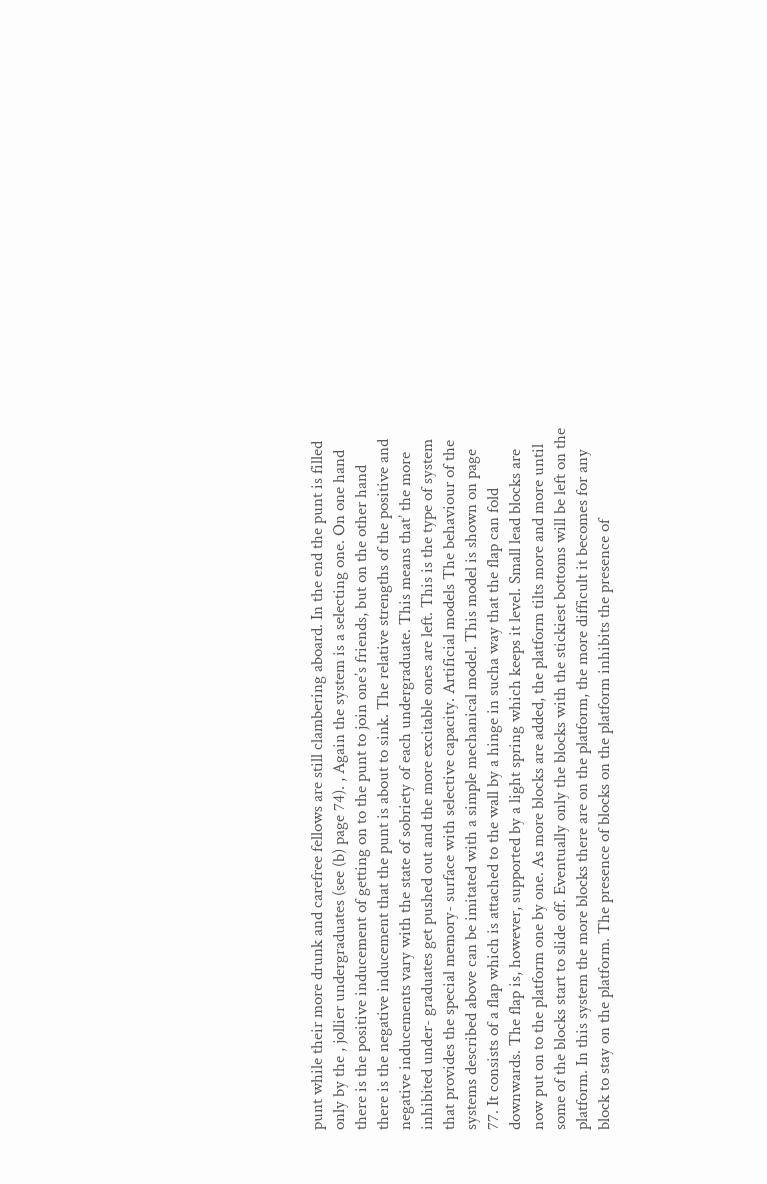punt while their more drunk and carefree fellows are still clambering aboard. In the end the punt is filled only by the , jollier undergraduates (see (b) page 74). , Again the system is a selecting one. On one hand there is the positive inducement of getting on to the punt to join one’s friends, but on the other hand there is the negative inducement that the punt is about to sink. The relative strengths of the positive and negative inducements vary with the state of sobriety of each undergraduate. This means that’ the more inhibited under- graduates get pushed out and the more excitable ones are left. This is the type of system that provides the special memory- surface with selective capacity. Artificial models The behaviour of the systems described above can be imitated with a simple mechanical model. This model is shown on page 77. It consists of a flap which is attached to the wall by a hinge in sucha way that the flap can fold downwards. The flap is, however, supported by a light spring which keeps it level. Small lead blocks are now put on to the platform one by one. As more blocks are added, the platform tilts more and more until some of the blocks start to slide off. Eventually only the blocks with the stickiest bottoms will be left on the platform. In this system the more blocks there are on the platform, the more difficult it becomes for any block to stay on the platform. The presence of blocks on the platform inhibits the presence of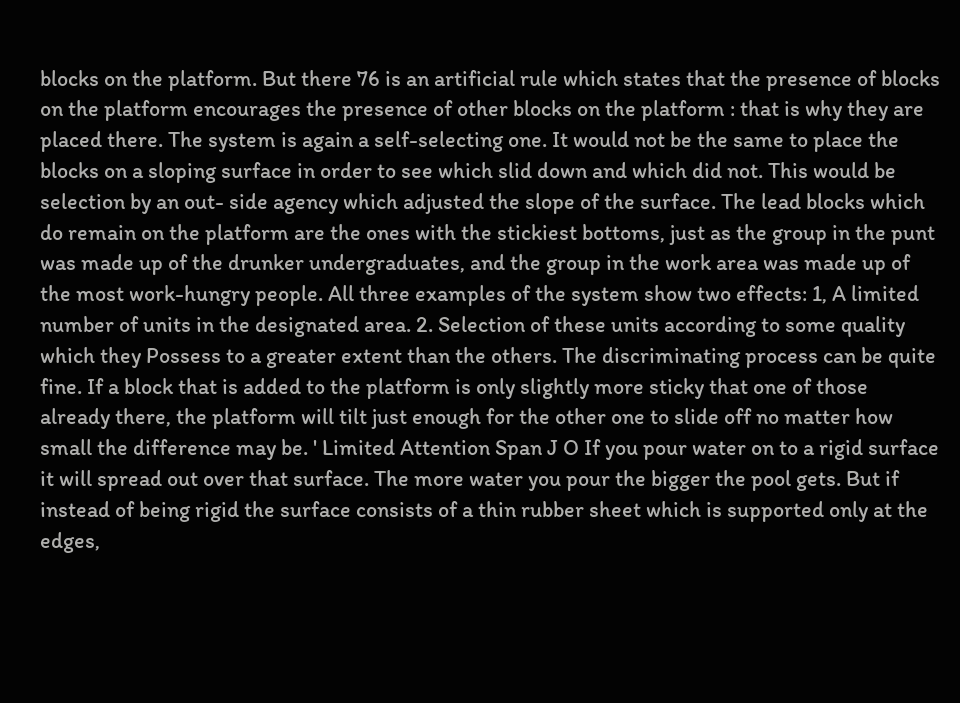blocks on the platform. But there 76 is an artificial rule which states that the presence of blocks on the platform encourages the presence of other blocks on the platform : that is why they are placed there. The system is again a self-selecting one. It would not be the same to place the blocks on a sloping surface in order to see which slid down and which did not. This would be selection by an out- side agency which adjusted the slope of the surface. The lead blocks which do remain on the platform are the ones with the stickiest bottoms, just as the group in the punt was made up of the drunker undergraduates, and the group in the work area was made up of the most work-hungry people. All three examples of the system show two effects: 1, A limited number of units in the designated area. 2. Selection of these units according to some quality which they Possess to a greater extent than the others. The discriminating process can be quite fine. If a block that is added to the platform is only slightly more sticky that one of those already there, the platform will tilt just enough for the other one to slide off no matter how small the difference may be. ' Limited Attention Span J O If you pour water on to a rigid surface it will spread out over that surface. The more water you pour the bigger the pool gets. But if instead of being rigid the surface consists of a thin rubber sheet which is supported only at the edges,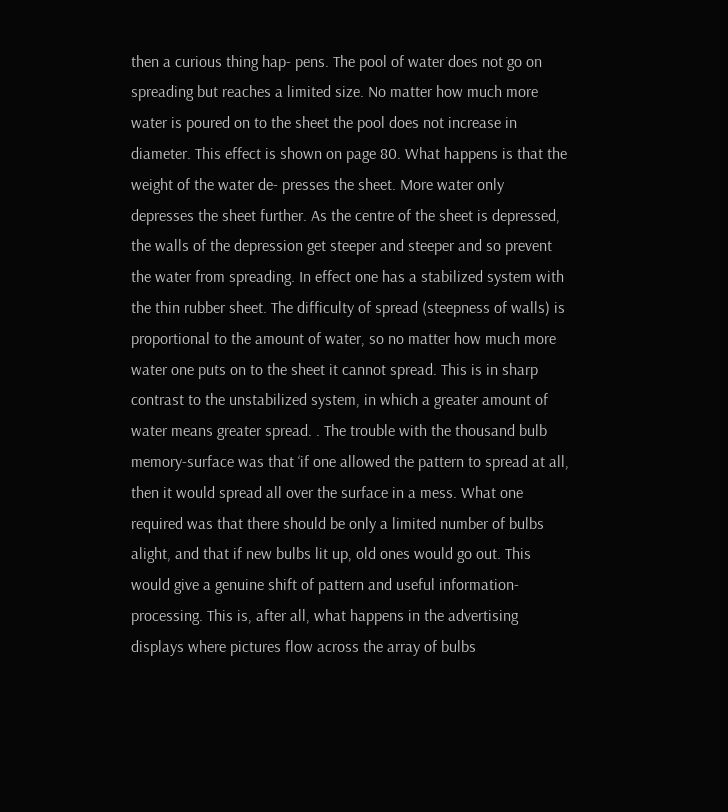then a curious thing hap- pens. The pool of water does not go on spreading but reaches a limited size. No matter how much more water is poured on to the sheet the pool does not increase in diameter. This effect is shown on page 80. What happens is that the weight of the water de- presses the sheet. More water only depresses the sheet further. As the centre of the sheet is depressed, the walls of the depression get steeper and steeper and so prevent the water from spreading. In effect one has a stabilized system with the thin rubber sheet. The difficulty of spread (steepness of walls) is proportional to the amount of water, so no matter how much more water one puts on to the sheet it cannot spread. This is in sharp contrast to the unstabilized system, in which a greater amount of water means greater spread. . The trouble with the thousand bulb memory-surface was that ‘if one allowed the pattern to spread at all, then it would spread all over the surface in a mess. What one required was that there should be only a limited number of bulbs alight, and that if new bulbs lit up, old ones would go out. This would give a genuine shift of pattern and useful information-processing. This is, after all, what happens in the advertising displays where pictures flow across the array of bulbs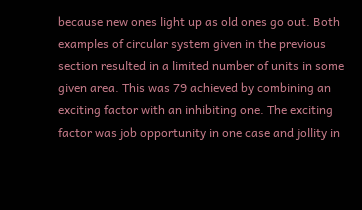because new ones light up as old ones go out. Both examples of circular system given in the previous section resulted in a limited number of units in some given area. This was 79 achieved by combining an exciting factor with an inhibiting one. The exciting factor was job opportunity in one case and jollity in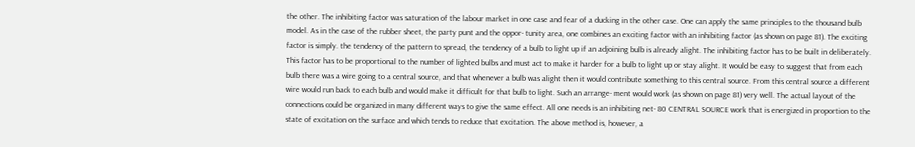the other. The inhibiting factor was saturation of the labour market in one case and fear of a ducking in the other case. One can apply the same principles to the thousand bulb model. As in the case of the rubber sheet, the party punt and the oppor- tunity area, one combines an exciting factor with an inhibiting factor (as shown on page 81). The exciting factor is simply. the tendency of the pattern to spread, the tendency of a bulb to light up if an adjoining bulb is already alight. The inhibiting factor has to be built in deliberately. This factor has to be proportional to the number of lighted bulbs and must act to make it harder for a bulb to light up or stay alight. It would be easy to suggest that from each bulb there was a wire going to a central source, and that whenever a bulb was alight then it would contribute something to this central source. From this central source a different wire would run back to each bulb and would make it difficult for that bulb to light. Such an arrange- ment would work (as shown on page 81) very well. The actual layout of the connections could be organized in many different ways to give the same effect. All one needs is an inhibiting net- 80 CENTRAL SOURCE work that is energized in proportion to the state of excitation on the surface and which tends to reduce that excitation. The above method is, however, a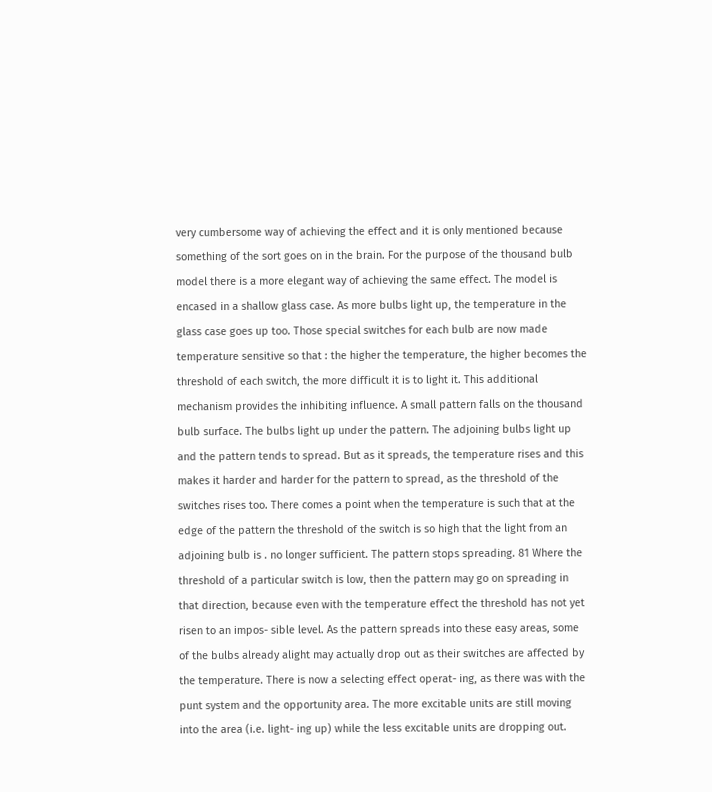very cumbersome way of achieving the effect and it is only mentioned because something of the sort goes on in the brain. For the purpose of the thousand bulb model there is a more elegant way of achieving the same effect. The model is encased in a shallow glass case. As more bulbs light up, the temperature in the glass case goes up too. Those special switches for each bulb are now made temperature sensitive so that : the higher the temperature, the higher becomes the threshold of each switch, the more difficult it is to light it. This additional mechanism provides the inhibiting influence. A small pattern falls on the thousand bulb surface. The bulbs light up under the pattern. The adjoining bulbs light up and the pattern tends to spread. But as it spreads, the temperature rises and this makes it harder and harder for the pattern to spread, as the threshold of the switches rises too. There comes a point when the temperature is such that at the edge of the pattern the threshold of the switch is so high that the light from an adjoining bulb is . no longer sufficient. The pattern stops spreading. 81 Where the threshold of a particular switch is low, then the pattern may go on spreading in that direction, because even with the temperature effect the threshold has not yet risen to an impos- sible level. As the pattern spreads into these easy areas, some of the bulbs already alight may actually drop out as their switches are affected by the temperature. There is now a selecting effect operat- ing, as there was with the punt system and the opportunity area. The more excitable units are still moving into the area (i.e. light- ing up) while the less excitable units are dropping out.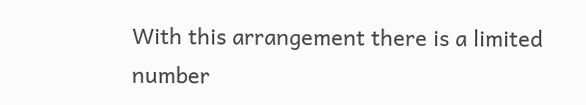With this arrangement there is a limited number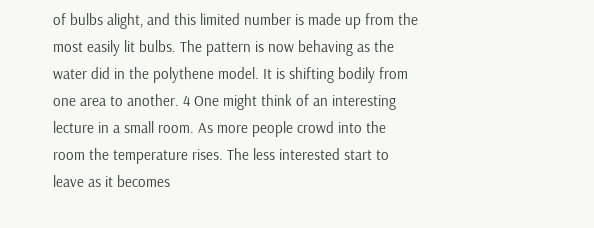of bulbs alight, and this limited number is made up from the most easily lit bulbs. The pattern is now behaving as the water did in the polythene model. It is shifting bodily from one area to another. 4 One might think of an interesting lecture in a small room. As more people crowd into the room the temperature rises. The less interested start to leave as it becomes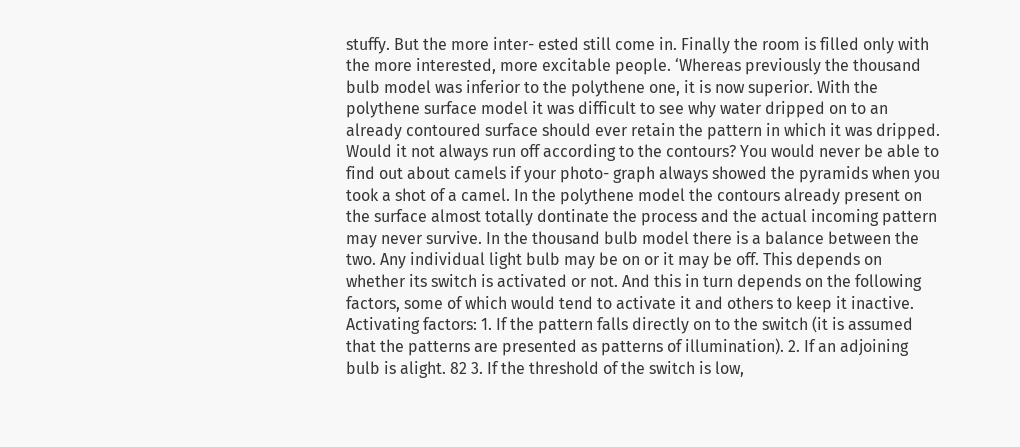stuffy. But the more inter- ested still come in. Finally the room is filled only with the more interested, more excitable people. ‘Whereas previously the thousand bulb model was inferior to the polythene one, it is now superior. With the polythene surface model it was difficult to see why water dripped on to an already contoured surface should ever retain the pattern in which it was dripped. Would it not always run off according to the contours? You would never be able to find out about camels if your photo- graph always showed the pyramids when you took a shot of a camel. In the polythene model the contours already present on the surface almost totally dontinate the process and the actual incoming pattern may never survive. In the thousand bulb model there is a balance between the two. Any individual light bulb may be on or it may be off. This depends on whether its switch is activated or not. And this in turn depends on the following factors, some of which would tend to activate it and others to keep it inactive. Activating factors: 1. If the pattern falls directly on to the switch (it is assumed that the patterns are presented as patterns of illumination). 2. If an adjoining bulb is alight. 82 3. If the threshold of the switch is low,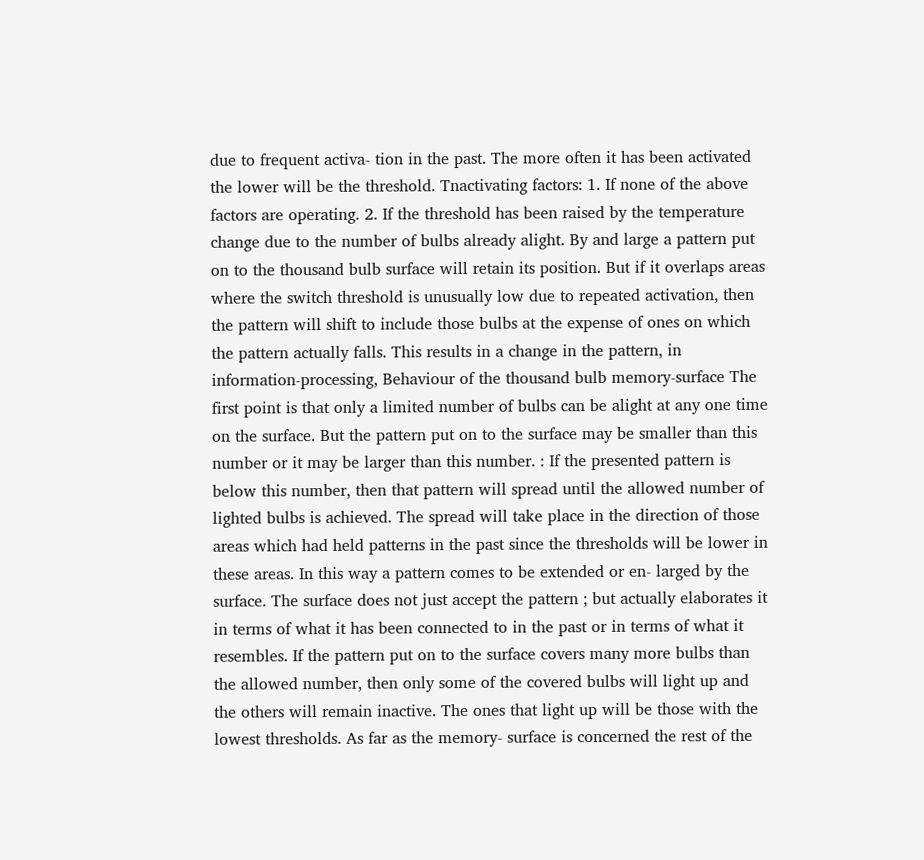due to frequent activa- tion in the past. The more often it has been activated the lower will be the threshold. Tnactivating factors: 1. If none of the above factors are operating. 2. If the threshold has been raised by the temperature change due to the number of bulbs already alight. By and large a pattern put on to the thousand bulb surface will retain its position. But if it overlaps areas where the switch threshold is unusually low due to repeated activation, then the pattern will shift to include those bulbs at the expense of ones on which the pattern actually falls. This results in a change in the pattern, in information-processing, Behaviour of the thousand bulb memory-surface The first point is that only a limited number of bulbs can be alight at any one time on the surface. But the pattern put on to the surface may be smaller than this number or it may be larger than this number. : If the presented pattern is below this number, then that pattern will spread until the allowed number of lighted bulbs is achieved. The spread will take place in the direction of those areas which had held patterns in the past since the thresholds will be lower in these areas. In this way a pattern comes to be extended or en- larged by the surface. The surface does not just accept the pattern ; but actually elaborates it in terms of what it has been connected to in the past or in terms of what it resembles. If the pattern put on to the surface covers many more bulbs than the allowed number, then only some of the covered bulbs will light up and the others will remain inactive. The ones that light up will be those with the lowest thresholds. As far as the memory- surface is concerned the rest of the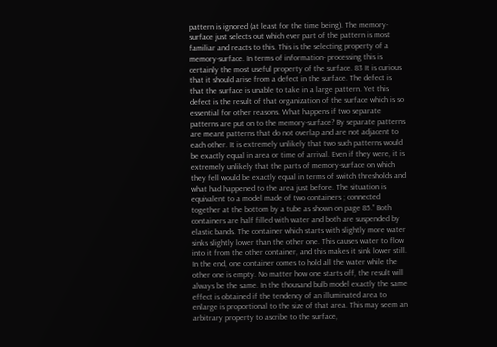pattern is ignored (at least for the time being). The memory-surface just selects out which ever part of the pattern is most familiar and reacts to this. This is the selecting property of a memory-surface. In terms of information- processing this is certainly the most useful property of the surface. 83 It is curious that it should arise from a defect in the surface. The defect is that the surface is unable to take in a large pattern. Yet this defect is the result of that organization of the surface which is so essential for other reasons. What happens if two separate patterns are put on to the memory-surface? By separate patterns are meant patterns that do not overlap and are not adjacent to each other. It is extremely unlikely that two such patterns would be exactly equal in area or time of arrival. Even if they were, it is extremely unlikely that the parts of memory-surface on which they fell would be exactly equal in terms of switch thresholds and what had happened to the area just before. The situation is equivalent to a model made of two containers ; connected together at the bottom by a tube as shown on page 85.” Both containers are half filled with water and both are suspended by elastic bands. The container which starts with slightly more water sinks slightly lower than the other one. This causes water to flow into it from the other container, and this makes it sink lower still. In the end, one container comes to hold all the water while the other one is empty. No matter how one starts off, the result will always be the same. In the thousand bulb model exactly the same effect is obtained if the tendency of an illuminated area to enlarge is proportional to the size of that area. This may seem an arbitrary property to ascribe to the surface,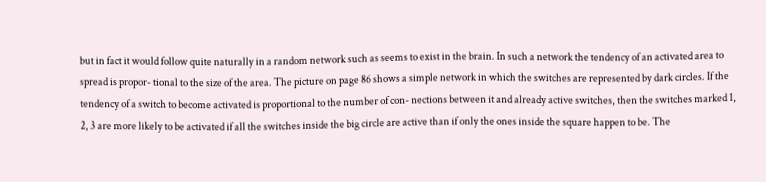but in fact it would follow quite naturally in a random network such as seems to exist in the brain. In such a network the tendency of an activated area to spread is propor- tional to the size of the area. The picture on page 86 shows a simple network in which the switches are represented by dark circles. If the tendency of a switch to become activated is proportional to the number of con- nections between it and already active switches, then the switches marked 1, 2, 3 are more likely to be activated if all the switches inside the big circle are active than if only the ones inside the square happen to be. The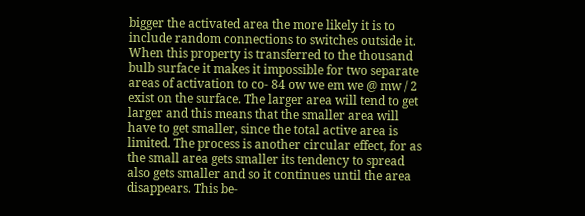bigger the activated area the more likely it is to include random connections to switches outside it. When this property is transferred to the thousand bulb surface it makes it impossible for two separate areas of activation to co- 84 ow we em we @ mw / 2 exist on the surface. The larger area will tend to get larger and this means that the smaller area will have to get smaller, since the total active area is limited. The process is another circular effect, for as the small area gets smaller its tendency to spread also gets smaller and so it continues until the area disappears. This be-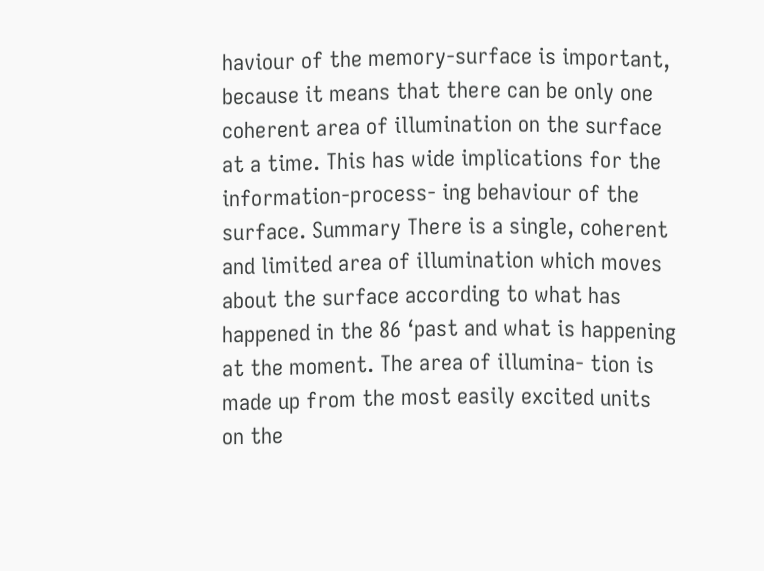haviour of the memory-surface is important, because it means that there can be only one coherent area of illumination on the surface at a time. This has wide implications for the information-process- ing behaviour of the surface. Summary There is a single, coherent and limited area of illumination which moves about the surface according to what has happened in the 86 ‘past and what is happening at the moment. The area of illumina- tion is made up from the most easily excited units on the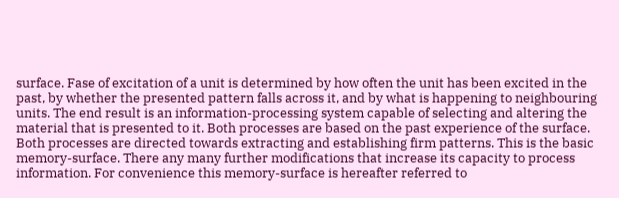surface. Fase of excitation of a unit is determined by how often the unit has been excited in the past, by whether the presented pattern falls across it, and by what is happening to neighbouring units. The end result is an information-processing system capable of selecting and altering the material that is presented to it. Both processes are based on the past experience of the surface. Both processes are directed towards extracting and establishing firm patterns. This is the basic memory-surface. There any many further modifications that increase its capacity to process information. For convenience this memory-surface is hereafter referred to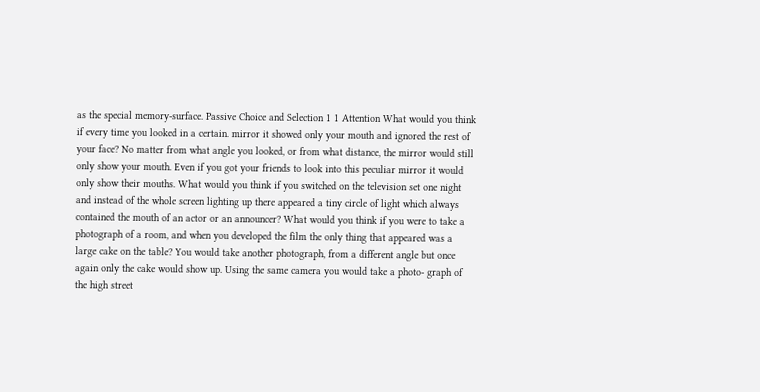as the special memory-surface. Passive Choice and Selection 1 1 Attention What would you think if every time you looked in a certain. mirror it showed only your mouth and ignored the rest of your face? No matter from what angle you looked, or from what distance, the mirror would still only show your mouth. Even if you got your friends to look into this peculiar mirror it would only show their mouths. What would you think if you switched on the television set one night and instead of the whole screen lighting up there appeared a tiny circle of light which always contained the mouth of an actor or an announcer? What would you think if you were to take a photograph of a room, and when you developed the film the only thing that appeared was a large cake on the table? You would take another photograph, from a different angle but once again only the cake would show up. Using the same camera you would take a photo- graph of the high street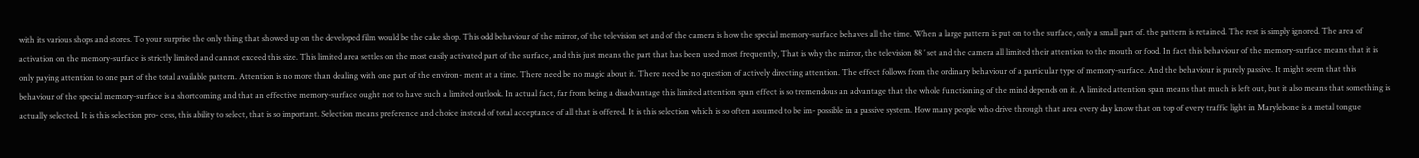with its various shops and stores. To your surprise the only thing that showed up on the developed film would be the cake shop. This odd behaviour of the mirror, of the television set and of the camera is how the special memory-surface behaves all the time. When a large pattern is put on to the surface, only a small part of. the pattern is retained. The rest is simply ignored. The area of activation on the memory-surface is strictly limited and cannot exceed this size. This limited area settles on the most easily activated part of the surface, and this just means the part that has been used most frequently, That is why the mirror, the television 88 ’ set and the camera all limited their attention to the mouth or food. In fact this behaviour of the memory-surface means that it is only paying attention to one part of the total available pattern. Attention is no more than dealing with one part of the environ- ment at a time. There need be no magic about it. There need be no question of actively directing attention. The effect follows from the ordinary behaviour of a particular type of memory-surface. And the behaviour is purely passive. It might seem that this behaviour of the special memory-surface is a shortcoming and that an effective memory-surface ought not to have such a limited outlook. In actual fact, far from being a disadvantage this limited attention span effect is so tremendous an advantage that the whole functioning of the mind depends on it. A limited attention span means that much is left out, but it also means that something is actually selected. It is this selection pro- cess, this ability to select, that is so important. Selection means preference and choice instead of total acceptance of all that is offered. It is this selection which is so often assumed to be im- possible in a passive system. How many people who drive through that area every day know that on top of every traffic light in Marylebone is a metal tongue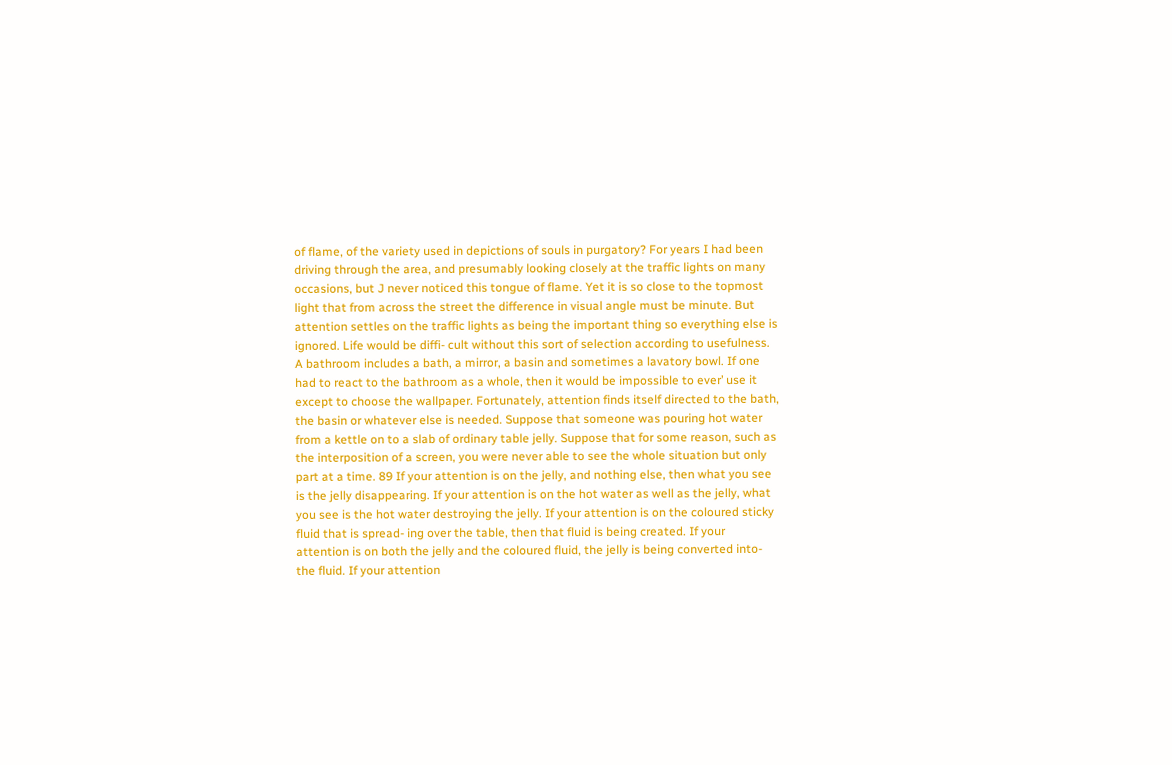of flame, of the variety used in depictions of souls in purgatory? For years I had been driving through the area, and presumably looking closely at the traffic lights on many occasions, but J never noticed this tongue of flame. Yet it is so close to the topmost light that from across the street the difference in visual angle must be minute. But attention settles on the traffic lights as being the important thing so everything else is ignored. Life would be diffi- cult without this sort of selection according to usefulness. A bathroom includes a bath, a mirror, a basin and sometimes a lavatory bowl. If one had to react to the bathroom as a whole, then it would be impossible to ever’ use it except to choose the wallpaper. Fortunately, attention finds itself directed to the bath, the basin or whatever else is needed. Suppose that someone was pouring hot water from a kettle on to a slab of ordinary table jelly. Suppose that for some reason, such as the interposition of a screen, you were never able to see the whole situation but only part at a time. 89 If your attention is on the jelly, and nothing else, then what you see is the jelly disappearing. If your attention is on the hot water as well as the jelly, what you see is the hot water destroying the jelly. If your attention is on the coloured sticky fluid that is spread- ing over the table, then that fluid is being created. If your attention is on both the jelly and the coloured fluid, the jelly is being converted into-the fluid. If your attention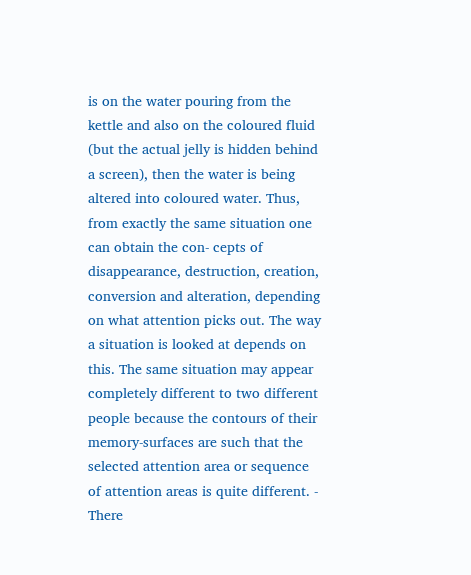is on the water pouring from the kettle and also on the coloured fluid (but the actual jelly is hidden behind a screen), then the water is being altered into coloured water. Thus, from exactly the same situation one can obtain the con- cepts of disappearance, destruction, creation, conversion and alteration, depending on what attention picks out. The way a situation is looked at depends on this. The same situation may appear completely different to two different people because the contours of their memory-surfaces are such that the selected attention area or sequence of attention areas is quite different. - There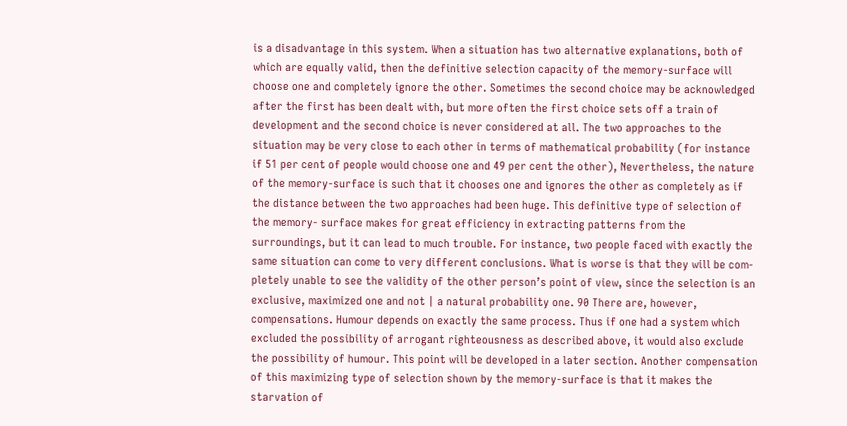is a disadvantage in this system. When a situation has two alternative explanations, both of which are equally valid, then the definitive selection capacity of the memory-surface will choose one and completely ignore the other. Sometimes the second choice may be acknowledged after the first has been dealt with, but more often the first choice sets off a train of development and the second choice is never considered at all. The two approaches to the situation may be very close to each other in terms of mathematical probability (for instance if 51 per cent of people would choose one and 49 per cent the other), Nevertheless, the nature of the memory-surface is such that it chooses one and ignores the other as completely as if the distance between the two approaches had been huge. This definitive type of selection of the memory- surface makes for great efficiency in extracting patterns from the surroundings, but it can lead to much trouble. For instance, two people faced with exactly the same situation can come to very different conclusions. What is worse is that they will be com- pletely unable to see the validity of the other person’s point of view, since the selection is an exclusive, maximized one and not | a natural probability one. 90 There are, however, compensations. Humour depends on exactly the same process. Thus if one had a system which excluded the possibility of arrogant righteousness as described above, it would also exclude the possibility of humour. This point will be developed in a later section. Another compensation of this maximizing type of selection shown by the memory-surface is that it makes the starvation of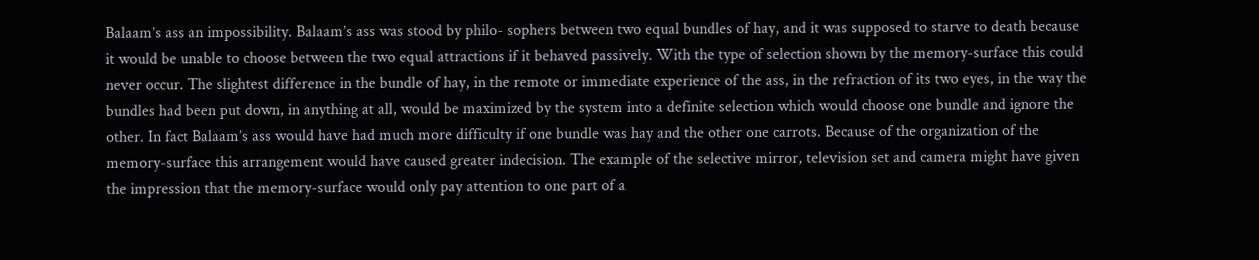Balaam’s ass an impossibility. Balaam’s ass was stood by philo- sophers between two equal bundles of hay, and it was supposed to starve to death because it would be unable to choose between the two equal attractions if it behaved passively. With the type of selection shown by the memory-surface this could never occur. The slightest difference in the bundle of hay, in the remote or immediate experience of the ass, in the refraction of its two eyes, in the way the bundles had been put down, in anything at all, would be maximized by the system into a definite selection which would choose one bundle and ignore the other. In fact Balaam’s ass would have had much more difficulty if one bundle was hay and the other one carrots. Because of the organization of the memory-surface this arrangement would have caused greater indecision. The example of the selective mirror, television set and camera might have given the impression that the memory-surface would only pay attention to one part of a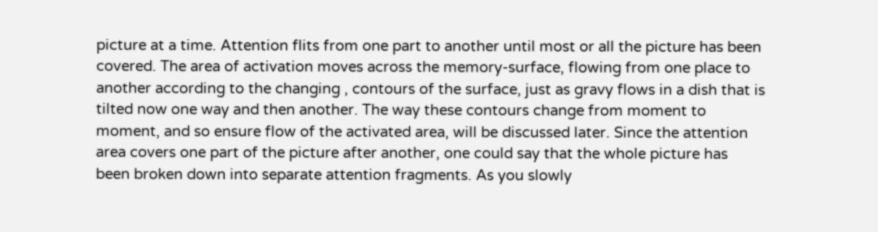picture at a time. Attention flits from one part to another until most or all the picture has been covered. The area of activation moves across the memory-surface, flowing from one place to another according to the changing , contours of the surface, just as gravy flows in a dish that is tilted now one way and then another. The way these contours change from moment to moment, and so ensure flow of the activated area, will be discussed later. Since the attention area covers one part of the picture after another, one could say that the whole picture has been broken down into separate attention fragments. As you slowly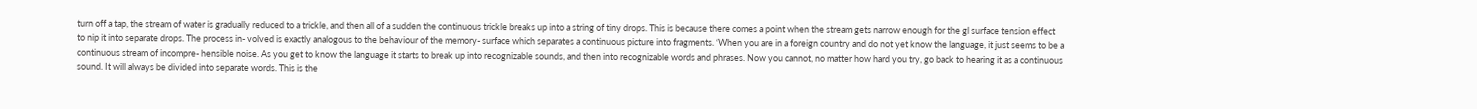turn off a tap, the stream of water is gradually reduced to a trickle, and then all of a sudden the continuous trickle breaks up into a string of tiny drops. This is because there comes a point when the stream gets narrow enough for the gl surface tension effect to nip it into separate drops. The process in- volved is exactly analogous to the behaviour of the memory- surface which separates a continuous picture into fragments. ‘When you are in a foreign country and do not yet know the language, it just seems to be a continuous stream of incompre- hensible noise. As you get to know the language it starts to break up into recognizable sounds, and then into recognizable words and phrases. Now you cannot, no matter how hard you try, go back to hearing it as a continuous sound. It will always be divided into separate words. This is the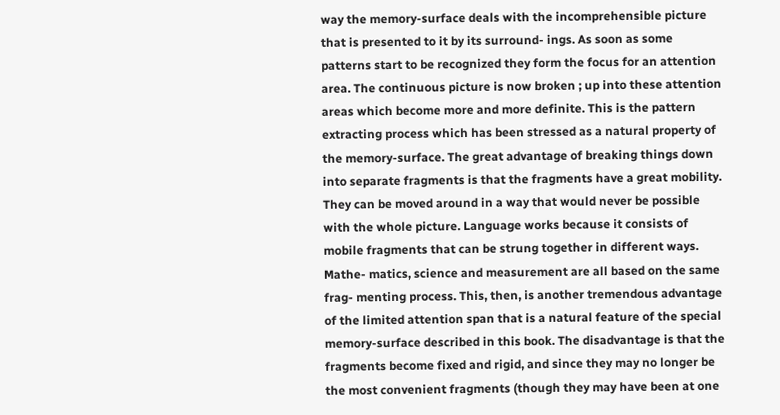way the memory-surface deals with the incomprehensible picture that is presented to it by its surround- ings. As soon as some patterns start to be recognized they form the focus for an attention area. The continuous picture is now broken ; up into these attention areas which become more and more definite. This is the pattern extracting process which has been stressed as a natural property of the memory-surface. The great advantage of breaking things down into separate fragments is that the fragments have a great mobility. They can be moved around in a way that would never be possible with the whole picture. Language works because it consists of mobile fragments that can be strung together in different ways. Mathe- matics, science and measurement are all based on the same frag- menting process. This, then, is another tremendous advantage of the limited attention span that is a natural feature of the special memory-surface described in this book. The disadvantage is that the fragments become fixed and rigid, and since they may no longer be the most convenient fragments (though they may have been at one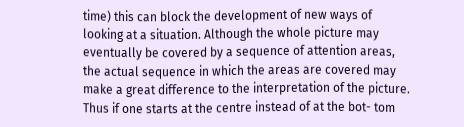time) this can block the development of new ways of looking at a situation. Although the whole picture may eventually be covered by a sequence of attention areas, the actual sequence in which the areas are covered may make a great difference to the interpretation of the picture. Thus if one starts at the centre instead of at the bot- tom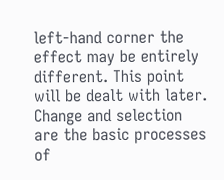left-hand corner the effect may be entirely different. This point will be dealt with later. Change and selection are the basic processes of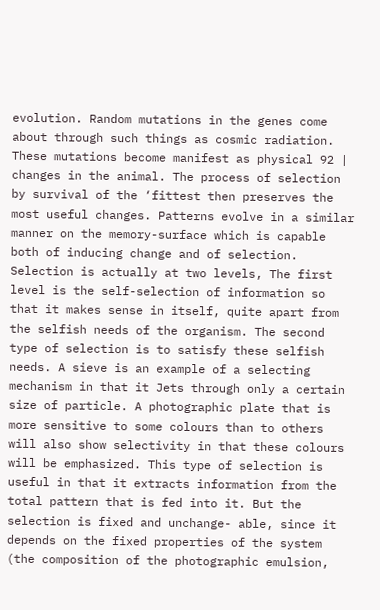evolution. Random mutations in the genes come about through such things as cosmic radiation. These mutations become manifest as physical 92 | changes in the animal. The process of selection by survival of the ‘fittest then preserves the most useful changes. Patterns evolve in a similar manner on the memory-surface which is capable both of inducing change and of selection. Selection is actually at two levels, The first level is the self-selection of information so that it makes sense in itself, quite apart from the selfish needs of the organism. The second type of selection is to satisfy these selfish needs. A sieve is an example of a selecting mechanism in that it Jets through only a certain size of particle. A photographic plate that is more sensitive to some colours than to others will also show selectivity in that these colours will be emphasized. This type of selection is useful in that it extracts information from the total pattern that is fed into it. But the selection is fixed and unchange- able, since it depends on the fixed properties of the system (the composition of the photographic emulsion,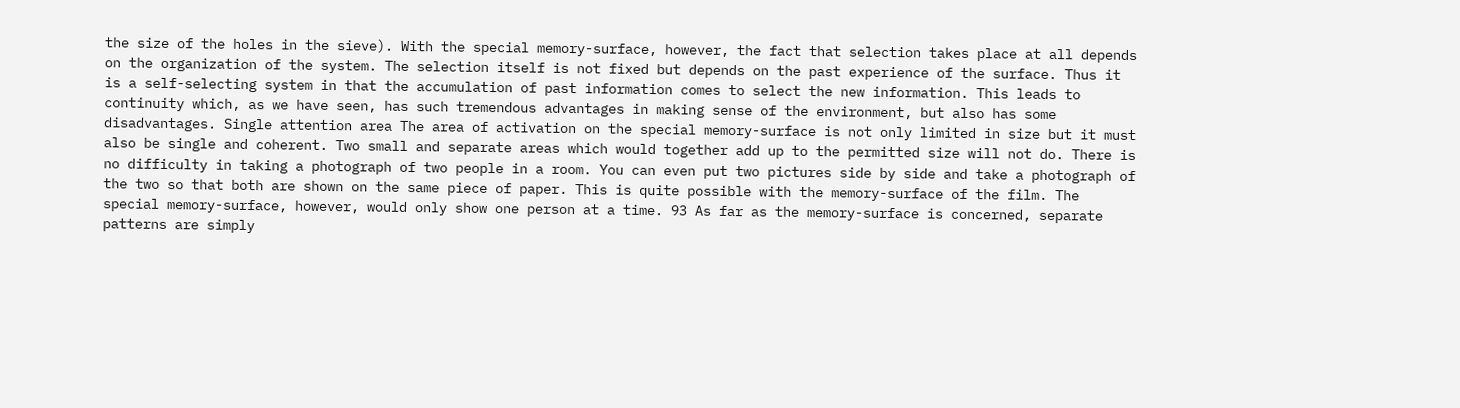the size of the holes in the sieve). With the special memory-surface, however, the fact that selection takes place at all depends on the organization of the system. The selection itself is not fixed but depends on the past experience of the surface. Thus it is a self-selecting system in that the accumulation of past information comes to select the new information. This leads to continuity which, as we have seen, has such tremendous advantages in making sense of the environment, but also has some disadvantages. Single attention area The area of activation on the special memory-surface is not only limited in size but it must also be single and coherent. Two small and separate areas which would together add up to the permitted size will not do. There is no difficulty in taking a photograph of two people in a room. You can even put two pictures side by side and take a photograph of the two so that both are shown on the same piece of paper. This is quite possible with the memory-surface of the film. The special memory-surface, however, would only show one person at a time. 93 As far as the memory-surface is concerned, separate patterns are simply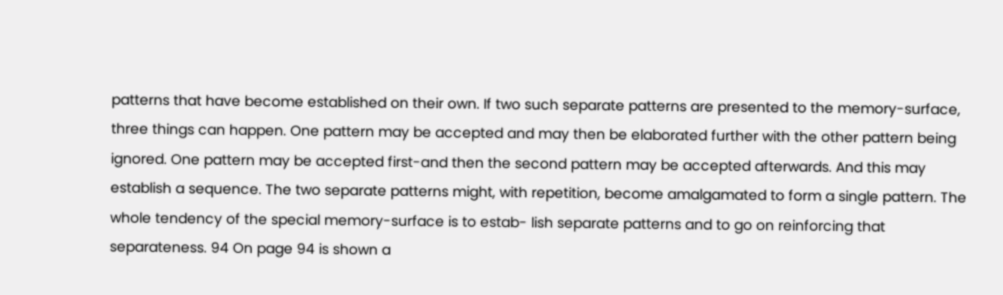patterns that have become established on their own. If two such separate patterns are presented to the memory-surface, three things can happen. One pattern may be accepted and may then be elaborated further with the other pattern being ignored. One pattern may be accepted first-and then the second pattern may be accepted afterwards. And this may establish a sequence. The two separate patterns might, with repetition, become amalgamated to form a single pattern. The whole tendency of the special memory-surface is to estab- lish separate patterns and to go on reinforcing that separateness. 94 On page 94 is shown a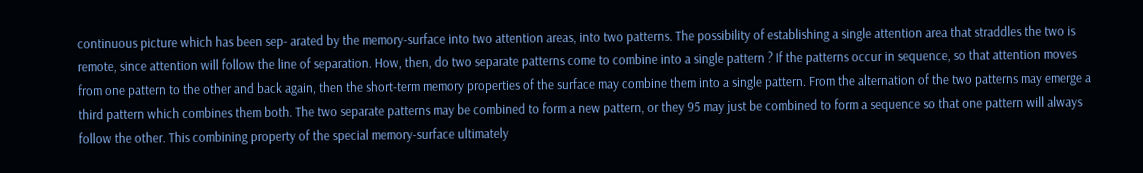continuous picture which has been sep- arated by the memory-surface into two attention areas, into two patterns. The possibility of establishing a single attention area that straddles the two is remote, since attention will follow the line of separation. How, then, do two separate patterns come to combine into a single pattern ? If the patterns occur in sequence, so that attention moves from one pattern to the other and back again, then the short-term memory properties of the surface may combine them into a single pattern. From the alternation of the two patterns may emerge a third pattern which combines them both. The two separate patterns may be combined to form a new pattern, or they 95 may just be combined to form a sequence so that one pattern will always follow the other. This combining property of the special memory-surface ultimately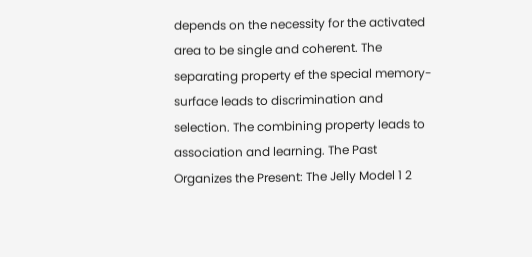depends on the necessity for the activated area to be single and coherent. The separating property ef the special memory-surface leads to discrimination and selection. The combining property leads to association and learning. The Past Organizes the Present: The Jelly Model 1 2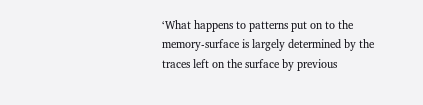‘What happens to patterns put on to the memory-surface is largely determined by the traces left on the surface by previous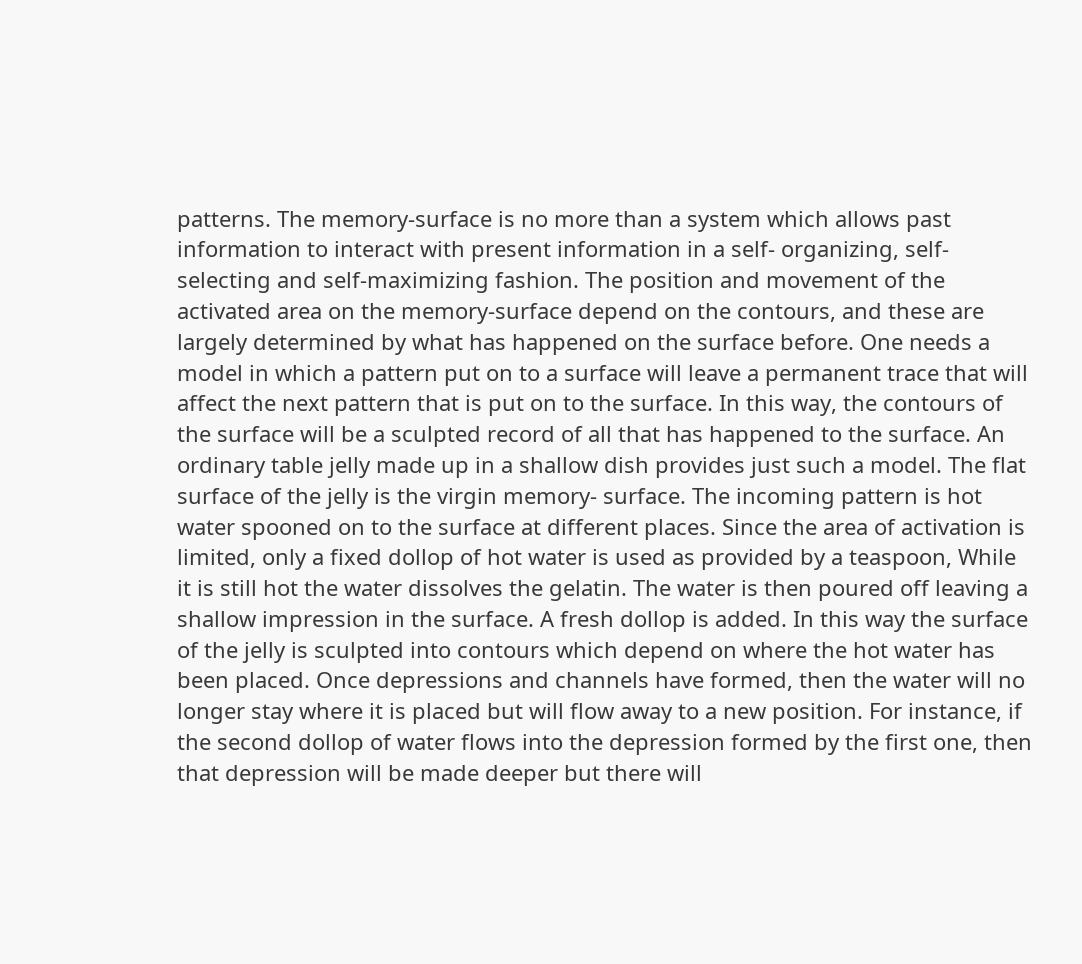patterns. The memory-surface is no more than a system which allows past information to interact with present information in a self- organizing, self-selecting and self-maximizing fashion. The position and movement of the activated area on the memory-surface depend on the contours, and these are largely determined by what has happened on the surface before. One needs a model in which a pattern put on to a surface will leave a permanent trace that will affect the next pattern that is put on to the surface. In this way, the contours of the surface will be a sculpted record of all that has happened to the surface. An ordinary table jelly made up in a shallow dish provides just such a model. The flat surface of the jelly is the virgin memory- surface. The incoming pattern is hot water spooned on to the surface at different places. Since the area of activation is limited, only a fixed dollop of hot water is used as provided by a teaspoon, While it is still hot the water dissolves the gelatin. The water is then poured off leaving a shallow impression in the surface. A fresh dollop is added. In this way the surface of the jelly is sculpted into contours which depend on where the hot water has been placed. Once depressions and channels have formed, then the water will no longer stay where it is placed but will flow away to a new position. For instance, if the second dollop of water flows into the depression formed by the first one, then that depression will be made deeper but there will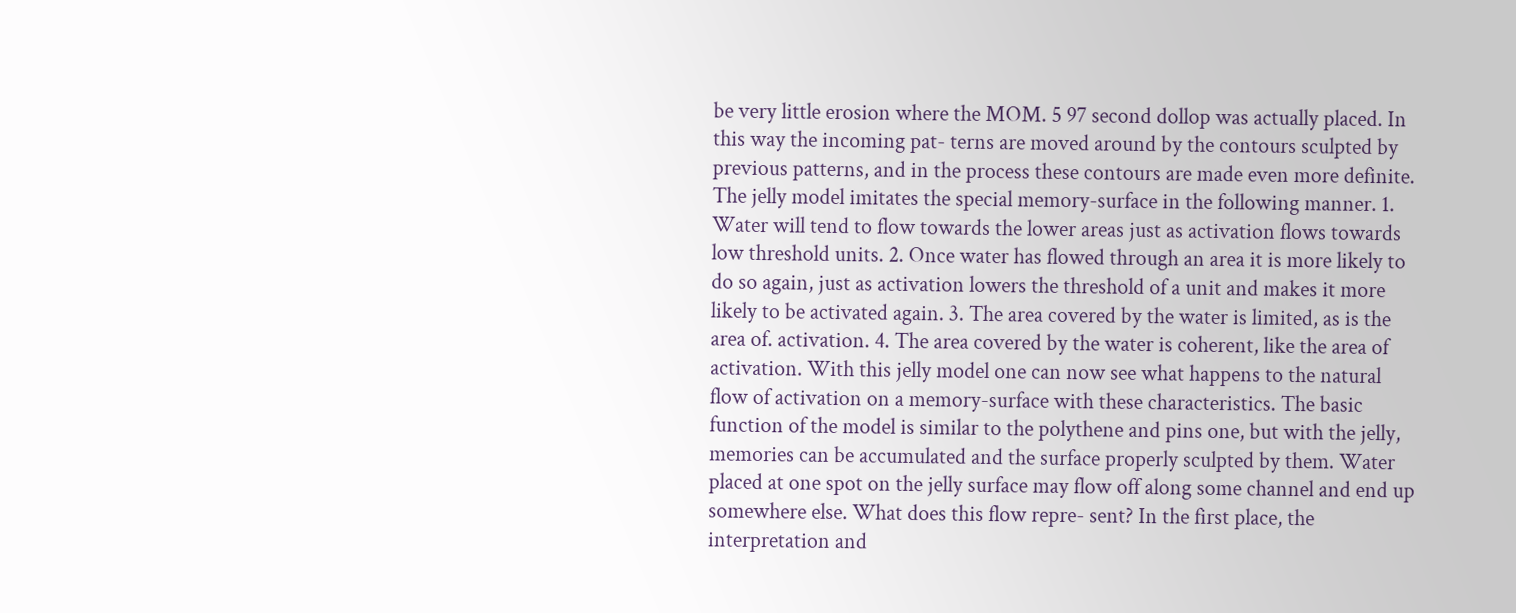be very little erosion where the MOM. 5 97 second dollop was actually placed. In this way the incoming pat- terns are moved around by the contours sculpted by previous patterns, and in the process these contours are made even more definite. The jelly model imitates the special memory-surface in the following manner. 1. Water will tend to flow towards the lower areas just as activation flows towards low threshold units. 2. Once water has flowed through an area it is more likely to do so again, just as activation lowers the threshold of a unit and makes it more likely to be activated again. 3. The area covered by the water is limited, as is the area of. activation. 4. The area covered by the water is coherent, like the area of activation. With this jelly model one can now see what happens to the natural flow of activation on a memory-surface with these characteristics. The basic function of the model is similar to the polythene and pins one, but with the jelly, memories can be accumulated and the surface properly sculpted by them. Water placed at one spot on the jelly surface may flow off along some channel and end up somewhere else. What does this flow repre- sent? In the first place, the interpretation and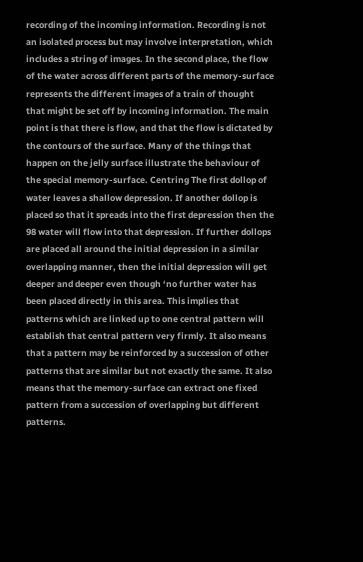recording of the incoming information. Recording is not an isolated process but may involve interpretation, which includes a string of images. In the second place, the flow of the water across different parts of the memory-surface represents the different images of a train of thought that might be set off by incoming information. The main point is that there is flow, and that the flow is dictated by the contours of the surface. Many of the things that happen on the jelly surface illustrate the behaviour of the special memory-surface. Centring The first dollop of water leaves a shallow depression. If another dollop is placed so that it spreads into the first depression then the 98 water will flow into that depression. If further dollops are placed all around the initial depression in a similar overlapping manner, then the initial depression will get deeper and deeper even though ‘no further water has been placed directly in this area. This implies that patterns which are linked up to one central pattern will establish that central pattern very firmly. It also means that a pattern may be reinforced by a succession of other patterns that are similar but not exactly the same. It also means that the memory-surface can extract one fixed pattern from a succession of overlapping but different patterns.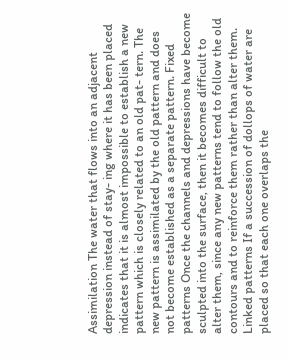Assimilation The water that flows into an adjacent depression instead of stay- ing where it has been placed indicates that it is almost impossible to establish a new pattern which is closely related to an old pat- tern. The new pattern is assimilated by the old pattern and does not become established as a separate pattern. Fixed patterns Once the channels and depressions have become sculpted into the surface, then it becomes difficult to alter them, since any new patterns tend to follow the old contours and to reinforce them rather than alter them. Linked patterns If a succession of dollops of water are placed so that each one overlaps the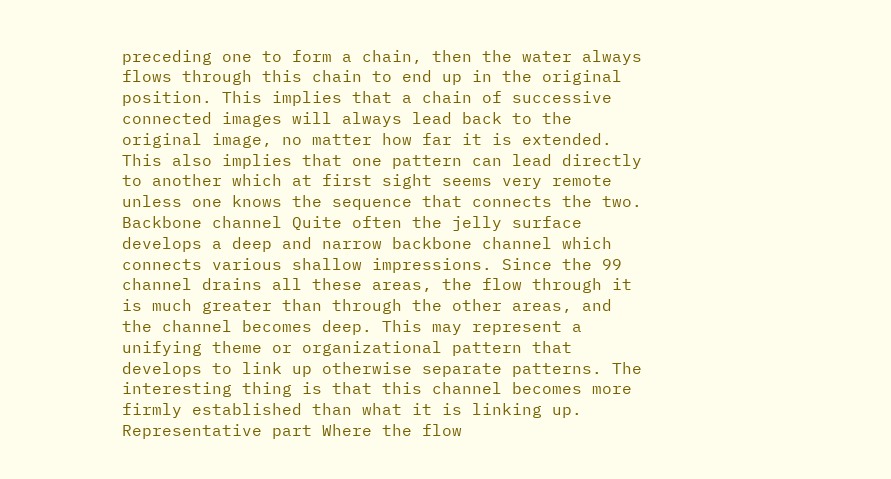preceding one to form a chain, then the water always flows through this chain to end up in the original position. This implies that a chain of successive connected images will always lead back to the original image, no matter how far it is extended. This also implies that one pattern can lead directly to another which at first sight seems very remote unless one knows the sequence that connects the two. Backbone channel Quite often the jelly surface develops a deep and narrow backbone channel which connects various shallow impressions. Since the 99 channel drains all these areas, the flow through it is much greater than through the other areas, and the channel becomes deep. This may represent a unifying theme or organizational pattern that develops to link up otherwise separate patterns. The interesting thing is that this channel becomes more firmly established than what it is linking up. Representative part Where the flow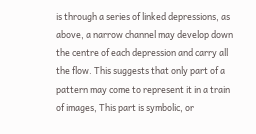is through a series of linked depressions, as above, a narrow channel may develop down the centre of each depression and carry all the flow. This suggests that only part of a pattern may come to represent it in a train of images, This part is symbolic, or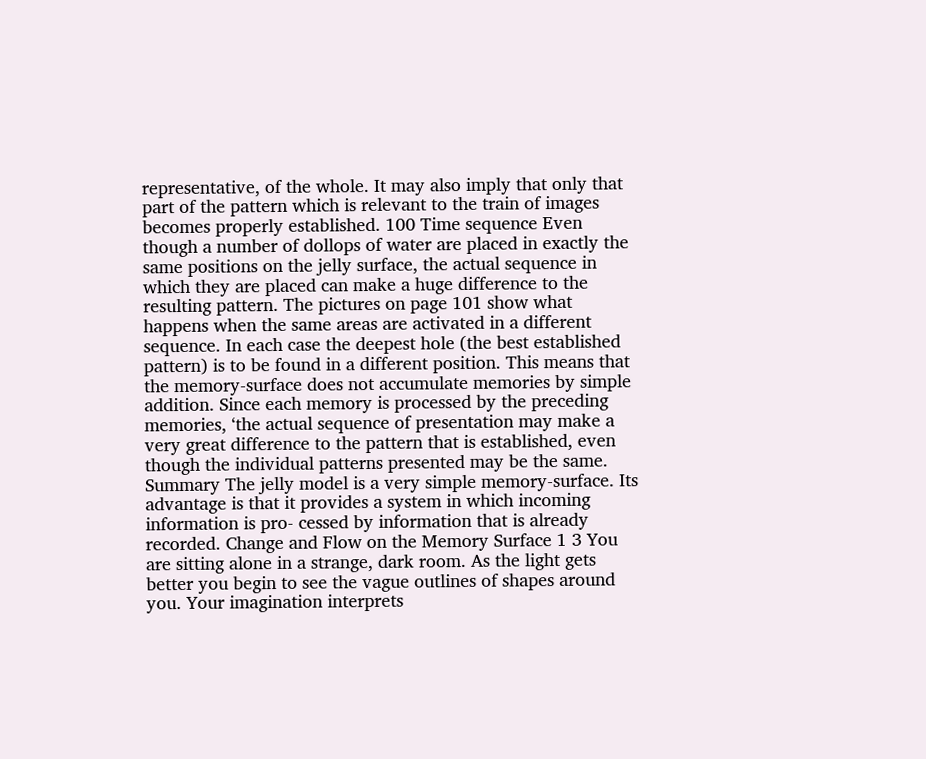representative, of the whole. It may also imply that only that part of the pattern which is relevant to the train of images becomes properly established. 100 Time sequence Even though a number of dollops of water are placed in exactly the same positions on the jelly surface, the actual sequence in which they are placed can make a huge difference to the resulting pattern. The pictures on page 101 show what happens when the same areas are activated in a different sequence. In each case the deepest hole (the best established pattern) is to be found in a different position. This means that the memory-surface does not accumulate memories by simple addition. Since each memory is processed by the preceding memories, ‘the actual sequence of presentation may make a very great difference to the pattern that is established, even though the individual patterns presented may be the same. Summary The jelly model is a very simple memory-surface. Its advantage is that it provides a system in which incoming information is pro- cessed by information that is already recorded. Change and Flow on the Memory Surface 1 3 You are sitting alone in a strange, dark room. As the light gets better you begin to see the vague outlines of shapes around you. Your imagination interprets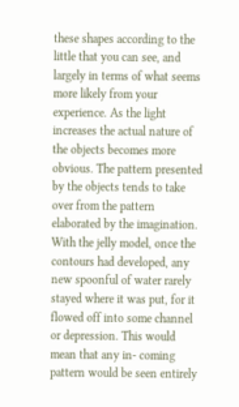these shapes according to the little that you can see, and largely in terms of what seems more likely from your experience. As the light increases the actual nature of the objects becomes more obvious. The pattern presented by the objects tends to take over from the pattern elaborated by the imagination. With the jelly model, once the contours had developed, any new spoonful of water rarely stayed where it was put, for it flowed off into some channel or depression. This would mean that any in- coming pattern would be seen entirely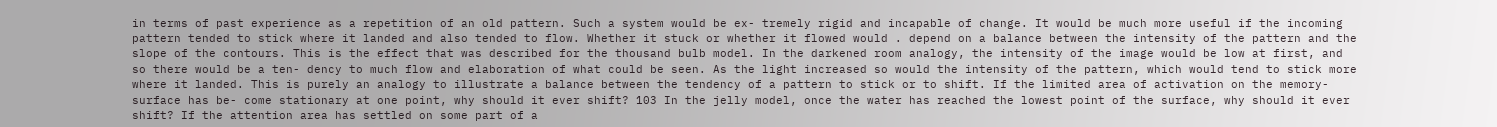in terms of past experience as a repetition of an old pattern. Such a system would be ex- tremely rigid and incapable of change. It would be much more useful if the incoming pattern tended to stick where it landed and also tended to flow. Whether it stuck or whether it flowed would . depend on a balance between the intensity of the pattern and the slope of the contours. This is the effect that was described for the thousand bulb model. In the darkened room analogy, the intensity of the image would be low at first, and so there would be a ten- dency to much flow and elaboration of what could be seen. As the light increased so would the intensity of the pattern, which would tend to stick more where it landed. This is purely an analogy to illustrate a balance between the tendency of a pattern to stick or to shift. If the limited area of activation on the memory-surface has be- come stationary at one point, why should it ever shift? 103 In the jelly model, once the water has reached the lowest point of the surface, why should it ever shift? If the attention area has settled on some part of a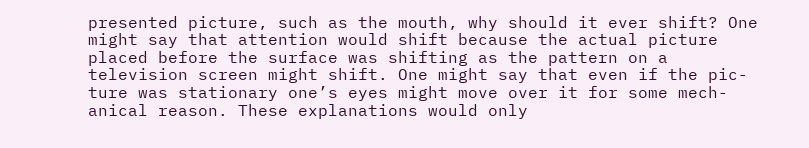presented picture, such as the mouth, why should it ever shift? One might say that attention would shift because the actual picture placed before the surface was shifting as the pattern on a television screen might shift. One might say that even if the pic- ture was stationary one’s eyes might move over it for some mech- anical reason. These explanations would only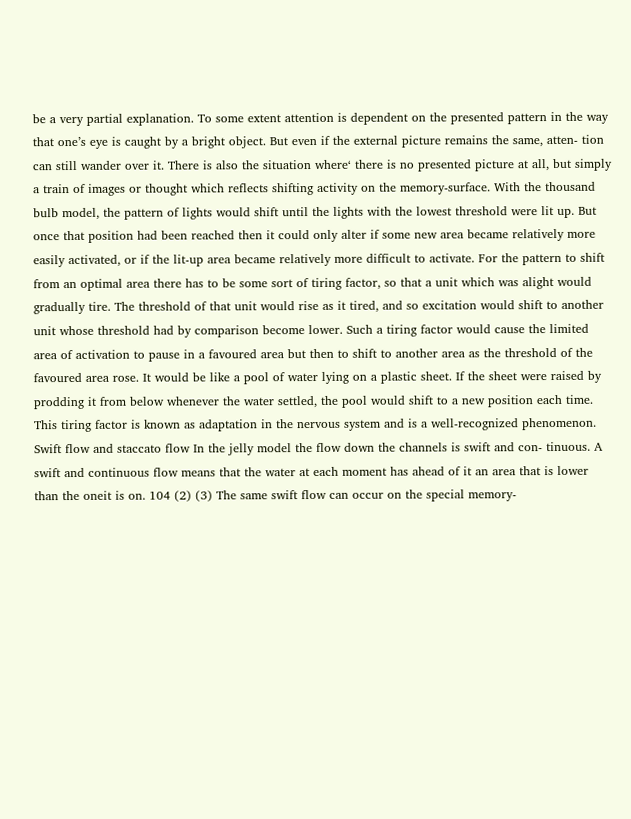be a very partial explanation. To some extent attention is dependent on the presented pattern in the way that one’s eye is caught by a bright object. But even if the external picture remains the same, atten- tion can still wander over it. There is also the situation where‘ there is no presented picture at all, but simply a train of images or thought which reflects shifting activity on the memory-surface. With the thousand bulb model, the pattern of lights would shift until the lights with the lowest threshold were lit up. But once that position had been reached then it could only alter if some new area became relatively more easily activated, or if the lit-up area became relatively more difficult to activate. For the pattern to shift from an optimal area there has to be some sort of tiring factor, so that a unit which was alight would gradually tire. The threshold of that unit would rise as it tired, and so excitation would shift to another unit whose threshold had by comparison become lower. Such a tiring factor would cause the limited area of activation to pause in a favoured area but then to shift to another area as the threshold of the favoured area rose. It would be like a pool of water lying on a plastic sheet. If the sheet were raised by prodding it from below whenever the water settled, the pool would shift to a new position each time. This tiring factor is known as adaptation in the nervous system and is a well-recognized phenomenon. Swift flow and staccato flow In the jelly model the flow down the channels is swift and con- tinuous. A swift and continuous flow means that the water at each moment has ahead of it an area that is lower than the oneit is on. 104 (2) (3) The same swift flow can occur on the special memory-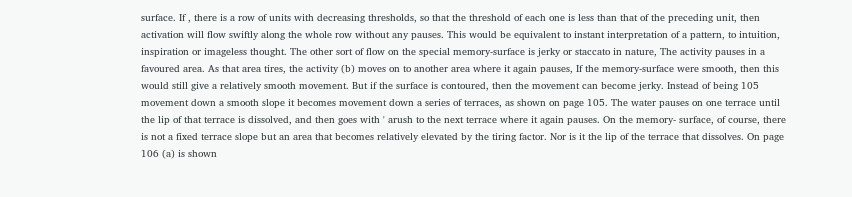surface. If , there is a row of units with decreasing thresholds, so that the threshold of each one is less than that of the preceding unit, then activation will flow swiftly along the whole row without any pauses. This would be equivalent to instant interpretation of a pattern, to intuition, inspiration or imageless thought. The other sort of flow on the special memory-surface is jerky or staccato in nature, The activity pauses in a favoured area. As that area tires, the activity (b) moves on to another area where it again pauses, If the memory-surface were smooth, then this would still give a relatively smooth movement. But if the surface is contoured, then the movement can become jerky. Instead of being 105 movement down a smooth slope it becomes movement down a series of terraces, as shown on page 105. The water pauses on one terrace until the lip of that terrace is dissolved, and then goes with ' arush to the next terrace where it again pauses. On the memory- surface, of course, there is not a fixed terrace slope but an area that becomes relatively elevated by the tiring factor. Nor is it the lip of the terrace that dissolves. On page 106 (a) is shown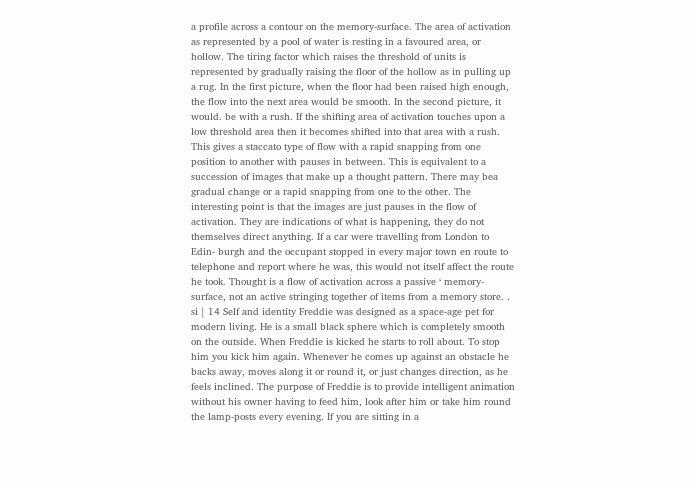a profile across a contour on the memory-surface. The area of activation as represented by a pool of water is resting in a favoured area, or hollow. The tiring factor which raises the threshold of units is represented by gradually raising the floor of the hollow as in pulling up a rug. In the first picture, when the floor had been raised high enough, the flow into the next area would be smooth. In the second picture, it would. be with a rush. If the shifting area of activation touches upon a low threshold area then it becomes shifted into that area with a rush. This gives a staccato type of flow with a rapid snapping from one position to another with pauses in between. This is equivalent to a succession of images that make up a thought pattern. There may bea gradual change or a rapid snapping from one to the other. The interesting point is that the images are just pauses in the flow of activation. They are indications of what is happening, they do not themselves direct anything. If a car were travelling from London to Edin- burgh and the occupant stopped in every major town en route to telephone and report where he was, this would not itself affect the route he took. Thought is a flow of activation across a passive ‘ memory-surface, not an active stringing together of items from a memory store. . si | 14 Self and identity Freddie was designed as a space-age pet for modern living. He is a small black sphere which is completely smooth on the outside. When Freddie is kicked he starts to roll about. To stop him you kick him again. Whenever he comes up against an obstacle he backs away, moves along it or round it, or just changes direction, as he feels inclined. The purpose of Freddie is to provide intelligent animation without his owner having to feed him, look after him or take him round the lamp-posts every evening. If you are sitting in a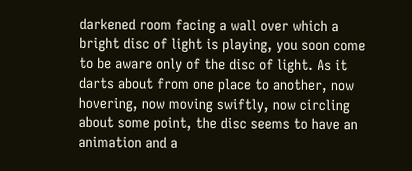darkened room facing a wall over which a bright disc of light is playing, you soon come to be aware only of the disc of light. As it darts about from one place to another, now hovering, now moving swiftly, now circling about some point, the disc seems to have an animation and a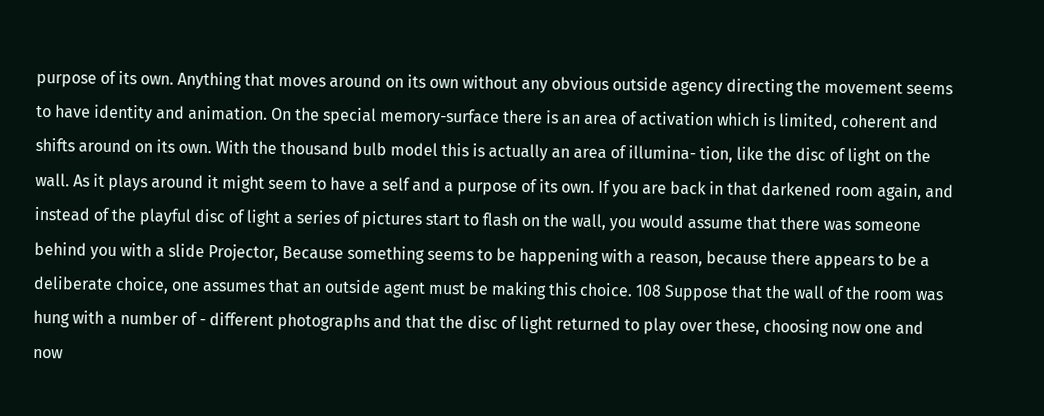purpose of its own. Anything that moves around on its own without any obvious outside agency directing the movement seems to have identity and animation. On the special memory-surface there is an area of activation which is limited, coherent and shifts around on its own. With the thousand bulb model this is actually an area of illumina- tion, like the disc of light on the wall. As it plays around it might seem to have a self and a purpose of its own. If you are back in that darkened room again, and instead of the playful disc of light a series of pictures start to flash on the wall, you would assume that there was someone behind you with a slide Projector, Because something seems to be happening with a reason, because there appears to be a deliberate choice, one assumes that an outside agent must be making this choice. 108 Suppose that the wall of the room was hung with a number of - different photographs and that the disc of light returned to play over these, choosing now one and now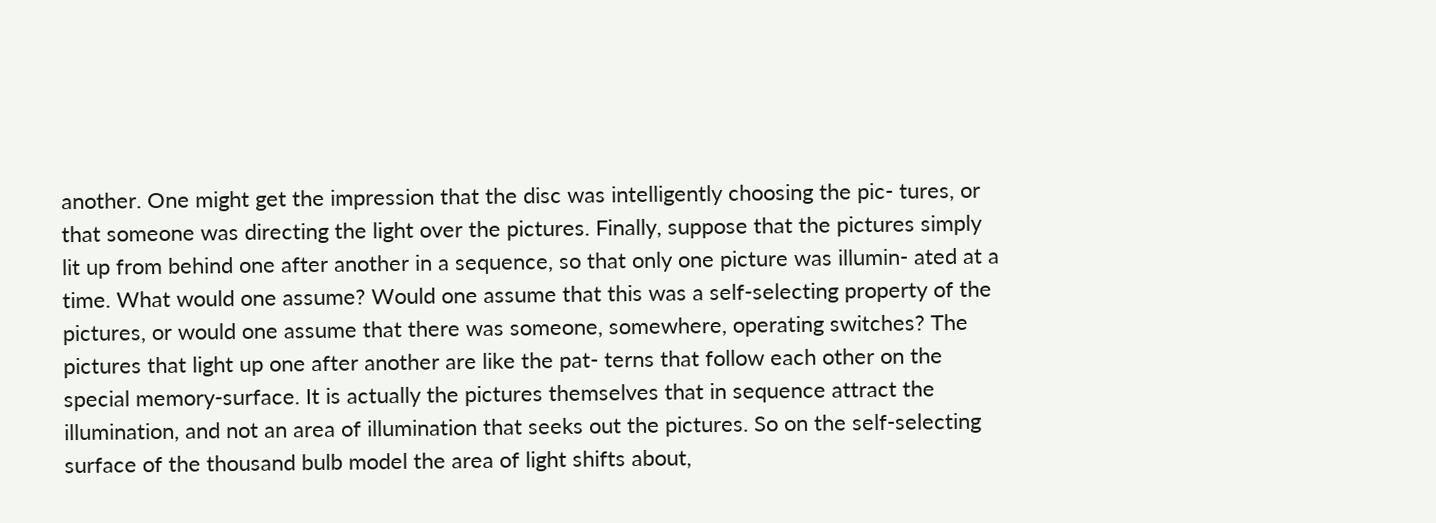another. One might get the impression that the disc was intelligently choosing the pic- tures, or that someone was directing the light over the pictures. Finally, suppose that the pictures simply lit up from behind one after another in a sequence, so that only one picture was illumin- ated at a time. What would one assume? Would one assume that this was a self-selecting property of the pictures, or would one assume that there was someone, somewhere, operating switches? The pictures that light up one after another are like the pat- terns that follow each other on the special memory-surface. It is actually the pictures themselves that in sequence attract the illumination, and not an area of illumination that seeks out the pictures. So on the self-selecting surface of the thousand bulb model the area of light shifts about,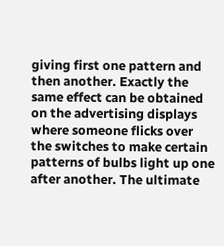giving first one pattern and then another. Exactly the same effect can be obtained on the advertising displays where someone flicks over the switches to make certain patterns of bulbs light up one after another. The ultimate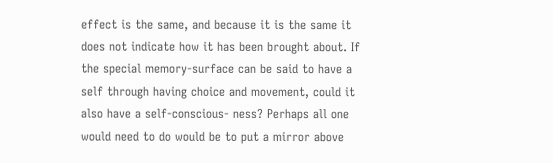effect is the same, and because it is the same it does not indicate how it has been brought about. If the special memory-surface can be said to have a self through having choice and movement, could it also have a self-conscious- ness? Perhaps all one would need to do would be to put a mirror above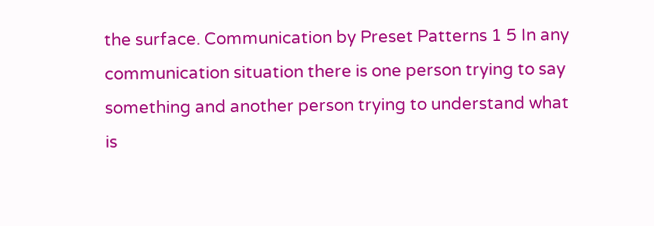the surface. Communication by Preset Patterns 1 5 In any communication situation there is one person trying to say something and another person trying to understand what is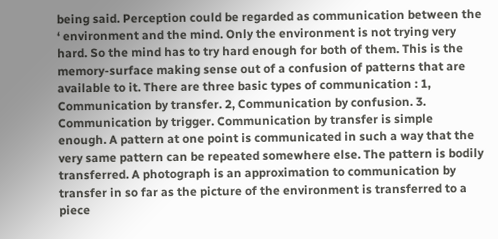being said. Perception could be regarded as communication between the ‘ environment and the mind. Only the environment is not trying very hard. So the mind has to try hard enough for both of them. This is the memory-surface making sense out of a confusion of patterns that are available to it. There are three basic types of communication : 1, Communication by transfer. 2, Communication by confusion. 3. Communication by trigger. Communication by transfer is simple enough. A pattern at one point is communicated in such a way that the very same pattern can be repeated somewhere else. The pattern is bodily transferred. A photograph is an approximation to communication by transfer in so far as the picture of the environment is transferred to a piece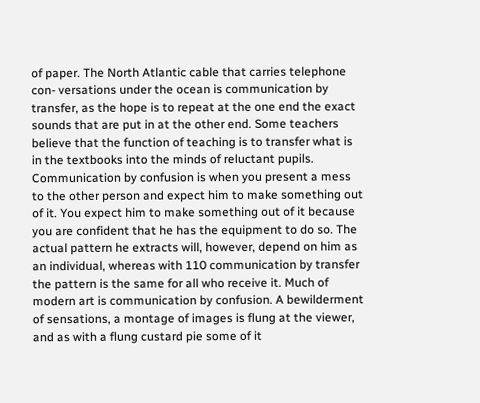of paper. The North Atlantic cable that carries telephone con- versations under the ocean is communication by transfer, as the hope is to repeat at the one end the exact sounds that are put in at the other end. Some teachers believe that the function of teaching is to transfer what is in the textbooks into the minds of reluctant pupils. Communication by confusion is when you present a mess to the other person and expect him to make something out of it. You expect him to make something out of it because you are confident that he has the equipment to do so. The actual pattern he extracts will, however, depend on him as an individual, whereas with 110 communication by transfer the pattern is the same for all who receive it. Much of modern art is communication by confusion. A bewilderment of sensations, a montage of images is flung at the viewer, and as with a flung custard pie some of it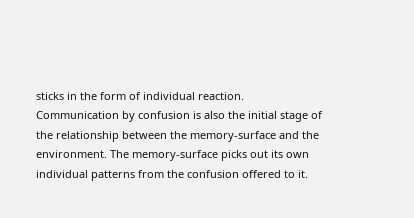sticks in the form of individual reaction. Communication by confusion is also the initial stage of the relationship between the memory-surface and the environment. The memory-surface picks out its own individual patterns from the confusion offered to it.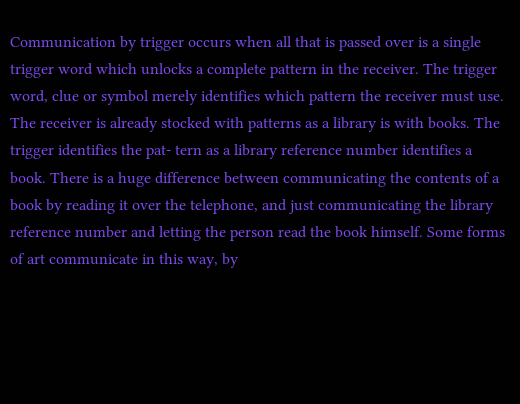Communication by trigger occurs when all that is passed over is a single trigger word which unlocks a complete pattern in the receiver. The trigger word, clue or symbol merely identifies which pattern the receiver must use. The receiver is already stocked with patterns as a library is with books. The trigger identifies the pat- tern as a library reference number identifies a book. There is a huge difference between communicating the contents of a book by reading it over the telephone, and just communicating the library reference number and letting the person read the book himself. Some forms of art communicate in this way, by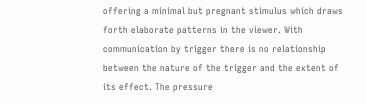offering a minimal but pregnant stimulus which draws forth elaborate patterns in the viewer. With communication by trigger there is no relationship between the nature of the trigger and the extent of its effect. The pressure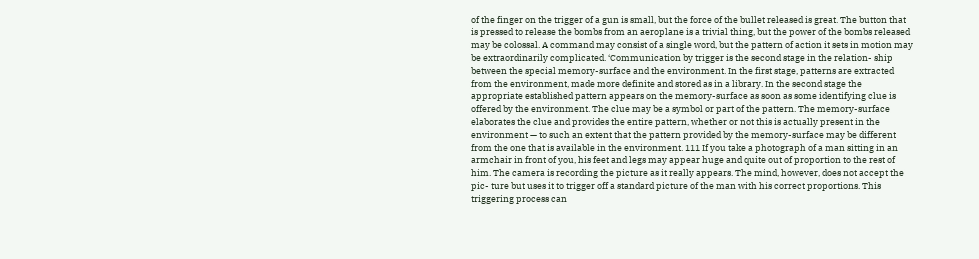of the finger on the trigger of a gun is small, but the force of the bullet released is great. The button that is pressed to release the bombs from an aeroplane is a trivial thing, but the power of the bombs released may be colossal. A command may consist of a single word, but the pattern of action it sets in motion may be extraordinarily complicated. ‘Communication by trigger is the second stage in the relation- ship between the special memory-surface and the environment. In the first stage, patterns are extracted from the environment, made more definite and stored as in a library. In the second stage the appropriate established pattern appears on the memory-surface as soon as some identifying clue is offered by the environment. The clue may be a symbol or part of the pattern. The memory-surface elaborates the clue and provides the entire pattern, whether or not this is actually present in the environment — to such an extent that the pattern provided by the memory-surface may be different from the one that is available in the environment. 111 If you take a photograph of a man sitting in an armchair in front of you, his feet and legs may appear huge and quite out of proportion to the rest of him. The camera is recording the picture as it really appears. The mind, however, does not accept the pic- ture but uses it to trigger off a standard picture of the man with his correct proportions. This triggering process can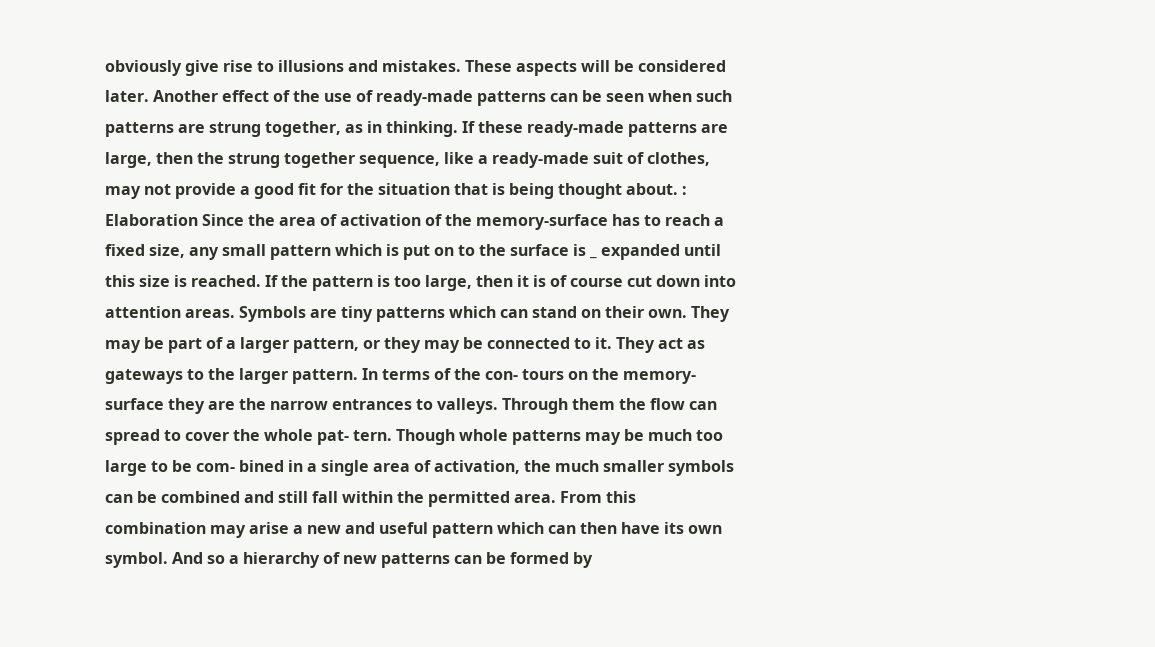obviously give rise to illusions and mistakes. These aspects will be considered later. Another effect of the use of ready-made patterns can be seen when such patterns are strung together, as in thinking. If these ready-made patterns are large, then the strung together sequence, like a ready-made suit of clothes, may not provide a good fit for the situation that is being thought about. : Elaboration Since the area of activation of the memory-surface has to reach a fixed size, any small pattern which is put on to the surface is _ expanded until this size is reached. If the pattern is too large, then it is of course cut down into attention areas. Symbols are tiny patterns which can stand on their own. They may be part of a larger pattern, or they may be connected to it. They act as gateways to the larger pattern. In terms of the con- tours on the memory-surface they are the narrow entrances to valleys. Through them the flow can spread to cover the whole pat- tern. Though whole patterns may be much too large to be com- bined in a single area of activation, the much smaller symbols can be combined and still fall within the permitted area. From this combination may arise a new and useful pattern which can then have its own symbol. And so a hierarchy of new patterns can be formed by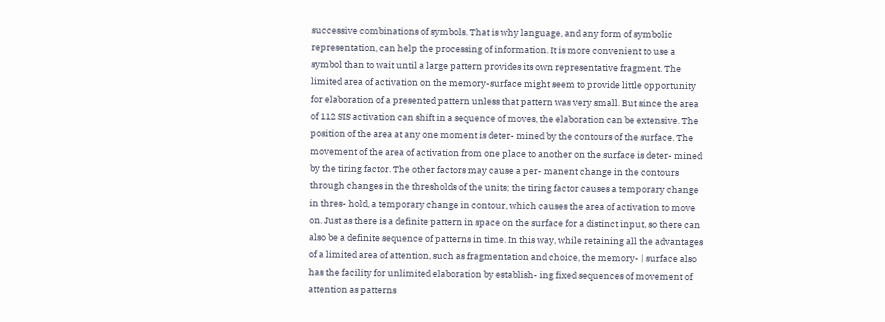successive combinations of symbols. That is why language, and any form of symbolic representation, can help the processing of information. It is more convenient to use a symbol than to wait until a large pattern provides its own representative fragment. The limited area of activation on the memory-surface might seem to provide little opportunity for elaboration of a presented pattern unless that pattern was very small. But since the area of 112 SIS activation can shift in a sequence of moves, the elaboration can be extensive. The position of the area at any one moment is deter- mined by the contours of the surface. The movement of the area of activation from one place to another on the surface is deter- mined by the tiring factor. The other factors may cause a per- manent change in the contours through changes in the thresholds of the units; the tiring factor causes a temporary change in thres- hold, a temporary change in contour, which causes the area of activation to move on. Just as there is a definite pattern in space on the surface for a distinct input, so there can also be a definite sequence of patterns in time. In this way, while retaining all the advantages of a limited area of attention, such as fragmentation and choice, the memory- | surface also has the facility for unlimited elaboration by establish- ing fixed sequences of movement of attention as patterns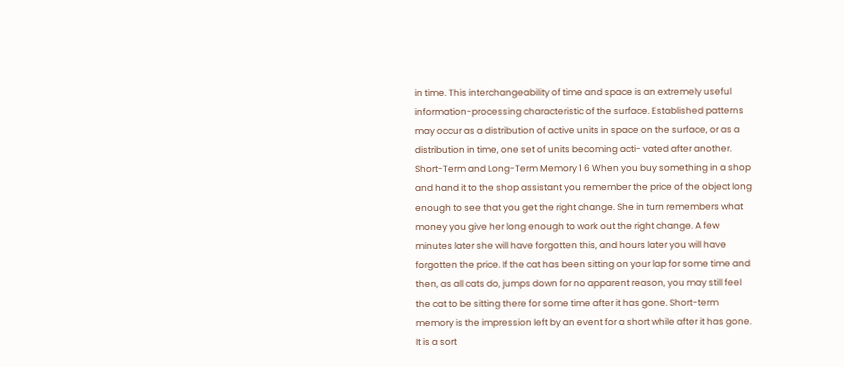in time. This interchangeability of time and space is an extremely useful information-processing characteristic of the surface. Established patterns may occur as a distribution of active units in space on the surface, or as a distribution in time, one set of units becoming acti- vated after another. Short-Term and Long-Term Memory 1 6 When you buy something in a shop and hand it to the shop assistant you remember the price of the object long enough to see that you get the right change. She in turn remembers what money you give her long enough to work out the right change. A few minutes later she will have forgotten this, and hours later you will have forgotten the price. If the cat has been sitting on your lap for some time and then, as all cats do, jumps down for no apparent reason, you may still feel the cat to be sitting there for some time after it has gone. Short-term memory is the impression left by an event for a short while after it has gone. It is a sort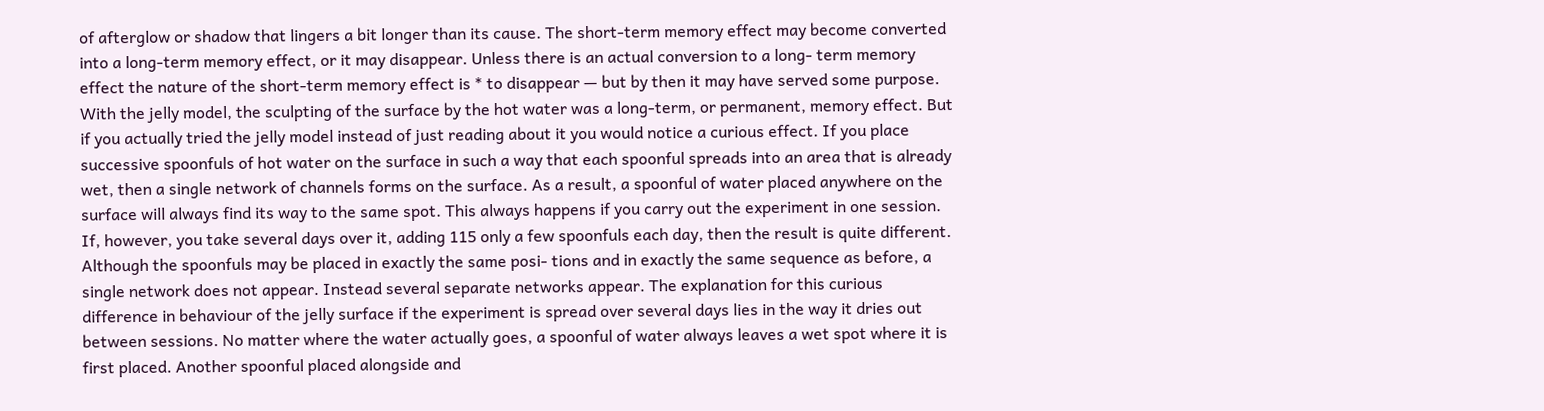of afterglow or shadow that lingers a bit longer than its cause. The short-term memory effect may become converted into a long-term memory effect, or it may disappear. Unless there is an actual conversion to a long- term memory effect the nature of the short-term memory effect is * to disappear — but by then it may have served some purpose. With the jelly model, the sculpting of the surface by the hot water was a long-term, or permanent, memory effect. But if you actually tried the jelly model instead of just reading about it you would notice a curious effect. If you place successive spoonfuls of hot water on the surface in such a way that each spoonful spreads into an area that is already wet, then a single network of channels forms on the surface. As a result, a spoonful of water placed anywhere on the surface will always find its way to the same spot. This always happens if you carry out the experiment in one session. If, however, you take several days over it, adding 115 only a few spoonfuls each day, then the result is quite different. Although the spoonfuls may be placed in exactly the same posi- tions and in exactly the same sequence as before, a single network does not appear. Instead several separate networks appear. The explanation for this curious difference in behaviour of the jelly surface if the experiment is spread over several days lies in the way it dries out between sessions. No matter where the water actually goes, a spoonful of water always leaves a wet spot where it is first placed. Another spoonful placed alongside and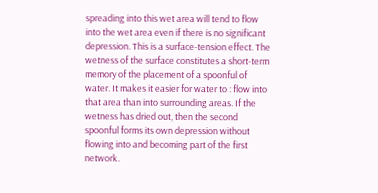spreading into this wet area will tend to flow into the wet area even if there is no significant depression. This is a surface-tension effect. The wetness of the surface constitutes a short-term memory of the placement of a spoonful of water. It makes it easier for water to : flow into that area than into surrounding areas. If the wetness has dried out, then the second spoonful forms its own depression without flowing into and becoming part of the first network.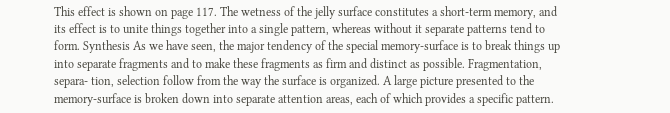This effect is shown on page 117. The wetness of the jelly surface constitutes a short-term memory, and its effect is to unite things together into a single pattern, whereas without it separate patterns tend to form. Synthesis As we have seen, the major tendency of the special memory-surface is to break things up into separate fragments and to make these fragments as firm and distinct as possible. Fragmentation, separa- tion, selection follow from the way the surface is organized. A large picture presented to the memory-surface is broken down into separate attention areas, each of which provides a specific pattern.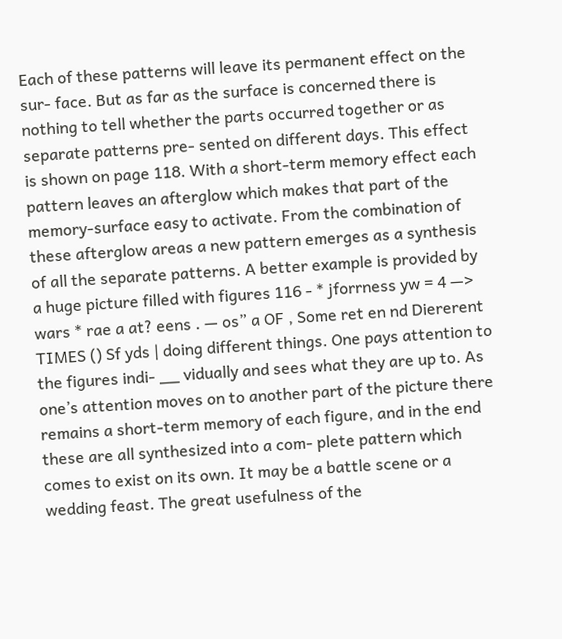Each of these patterns will leave its permanent effect on the sur- face. But as far as the surface is concerned there is nothing to tell whether the parts occurred together or as separate patterns pre- sented on different days. This effect is shown on page 118. With a short-term memory effect each pattern leaves an afterglow which makes that part of the memory-surface easy to activate. From the combination of these afterglow areas a new pattern emerges as a synthesis of all the separate patterns. A better example is provided by a huge picture filled with figures 116 - * jforrness yw = 4 —> wars * rae a at? eens . — os” a OF , Some ret en nd Diererent TIMES () Sf yds | doing different things. One pays attention to the figures indi- __ vidually and sees what they are up to. As one’s attention moves on to another part of the picture there remains a short-term memory of each figure, and in the end these are all synthesized into a com- plete pattern which comes to exist on its own. It may be a battle scene or a wedding feast. The great usefulness of the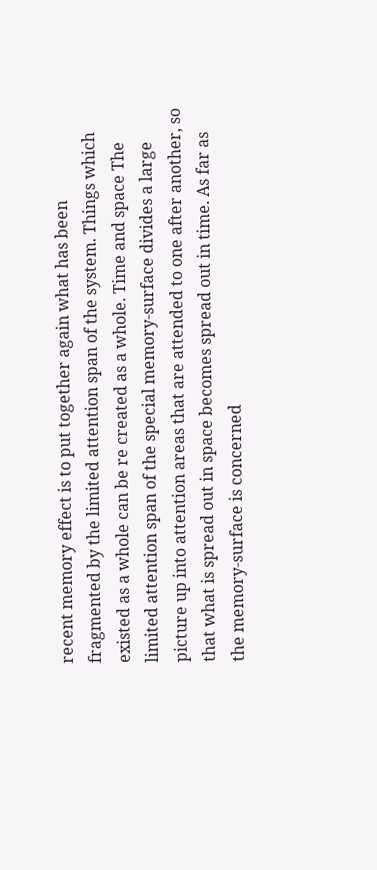recent memory effect is to put together again what has been fragmented by the limited attention span of the system. Things which existed as a whole can be re created as a whole. Time and space The limited attention span of the special memory-surface divides a large picture up into attention areas that are attended to one after another, so that what is spread out in space becomes spread out in time. As far as the memory-surface is concerned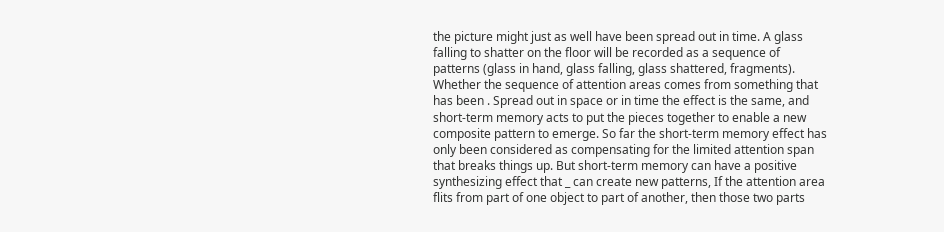the picture might just as well have been spread out in time. A glass falling to shatter on the floor will be recorded as a sequence of patterns (glass in hand, glass falling, glass shattered, fragments). Whether the sequence of attention areas comes from something that has been . Spread out in space or in time the effect is the same, and short-term memory acts to put the pieces together to enable a new composite pattern to emerge. So far the short-term memory effect has only been considered as compensating for the limited attention span that breaks things up. But short-term memory can have a positive synthesizing effect that _ can create new patterns, If the attention area flits from part of one object to part of another, then those two parts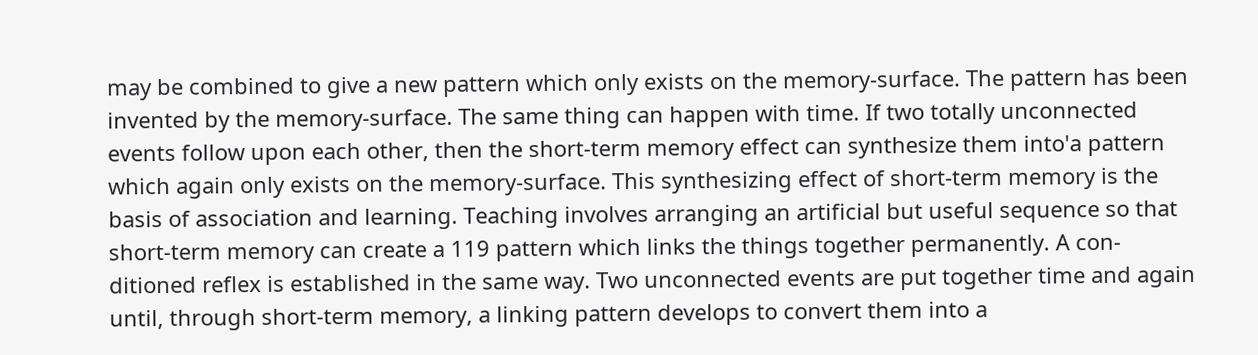may be combined to give a new pattern which only exists on the memory-surface. The pattern has been invented by the memory-surface. The same thing can happen with time. If two totally unconnected events follow upon each other, then the short-term memory effect can synthesize them into'a pattern which again only exists on the memory-surface. This synthesizing effect of short-term memory is the basis of association and learning. Teaching involves arranging an artificial but useful sequence so that short-term memory can create a 119 pattern which links the things together permanently. A con- ditioned reflex is established in the same way. Two unconnected events are put together time and again until, through short-term memory, a linking pattern develops to convert them into a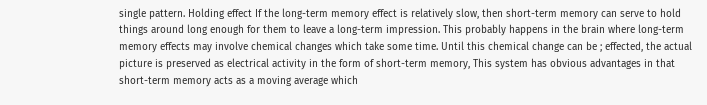single pattern. Holding effect If the long-term memory effect is relatively slow, then short-term memory can serve to hold things around long enough for them to leave a long-term impression. This probably happens in the brain where long-term memory effects may involve chemical changes which take some time. Until this chemical change can be ; effected, the actual picture is preserved as electrical activity in the form of short-term memory, This system has obvious advantages in that short-term memory acts as a moving average which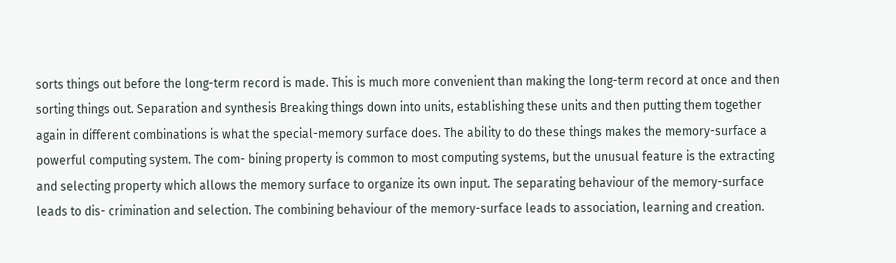sorts things out before the long-term record is made. This is much more convenient than making the long-term record at once and then sorting things out. Separation and synthesis Breaking things down into units, establishing these units and then putting them together again in different combinations is what the special-memory surface does. The ability to do these things makes the memory-surface a powerful computing system. The com- bining property is common to most computing systems, but the unusual feature is the extracting and selecting property which allows the memory surface to organize its own input. The separating behaviour of the memory-surface leads to dis- crimination and selection. The combining behaviour of the memory-surface leads to association, learning and creation.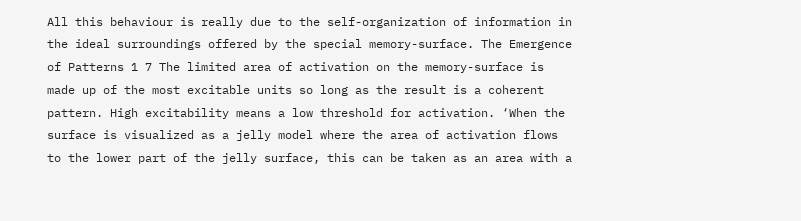All this behaviour is really due to the self-organization of information in the ideal surroundings offered by the special memory-surface. The Emergence of Patterns 1 7 The limited area of activation on the memory-surface is made up of the most excitable units so long as the result is a coherent pattern. High excitability means a low threshold for activation. ‘When the surface is visualized as a jelly model where the area of activation flows to the lower part of the jelly surface, this can be taken as an area with a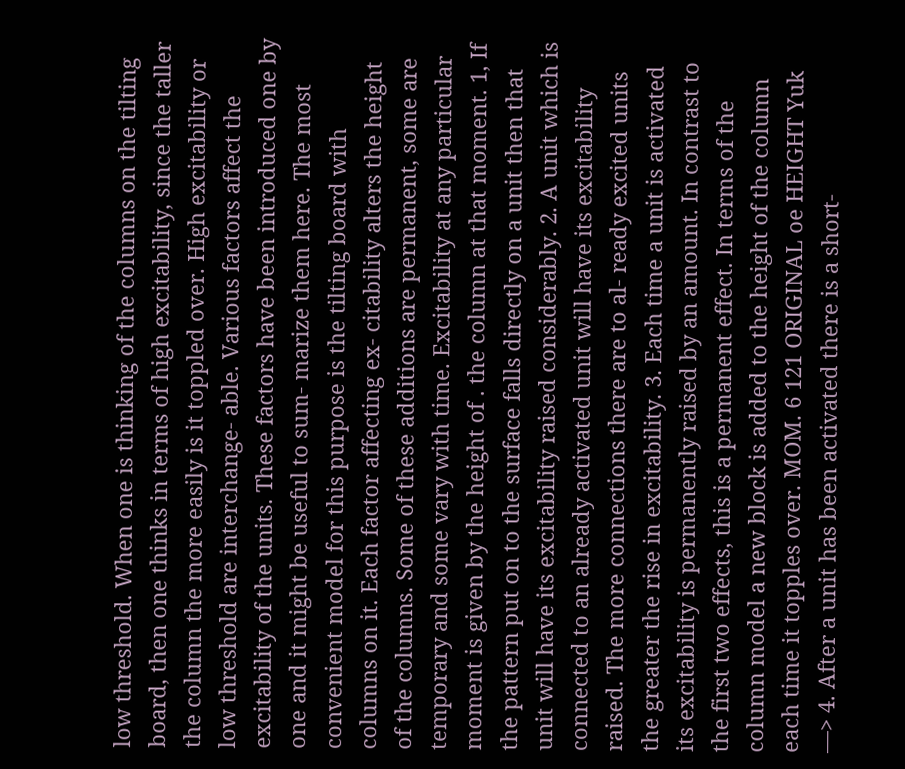low threshold. When one is thinking of the columns on the tilting board, then one thinks in terms of high excitability, since the taller the column the more easily is it toppled over. High excitability or low threshold are interchange- able. Various factors affect the excitability of the units. These factors have been introduced one by one and it might be useful to sum- marize them here. The most convenient model for this purpose is the tilting board with columns on it. Each factor affecting ex- citability alters the height of the columns. Some of these additions are permanent, some are temporary and some vary with time. Excitability at any particular moment is given by the height of . the column at that moment. 1, If the pattern put on to the surface falls directly on a unit then that unit will have its excitability raised considerably. 2. A unit which is connected to an already activated unit will have its excitability raised. The more connections there are to al- ready excited units the greater the rise in excitability. 3. Each time a unit is activated its excitability is permanently raised by an amount. In contrast to the first two effects, this is a permanent effect. In terms of the column model a new block is added to the height of the column each time it topples over. MOM. 6 121 ORIGINAL oe HEIGHT Yuk —> 4. After a unit has been activated there is a short-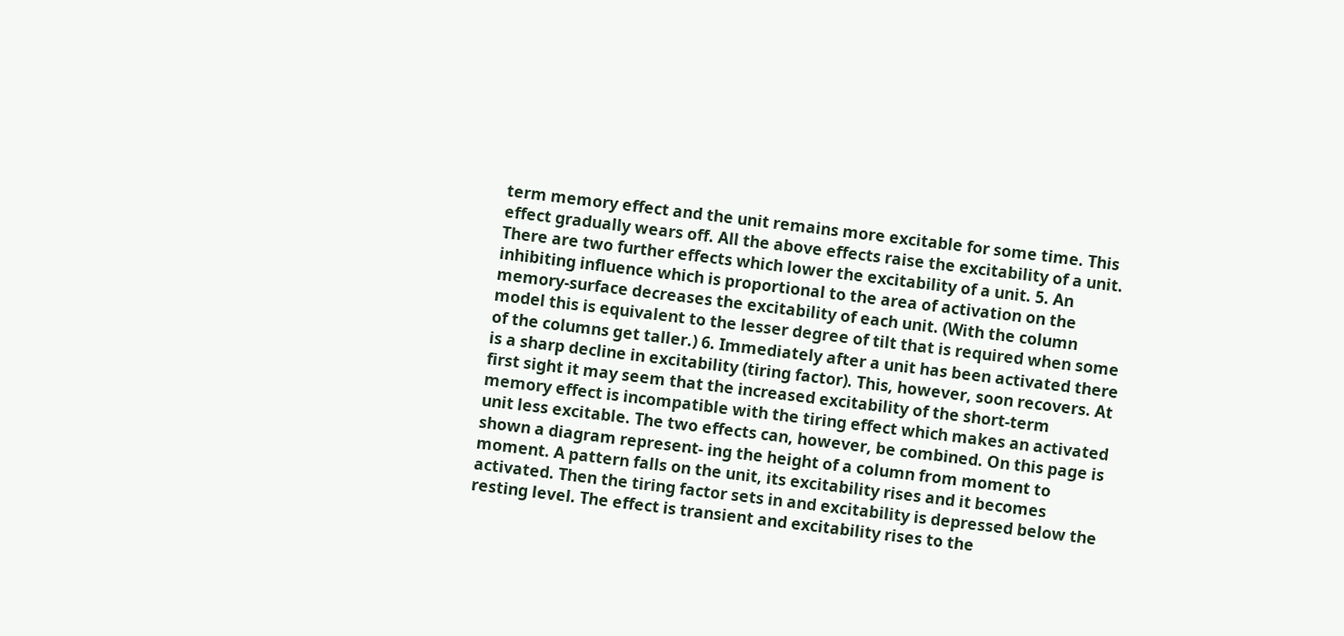term memory effect and the unit remains more excitable for some time. This effect gradually wears off. All the above effects raise the excitability of a unit. There are two further effects which lower the excitability of a unit. 5. An inhibiting influence which is proportional to the area of activation on the memory-surface decreases the excitability of each unit. (With the column model this is equivalent to the lesser degree of tilt that is required when some of the columns get taller.) 6. Immediately after a unit has been activated there is a sharp decline in excitability (tiring factor). This, however, soon recovers. At first sight it may seem that the increased excitability of the short-term memory effect is incompatible with the tiring effect which makes an activated unit less excitable. The two effects can, however, be combined. On this page is shown a diagram represent- ing the height of a column from moment to moment. A pattern falls on the unit, its excitability rises and it becomes activated. Then the tiring factor sets in and excitability is depressed below the resting level. The effect is transient and excitability rises to the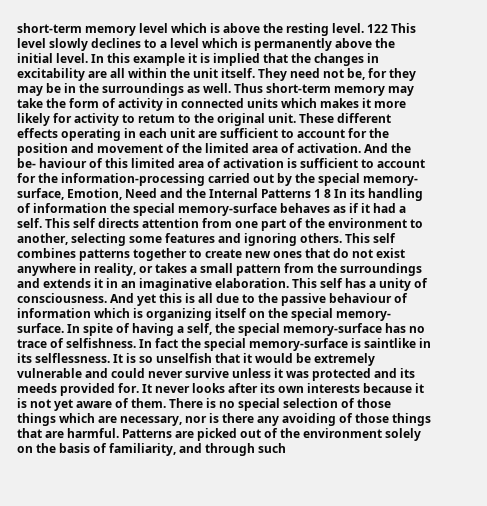short-term memory level which is above the resting level. 122 This level slowly declines to a level which is permanently above the initial level. In this example it is implied that the changes in excitability are all within the unit itself. They need not be, for they may be in the surroundings as well. Thus short-term memory may take the form of activity in connected units which makes it more likely for activity to retum to the original unit. These different effects operating in each unit are sufficient to account for the position and movement of the limited area of activation. And the be- haviour of this limited area of activation is sufficient to account for the information-processing carried out by the special memory- surface, Emotion, Need and the Internal Patterns 1 8 In its handling of information the special memory-surface behaves as if it had a self. This self directs attention from one part of the environment to another, selecting some features and ignoring others. This self combines patterns together to create new ones that do not exist anywhere in reality, or takes a small pattern from the surroundings and extends it in an imaginative elaboration. This self has a unity of consciousness. And yet this is all due to the passive behaviour of information which is organizing itself on the special memory-surface. In spite of having a self, the special memory-surface has no trace of selfishness. In fact the special memory-surface is saintlike in its selflessness. It is so unselfish that it would be extremely vulnerable and could never survive unless it was protected and its meeds provided for. It never looks after its own interests because it is not yet aware of them. There is no special selection of those things which are necessary, nor is there any avoiding of those things that are harmful. Patterns are picked out of the environment solely on the basis of familiarity, and through such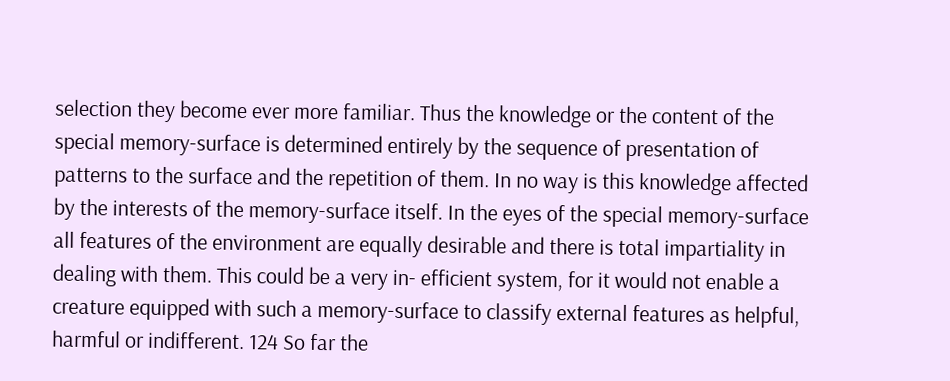selection they become ever more familiar. Thus the knowledge or the content of the special memory-surface is determined entirely by the sequence of presentation of patterns to the surface and the repetition of them. In no way is this knowledge affected by the interests of the memory-surface itself. In the eyes of the special memory-surface all features of the environment are equally desirable and there is total impartiality in dealing with them. This could be a very in- efficient system, for it would not enable a creature equipped with such a memory-surface to classify external features as helpful, harmful or indifferent. 124 So far the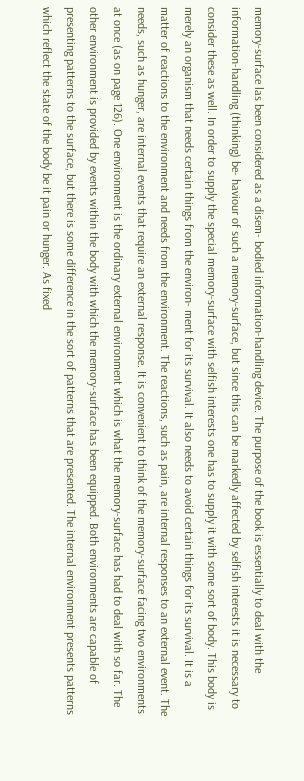memory-surface las been considered as a disem- bodied information-handling device. The purpose of the book is essentially to deal with the information-handling (thinking) be- haviour of such a memory-surface, but since this can be markedly affected by selfish interests it is necessary to consider these as well. In order to supply the special memory-surface with selfish interests one has to supply it with some sort of body. This body is merely an organism that needs certain things from the environ- ment for its survival. It also needs to avoid certain things for its survival. It is a matter of reactions to the environment and needs from the environment. The reactions, such as pain, are internal responses to an external event. The needs, such as hunger, are internal events that require an external response. It is convenient to think of the memory-surface facing two environments at once (as on page 126). One environment is the ordinary external environment which is what the memory-surface has had to deal with so far. The other environment is provided by events within the body with which the memory-surface has been equipped. Both environments are capable of presenting patterns to the surface, but there is some difference in the sort of patterns that are presented. The internal environment presents patterns which reflect the state of the body be it pain or hunger. As fixed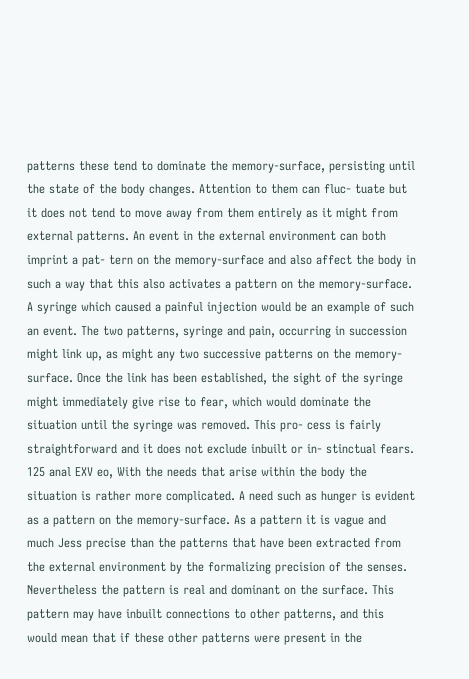patterns these tend to dominate the memory-surface, persisting until the state of the body changes. Attention to them can fluc- tuate but it does not tend to move away from them entirely as it might from external patterns. An event in the external environment can both imprint a pat- tern on the memory-surface and also affect the body in such a way that this also activates a pattern on the memory-surface. A syringe which caused a painful injection would be an example of such an event. The two patterns, syringe and pain, occurring in succession might link up, as might any two successive patterns on the memory-surface. Once the link has been established, the sight of the syringe might immediately give rise to fear, which would dominate the situation until the syringe was removed. This pro- cess is fairly straightforward and it does not exclude inbuilt or in- stinctual fears. 125 anal EXV eo, With the needs that arise within the body the situation is rather more complicated. A need such as hunger is evident as a pattern on the memory-surface. As a pattern it is vague and much Jess precise than the patterns that have been extracted from the external environment by the formalizing precision of the senses. Nevertheless the pattern is real and dominant on the surface. This pattern may have inbuilt connections to other patterns, and this would mean that if these other patterns were present in the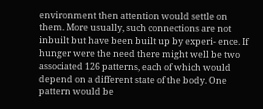environment then attention would settle on them. More usually, such connections are not inbuilt but have been built up by experi- ence. If hunger were the need there might well be two associated 126 patterns, each of which would depend on a different state of the body. One pattern would be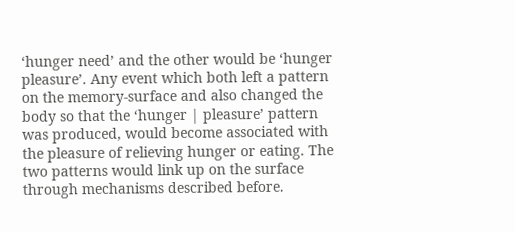‘hunger need’ and the other would be ‘hunger pleasure’. Any event which both left a pattern on the memory-surface and also changed the body so that the ‘hunger | pleasure’ pattern was produced, would become associated with the pleasure of relieving hunger or eating. The two patterns would link up on the surface through mechanisms described before.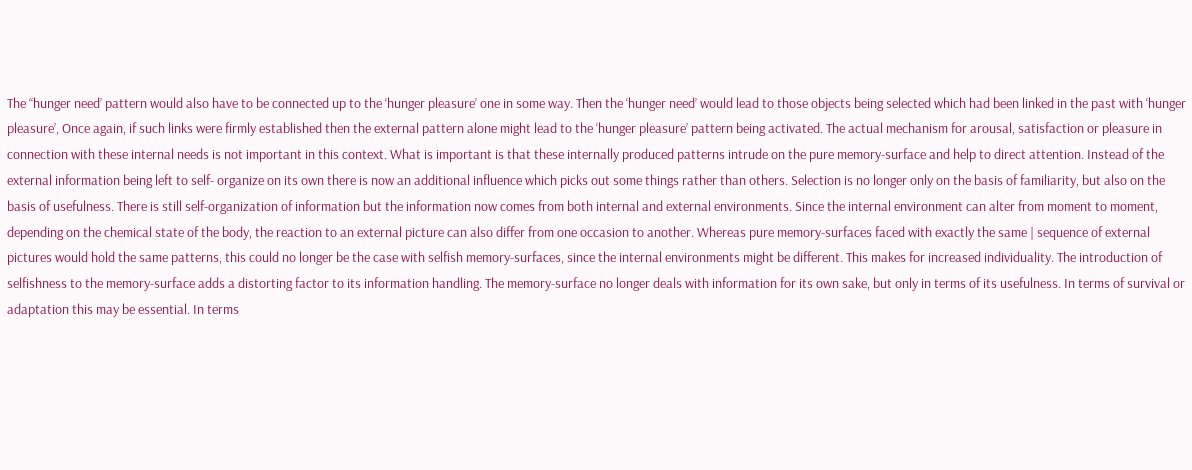The “hunger need’ pattern would also have to be connected up to the ‘hunger pleasure’ one in some way. Then the ‘hunger need’ would lead to those objects being selected which had been linked in the past with ‘hunger pleasure’, Once again, if such links were firmly established then the external pattern alone might lead to the ‘hunger pleasure’ pattern being activated. The actual mechanism for arousal, satisfaction or pleasure in connection with these internal needs is not important in this context. What is important is that these internally produced patterns intrude on the pure memory-surface and help to direct attention. Instead of the external information being left to self- organize on its own there is now an additional influence which picks out some things rather than others. Selection is no longer only on the basis of familiarity, but also on the basis of usefulness. There is still self-organization of information but the information now comes from both internal and external environments. Since the internal environment can alter from moment to moment, depending on the chemical state of the body, the reaction to an external picture can also differ from one occasion to another. Whereas pure memory-surfaces faced with exactly the same | sequence of external pictures would hold the same patterns, this could no longer be the case with selfish memory-surfaces, since the internal environments might be different. This makes for increased individuality. The introduction of selfishness to the memory-surface adds a distorting factor to its information handling. The memory-surface no longer deals with information for its own sake, but only in terms of its usefulness. In terms of survival or adaptation this may be essential. In terms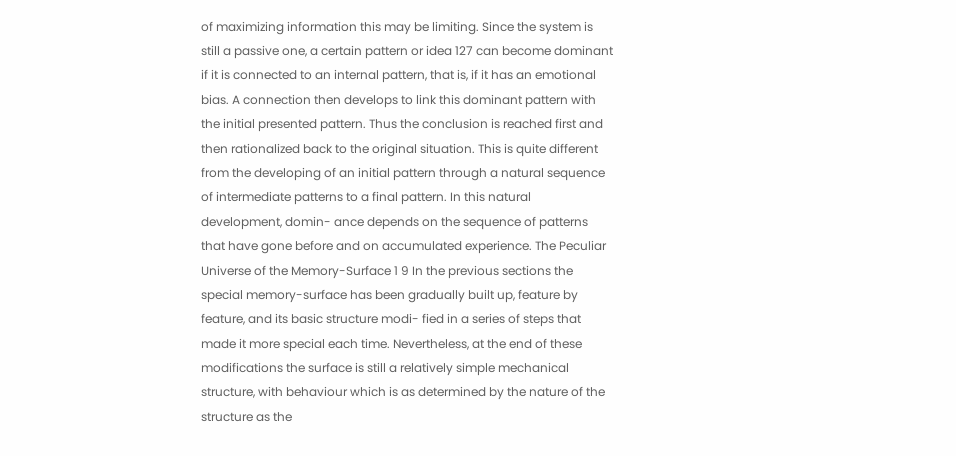of maximizing information this may be limiting. Since the system is still a passive one, a certain pattern or idea 127 can become dominant if it is connected to an internal pattern, that is, if it has an emotional bias. A connection then develops to link this dominant pattern with the initial presented pattern. Thus the conclusion is reached first and then rationalized back to the original situation. This is quite different from the developing of an initial pattern through a natural sequence of intermediate patterns to a final pattern. In this natural development, domin- ance depends on the sequence of patterns that have gone before and on accumulated experience. The Peculiar Universe of the Memory-Surface 1 9 In the previous sections the special memory-surface has been gradually built up, feature by feature, and its basic structure modi- fied in a series of steps that made it more special each time. Nevertheless, at the end of these modifications the surface is still a relatively simple mechanical structure, with behaviour which is as determined by the nature of the structure as the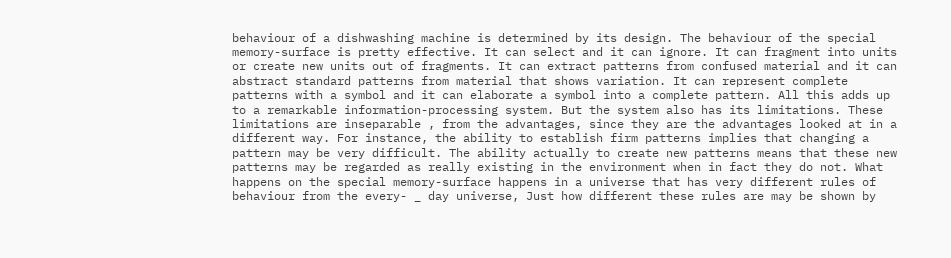behaviour of a dishwashing machine is determined by its design. The behaviour of the special memory-surface is pretty effective. It can select and it can ignore. It can fragment into units or create new units out of fragments. It can extract patterns from confused material and it can abstract standard patterns from material that shows variation. It can represent complete patterns with a symbol and it can elaborate a symbol into a complete pattern. All this adds up to a remarkable information-processing system. But the system also has its limitations. These limitations are inseparable , from the advantages, since they are the advantages looked at in a different way. For instance, the ability to establish firm patterns implies that changing a pattern may be very difficult. The ability actually to create new patterns means that these new patterns may be regarded as really existing in the environment when in fact they do not. What happens on the special memory-surface happens in a universe that has very different rules of behaviour from the every- _ day universe, Just how different these rules are may be shown by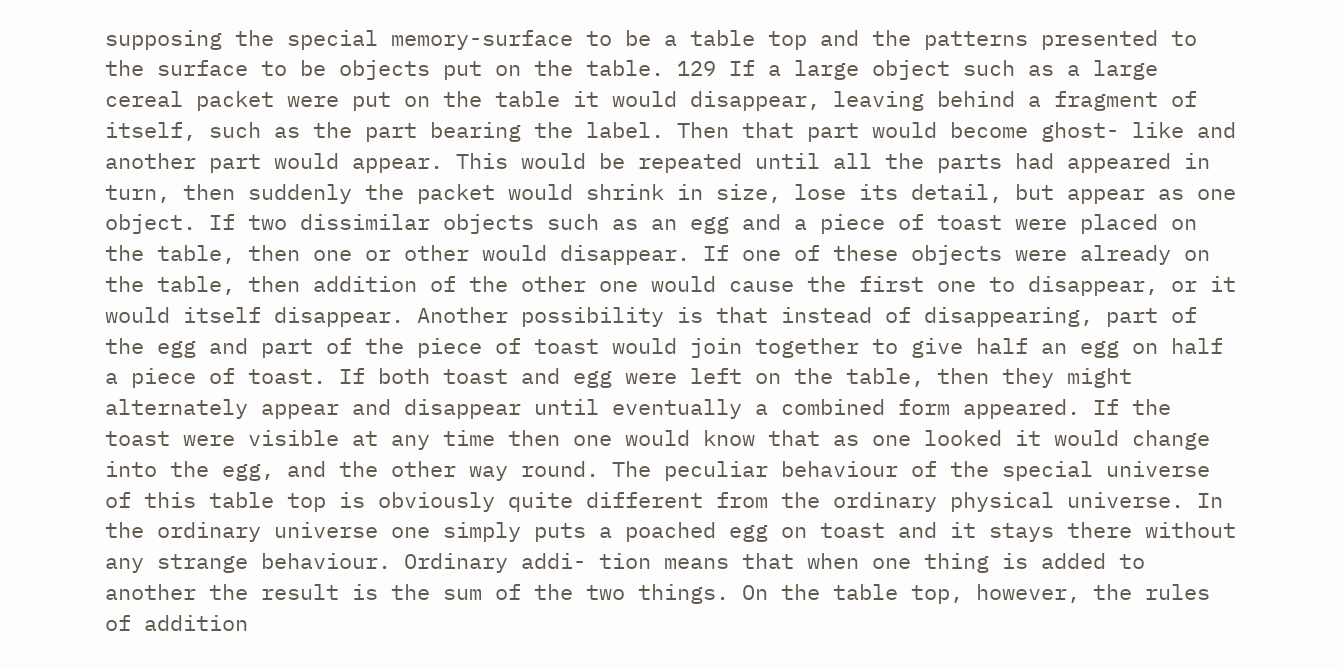supposing the special memory-surface to be a table top and the patterns presented to the surface to be objects put on the table. 129 If a large object such as a large cereal packet were put on the table it would disappear, leaving behind a fragment of itself, such as the part bearing the label. Then that part would become ghost- like and another part would appear. This would be repeated until all the parts had appeared in turn, then suddenly the packet would shrink in size, lose its detail, but appear as one object. If two dissimilar objects such as an egg and a piece of toast were placed on the table, then one or other would disappear. If one of these objects were already on the table, then addition of the other one would cause the first one to disappear, or it would itself disappear. Another possibility is that instead of disappearing, part of the egg and part of the piece of toast would join together to give half an egg on half a piece of toast. If both toast and egg were left on the table, then they might alternately appear and disappear until eventually a combined form appeared. If the toast were visible at any time then one would know that as one looked it would change into the egg, and the other way round. The peculiar behaviour of the special universe of this table top is obviously quite different from the ordinary physical universe. In the ordinary universe one simply puts a poached egg on toast and it stays there without any strange behaviour. Ordinary addi- tion means that when one thing is added to another the result is the sum of the two things. On the table top, however, the rules of addition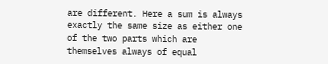are different. Here a sum is always exactly the same size as either one of the two parts which are themselves always of equal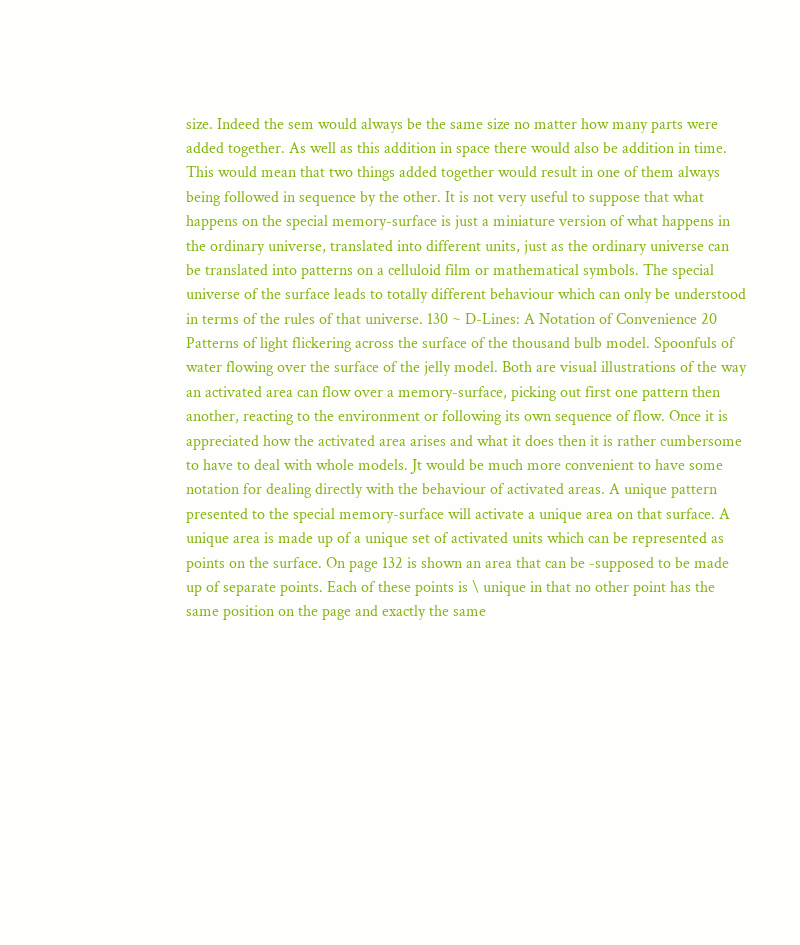size. Indeed the sem would always be the same size no matter how many parts were added together. As well as this addition in space there would also be addition in time. This would mean that two things added together would result in one of them always being followed in sequence by the other. It is not very useful to suppose that what happens on the special memory-surface is just a miniature version of what happens in the ordinary universe, translated into different units, just as the ordinary universe can be translated into patterns on a celluloid film or mathematical symbols. The special universe of the surface leads to totally different behaviour which can only be understood in terms of the rules of that universe. 130 ~ D-Lines: A Notation of Convenience 20 Patterns of light flickering across the surface of the thousand bulb model. Spoonfuls of water flowing over the surface of the jelly model. Both are visual illustrations of the way an activated area can flow over a memory-surface, picking out first one pattern then another, reacting to the environment or following its own sequence of flow. Once it is appreciated how the activated area arises and what it does then it is rather cumbersome to have to deal with whole models. Jt would be much more convenient to have some notation for dealing directly with the behaviour of activated areas. A unique pattern presented to the special memory-surface will activate a unique area on that surface. A unique area is made up of a unique set of activated units which can be represented as points on the surface. On page 132 is shown an area that can be -supposed to be made up of separate points. Each of these points is \ unique in that no other point has the same position on the page and exactly the same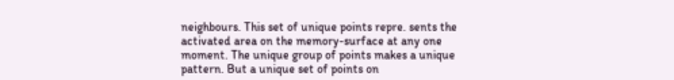neighbours. This set of unique points repre. sents the activated area on the memory-surface at any one moment. The unique group of points makes a unique pattern. But a unique set of points on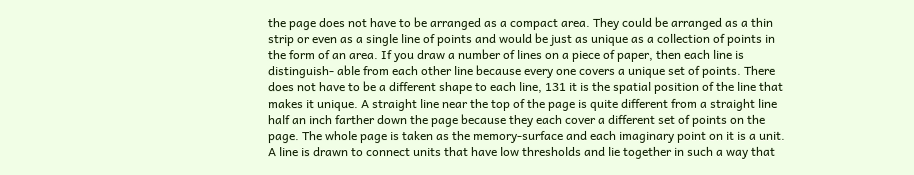the page does not have to be arranged as a compact area. They could be arranged as a thin strip or even as a single line of points and would be just as unique as a collection of points in the form of an area. If you draw a number of lines on a piece of paper, then each line is distinguish- able from each other line because every one covers a unique set of points. There does not have to be a different shape to each line, 131 it is the spatial position of the line that makes it unique. A straight line near the top of the page is quite different from a straight line half an inch farther down the page because they each cover a different set of points on the page. The whole page is taken as the memory-surface and each imaginary point on it is a unit. A line is drawn to connect units that have low thresholds and lie together in such a way that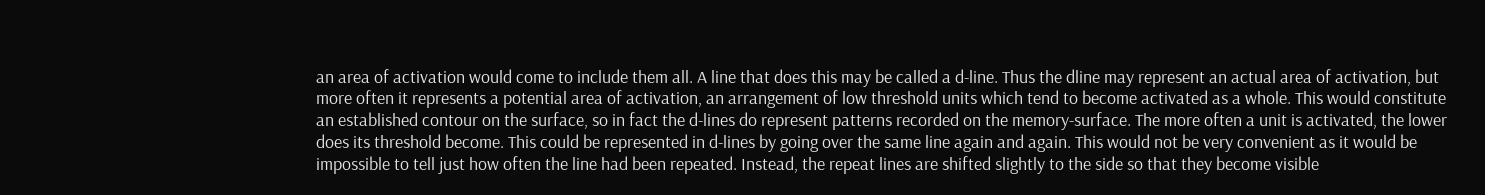an area of activation would come to include them all. A line that does this may be called a d-line. Thus the dline may represent an actual area of activation, but more often it represents a potential area of activation, an arrangement of low threshold units which tend to become activated as a whole. This would constitute an established contour on the surface, so in fact the d-lines do represent patterns recorded on the memory-surface. The more often a unit is activated, the lower does its threshold become. This could be represented in d-lines by going over the same line again and again. This would not be very convenient as it would be impossible to tell just how often the line had been repeated. Instead, the repeat lines are shifted slightly to the side so that they become visible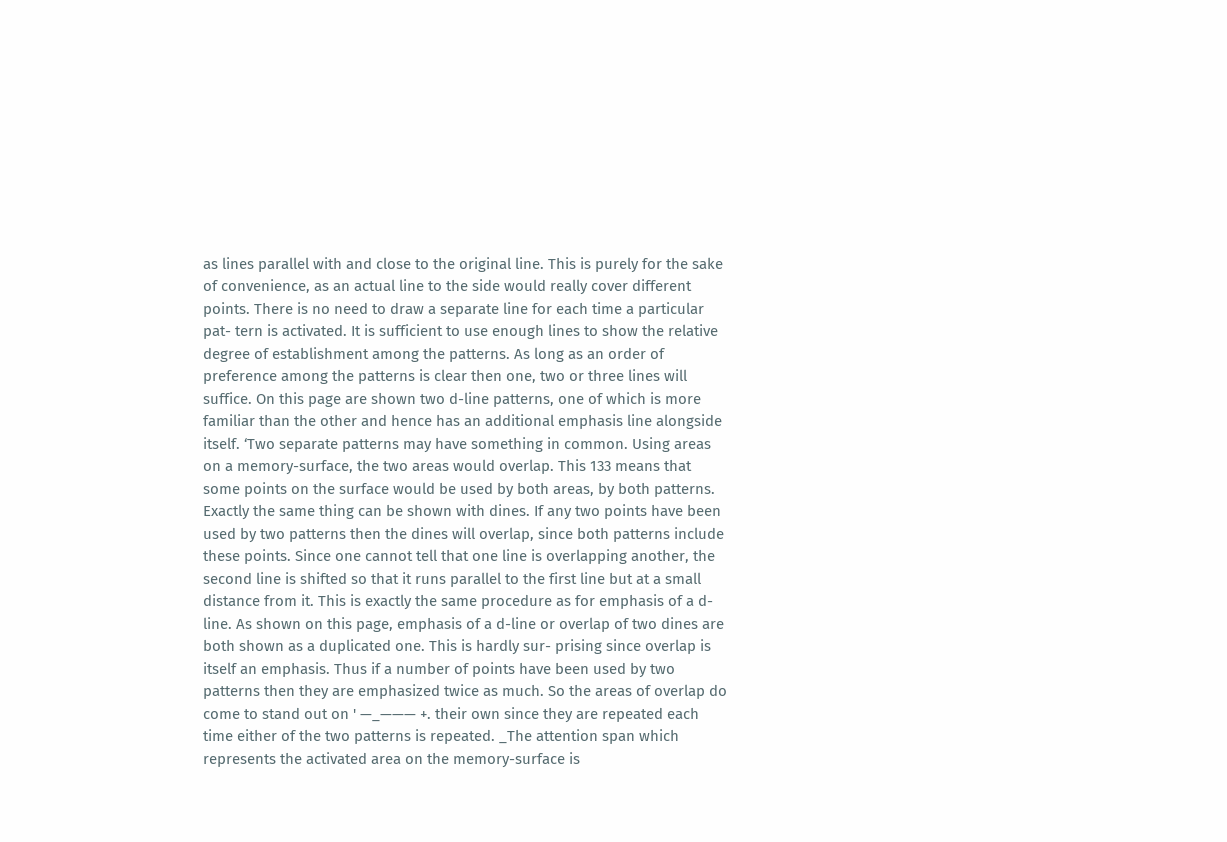as lines parallel with and close to the original line. This is purely for the sake of convenience, as an actual line to the side would really cover different points. There is no need to draw a separate line for each time a particular pat- tern is activated. It is sufficient to use enough lines to show the relative degree of establishment among the patterns. As long as an order of preference among the patterns is clear then one, two or three lines will suffice. On this page are shown two d-line patterns, one of which is more familiar than the other and hence has an additional emphasis line alongside itself. ‘Two separate patterns may have something in common. Using areas on a memory-surface, the two areas would overlap. This 133 means that some points on the surface would be used by both areas, by both patterns. Exactly the same thing can be shown with dines. If any two points have been used by two patterns then the dines will overlap, since both patterns include these points. Since one cannot tell that one line is overlapping another, the second line is shifted so that it runs parallel to the first line but at a small distance from it. This is exactly the same procedure as for emphasis of a d-line. As shown on this page, emphasis of a d-line or overlap of two dines are both shown as a duplicated one. This is hardly sur- prising since overlap is itself an emphasis. Thus if a number of points have been used by two patterns then they are emphasized twice as much. So the areas of overlap do come to stand out on ' —_——— +. their own since they are repeated each time either of the two patterns is repeated. _The attention span which represents the activated area on the memory-surface is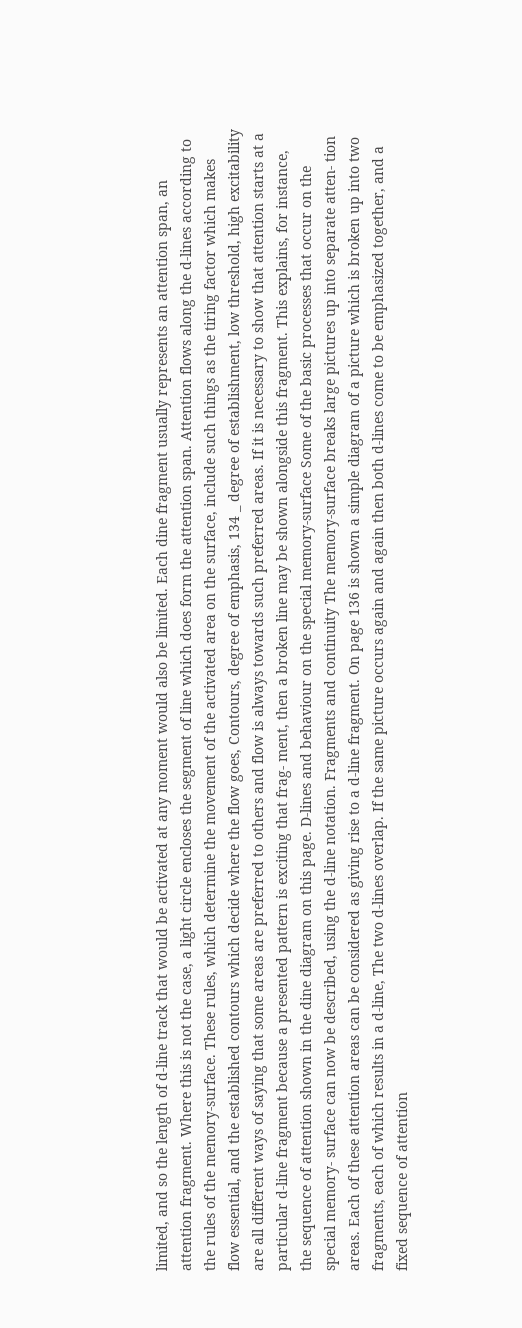limited, and so the length of d-line track that would be activated at any moment would also be limited. Each dine fragment usually represents an attention span, an attention fragment. Where this is not the case, a light circle encloses the segment of line which does form the attention span. Attention flows along the d-lines according to the rules of the memory-surface. These rules, which determine the movement of the activated area on the surface, include such things as the tiring factor which makes flow essential, and the established contours which decide where the flow goes, Contours, degree of emphasis, 134 _ degree of establishment, low threshold, high excitability are all different ways of saying that some areas are preferred to others and flow is always towards such preferred areas. If it is necessary to show that attention starts at a particular d-line fragment because a presented pattern is exciting that frag- ment, then a broken line may be shown alongside this fragment. This explains, for instance, the sequence of attention shown in the dine diagram on this page. D-lines and behaviour on the special memory-surface Some of the basic processes that occur on the special memory- surface can now be described, using the d-line notation. Fragments and continuity The memory-surface breaks large pictures up into separate atten- tion areas. Each of these attention areas can be considered as giving rise to a d-line fragment. On page 136 is shown a simple diagram of a picture which is broken up into two fragments, each of which results in a d-line, The two d-lines overlap. If the same picture occurs again and again then both d-lines come to be emphasized together, and a fixed sequence of attention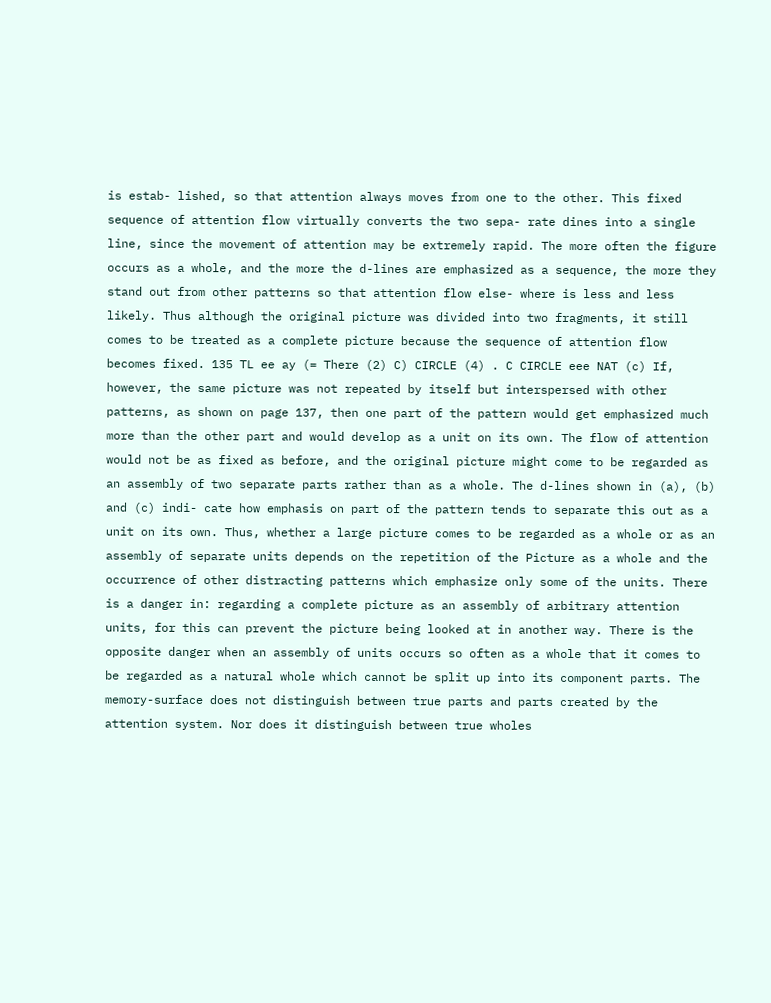is estab- lished, so that attention always moves from one to the other. This fixed sequence of attention flow virtually converts the two sepa- rate dines into a single line, since the movement of attention may be extremely rapid. The more often the figure occurs as a whole, and the more the d-lines are emphasized as a sequence, the more they stand out from other patterns so that attention flow else- where is less and less likely. Thus although the original picture was divided into two fragments, it still comes to be treated as a complete picture because the sequence of attention flow becomes fixed. 135 TL ee ay (= There (2) C) CIRCLE (4) . C CIRCLE eee NAT (c) If, however, the same picture was not repeated by itself but interspersed with other patterns, as shown on page 137, then one part of the pattern would get emphasized much more than the other part and would develop as a unit on its own. The flow of attention would not be as fixed as before, and the original picture might come to be regarded as an assembly of two separate parts rather than as a whole. The d-lines shown in (a), (b) and (c) indi- cate how emphasis on part of the pattern tends to separate this out as a unit on its own. Thus, whether a large picture comes to be regarded as a whole or as an assembly of separate units depends on the repetition of the Picture as a whole and the occurrence of other distracting patterns which emphasize only some of the units. There is a danger in: regarding a complete picture as an assembly of arbitrary attention units, for this can prevent the picture being looked at in another way. There is the opposite danger when an assembly of units occurs so often as a whole that it comes to be regarded as a natural whole which cannot be split up into its component parts. The memory-surface does not distinguish between true parts and parts created by the attention system. Nor does it distinguish between true wholes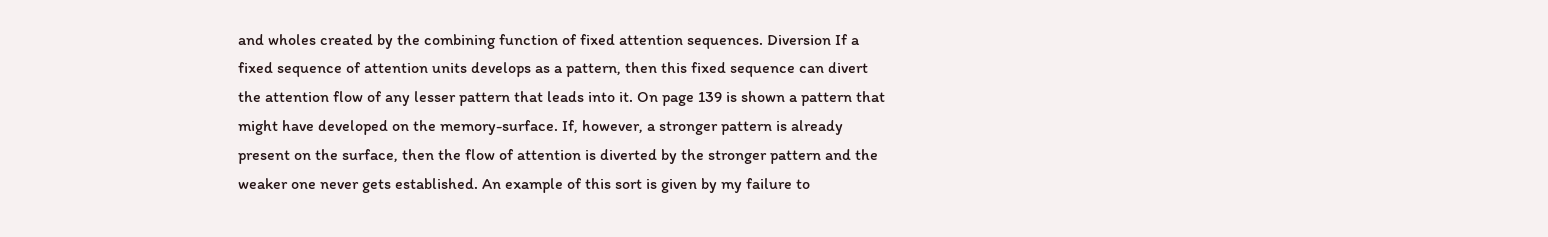and wholes created by the combining function of fixed attention sequences. Diversion If a fixed sequence of attention units develops as a pattern, then this fixed sequence can divert the attention flow of any lesser pattern that leads into it. On page 139 is shown a pattern that might have developed on the memory-surface. If, however, a stronger pattern is already present on the surface, then the flow of attention is diverted by the stronger pattern and the weaker one never gets established. An example of this sort is given by my failure to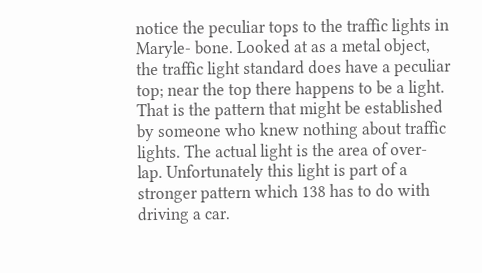notice the peculiar tops to the traffic lights in Maryle- bone. Looked at as a metal object, the traffic light standard does have a peculiar top; near the top there happens to be a light. That is the pattern that might be established by someone who knew nothing about traffic lights. The actual light is the area of over- lap. Unfortunately this light is part of a stronger pattern which 138 has to do with driving a car.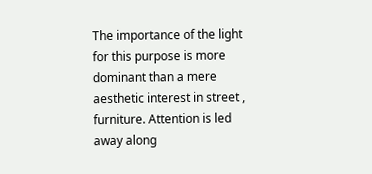The importance of the light for this purpose is more dominant than a mere aesthetic interest in street , furniture. Attention is led away along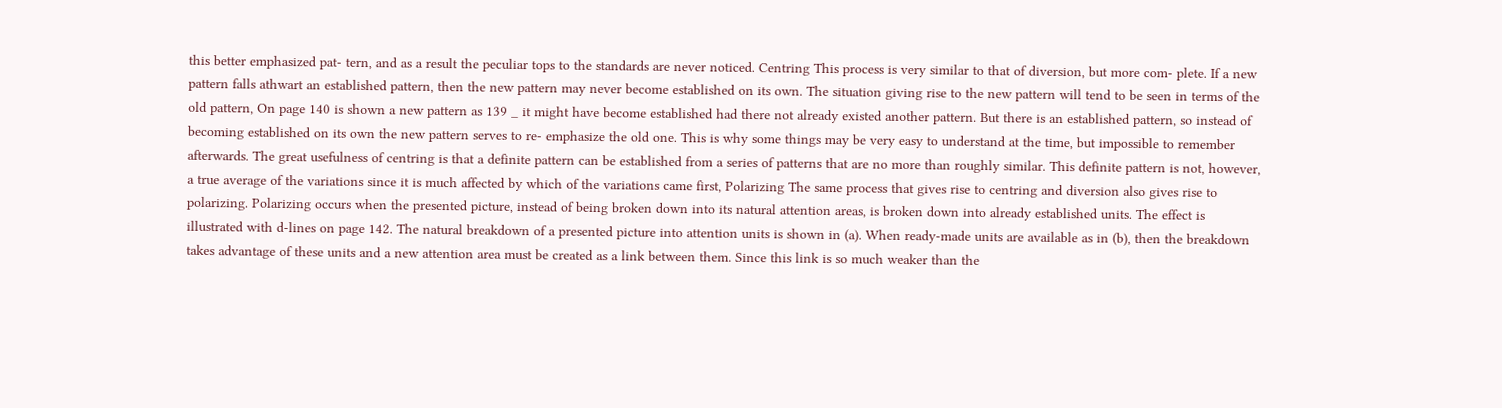this better emphasized pat- tern, and as a result the peculiar tops to the standards are never noticed. Centring This process is very similar to that of diversion, but more com- plete. If a new pattern falls athwart an established pattern, then the new pattern may never become established on its own. The situation giving rise to the new pattern will tend to be seen in terms of the old pattern, On page 140 is shown a new pattern as 139 _ it might have become established had there not already existed another pattern. But there is an established pattern, so instead of becoming established on its own the new pattern serves to re- emphasize the old one. This is why some things may be very easy to understand at the time, but impossible to remember afterwards. The great usefulness of centring is that a definite pattern can be established from a series of patterns that are no more than roughly similar. This definite pattern is not, however, a true average of the variations since it is much affected by which of the variations came first, Polarizing The same process that gives rise to centring and diversion also gives rise to polarizing. Polarizing occurs when the presented picture, instead of being broken down into its natural attention areas, is broken down into already established units. The effect is illustrated with d-lines on page 142. The natural breakdown of a presented picture into attention units is shown in (a). When ready-made units are available as in (b), then the breakdown takes advantage of these units and a new attention area must be created as a link between them. Since this link is so much weaker than the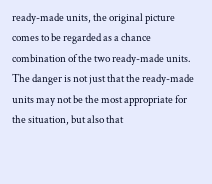ready-made units, the original picture comes to be regarded as a chance combination of the two ready-made units. The danger is not just that the ready-made units may not be the most appropriate for the situation, but also that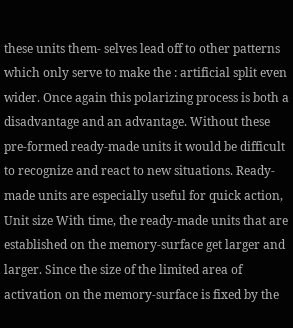these units them- selves lead off to other patterns which only serve to make the : artificial split even wider. Once again this polarizing process is both a disadvantage and an advantage. Without these pre-formed ready-made units it would be difficult to recognize and react to new situations. Ready-made units are especially useful for quick action, Unit size With time, the ready-made units that are established on the memory-surface get larger and larger. Since the size of the limited area of activation on the memory-surface is fixed by the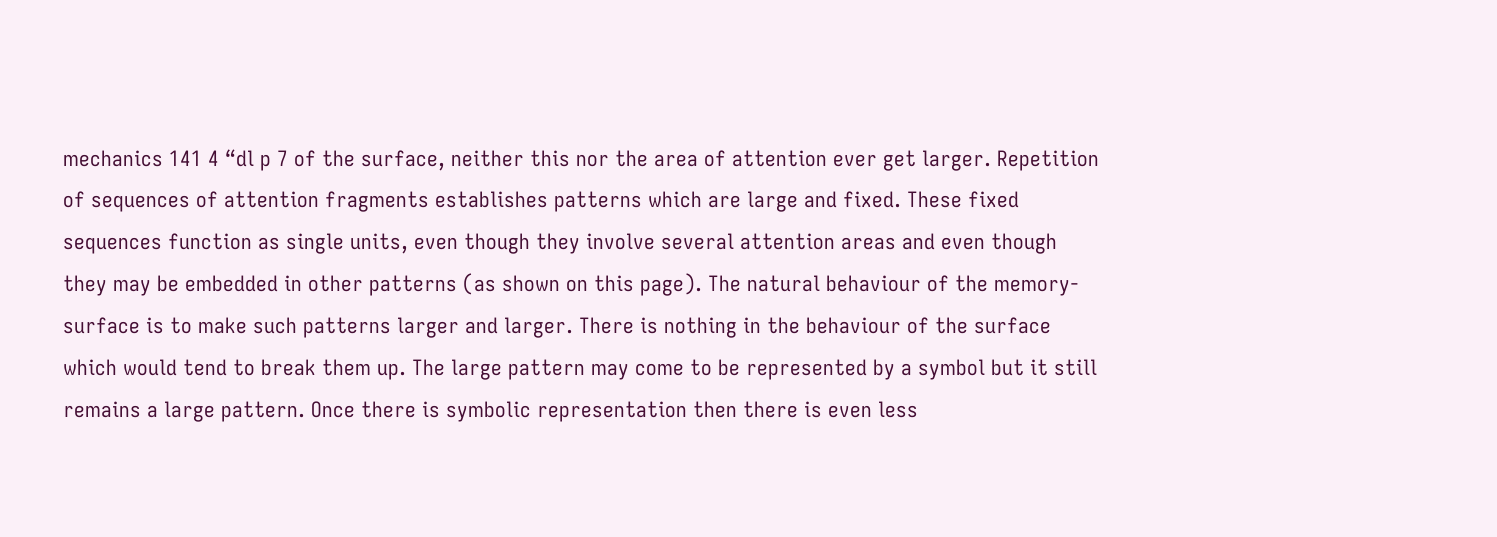mechanics 141 4 “dl p 7 of the surface, neither this nor the area of attention ever get larger. Repetition of sequences of attention fragments establishes patterns which are large and fixed. These fixed sequences function as single units, even though they involve several attention areas and even though they may be embedded in other patterns (as shown on this page). The natural behaviour of the memory-surface is to make such patterns larger and larger. There is nothing in the behaviour of the surface which would tend to break them up. The large pattern may come to be represented by a symbol but it still remains a large pattern. Once there is symbolic representation then there is even less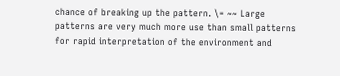chance of breaking up the pattern. \= ~~ Large patterns are very much more use than small patterns for rapid interpretation of the environment and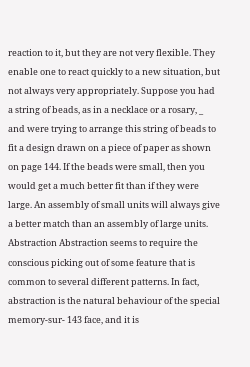reaction to it, but they are not very flexible. They enable one to react quickly to a new situation, but not always very appropriately. Suppose you had a string of beads, as in a necklace or a rosary, _ and were trying to arrange this string of beads to fit a design drawn on a piece of paper as shown on page 144. If the beads were small, then you would get a much better fit than if they were large. An assembly of small units will always give a better match than an assembly of large units. Abstraction Abstraction seems to require the conscious picking out of some feature that is common to several different patterns. In fact, abstraction is the natural behaviour of the special memory-sur- 143 face, and it is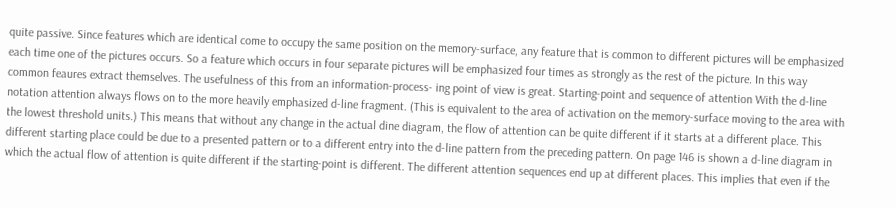quite passive. Since features which are identical come to occupy the same position on the memory-surface, any feature that is common to different pictures will be emphasized each time one of the pictures occurs. So a feature which occurs in four separate pictures will be emphasized four times as strongly as the rest of the picture. In this way common feaures extract themselves. The usefulness of this from an information-process- ing point of view is great. Starting-point and sequence of attention With the d-line notation attention always flows on to the more heavily emphasized d-line fragment. (This is equivalent to the area of activation on the memory-surface moving to the area with the lowest threshold units.) This means that without any change in the actual dine diagram, the flow of attention can be quite different if it starts at a different place. This different starting place could be due to a presented pattern or to a different entry into the d-line pattern from the preceding pattern. On page 146 is shown a d-line diagram in which the actual flow of attention is quite different if the starting-point is different. The different attention sequences end up at different places. This implies that even if the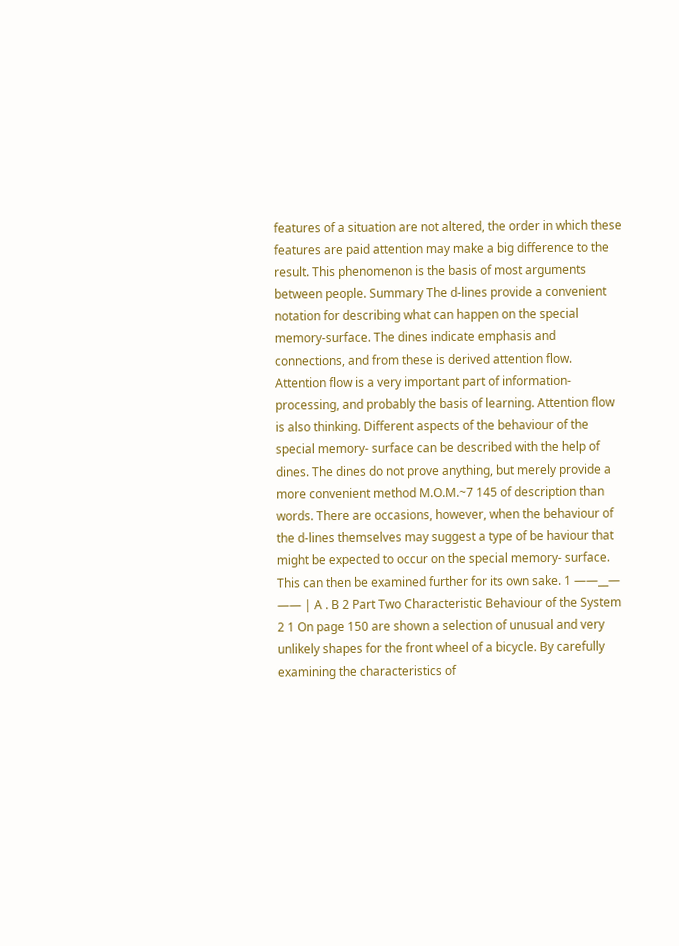features of a situation are not altered, the order in which these features are paid attention may make a big difference to the result. This phenomenon is the basis of most arguments between people. Summary The d-lines provide a convenient notation for describing what can happen on the special memory-surface. The dines indicate emphasis and connections, and from these is derived attention flow. Attention flow is a very important part of information- processing, and probably the basis of learning. Attention flow is also thinking. Different aspects of the behaviour of the special memory- surface can be described with the help of dines. The dines do not prove anything, but merely provide a more convenient method M.O.M.~7 145 of description than words. There are occasions, however, when the behaviour of the d-lines themselves may suggest a type of be haviour that might be expected to occur on the special memory- surface. This can then be examined further for its own sake. 1 ——__— —— | A . B 2 Part Two Characteristic Behaviour of the System 2 1 On page 150 are shown a selection of unusual and very unlikely shapes for the front wheel of a bicycle. By carefully examining the characteristics of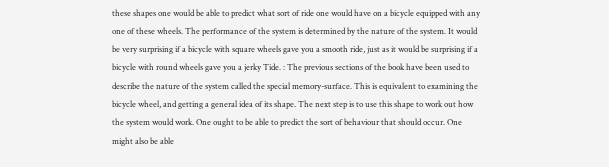these shapes one would be able to predict what sort of ride one would have on a bicycle equipped with any one of these wheels. The performance of the system is determined by the nature of the system. It would be very surprising if a bicycle with square wheels gave you a smooth ride, just as it would be surprising if a bicycle with round wheels gave you a jerky Tide. : The previous sections of the book have been used to describe the nature of the system called the special memory-surface. This is equivalent to examining the bicycle wheel, and getting a general idea of its shape. The next step is to use this shape to work out how the system would work. One ought to be able to predict the sort of behaviour that should occur. One might also be able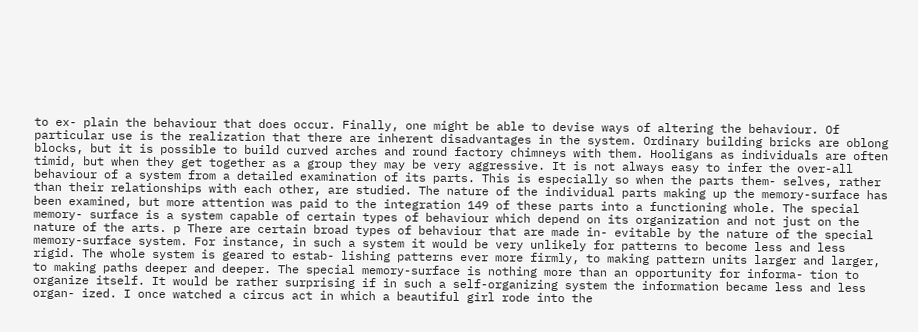to ex- plain the behaviour that does occur. Finally, one might be able to devise ways of altering the behaviour. Of particular use is the realization that there are inherent disadvantages in the system. Ordinary building bricks are oblong blocks, but it is possible to build curved arches and round factory chimneys with them. Hooligans as individuals are often timid, but when they get together as a group they may be very aggressive. It is not always easy to infer the over-all behaviour of a system from a detailed examination of its parts. This is especially so when the parts them- selves, rather than their relationships with each other, are studied. The nature of the individual parts making up the memory-surface has been examined, but more attention was paid to the integration 149 of these parts into a functioning whole. The special memory- surface is a system capable of certain types of behaviour which depend on its organization and not just on the nature of the arts. p There are certain broad types of behaviour that are made in- evitable by the nature of the special memory-surface system. For instance, in such a system it would be very unlikely for patterns to become less and less rigid. The whole system is geared to estab- lishing patterns ever more firmly, to making pattern units larger and larger, to making paths deeper and deeper. The special memory-surface is nothing more than an opportunity for informa- tion to organize itself. It would be rather surprising if in such a self-organizing system the information became less and less organ- ized. I once watched a circus act in which a beautiful girl rode into the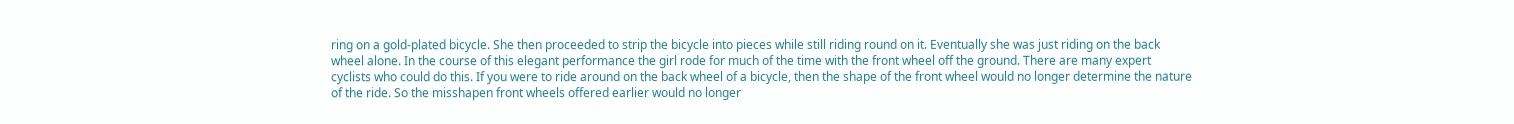ring on a gold-plated bicycle. She then proceeded to strip the bicycle into pieces while still riding round on it. Eventually she was just riding on the back wheel alone. In the course of this elegant performance the girl rode for much of the time with the front wheel off the ground. There are many expert cyclists who could do this. If you were to ride around on the back wheel of a bicycle, then the shape of the front wheel would no longer determine the nature of the ride. So the misshapen front wheels offered earlier would no longer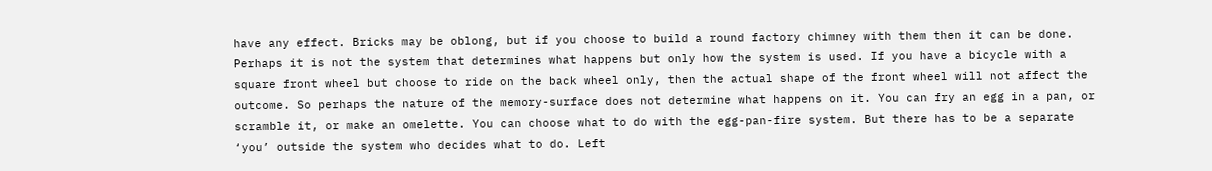have any effect. Bricks may be oblong, but if you choose to build a round factory chimney with them then it can be done. Perhaps it is not the system that determines what happens but only how the system is used. If you have a bicycle with a square front wheel but choose to ride on the back wheel only, then the actual shape of the front wheel will not affect the outcome. So perhaps the nature of the memory-surface does not determine what happens on it. You can fry an egg in a pan, or scramble it, or make an omelette. You can choose what to do with the egg-pan-fire system. But there has to be a separate ‘you’ outside the system who decides what to do. Left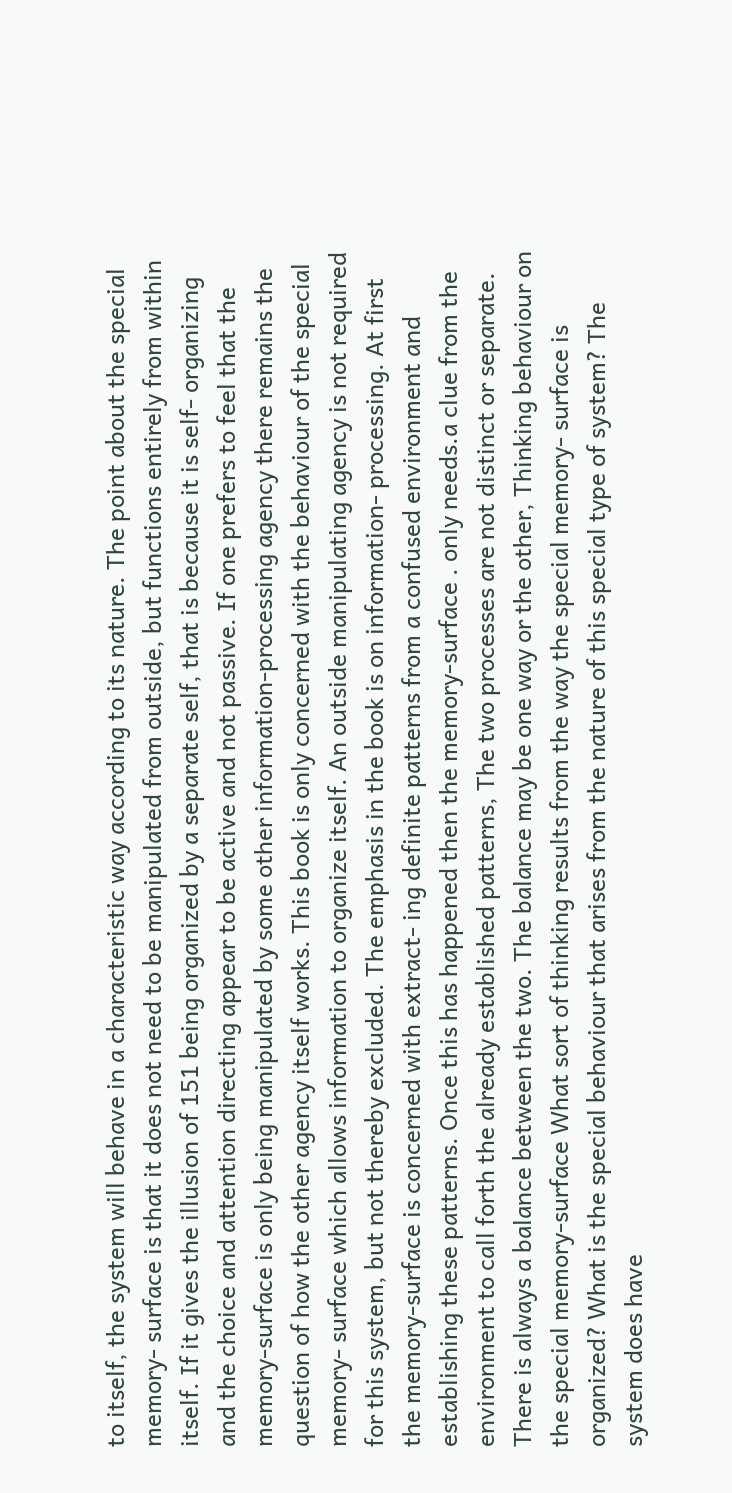to itself, the system will behave in a characteristic way according to its nature. The point about the special memory- surface is that it does not need to be manipulated from outside, but functions entirely from within itself. If it gives the illusion of 151 being organized by a separate self, that is because it is self- organizing and the choice and attention directing appear to be active and not passive. If one prefers to feel that the memory-surface is only being manipulated by some other information-processing agency there remains the question of how the other agency itself works. This book is only concerned with the behaviour of the special memory- surface which allows information to organize itself. An outside manipulating agency is not required for this system, but not thereby excluded. The emphasis in the book is on information- processing. At first the memory-surface is concerned with extract- ing definite patterns from a confused environment and establishing these patterns. Once this has happened then the memory-surface . only needs.a clue from the environment to call forth the already established patterns, The two processes are not distinct or separate. There is always a balance between the two. The balance may be one way or the other, Thinking behaviour on the special memory-surface What sort of thinking results from the way the special memory- surface is organized? What is the special behaviour that arises from the nature of this special type of system? The system does have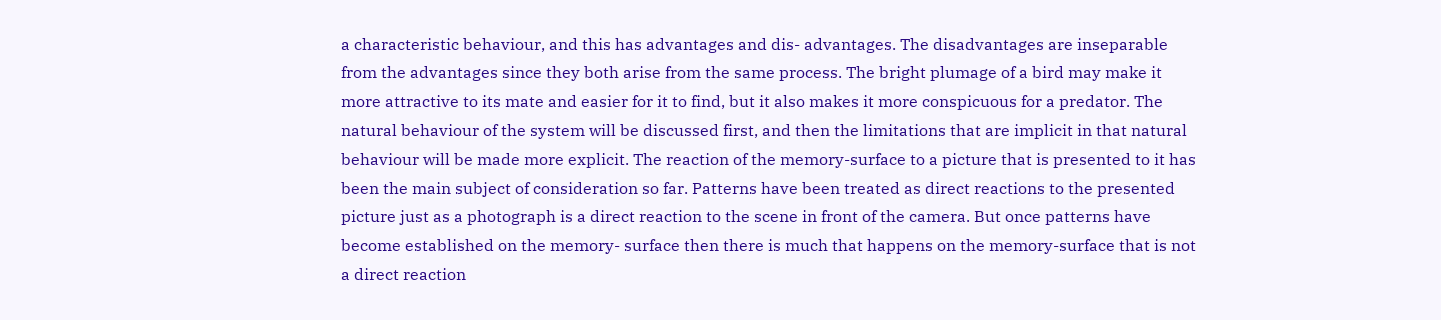a characteristic behaviour, and this has advantages and dis- advantages. The disadvantages are inseparable from the advantages since they both arise from the same process. The bright plumage of a bird may make it more attractive to its mate and easier for it to find, but it also makes it more conspicuous for a predator. The natural behaviour of the system will be discussed first, and then the limitations that are implicit in that natural behaviour will be made more explicit. The reaction of the memory-surface to a picture that is presented to it has been the main subject of consideration so far. Patterns have been treated as direct reactions to the presented picture just as a photograph is a direct reaction to the scene in front of the camera. But once patterns have become established on the memory- surface then there is much that happens on the memory-surface that is not a direct reaction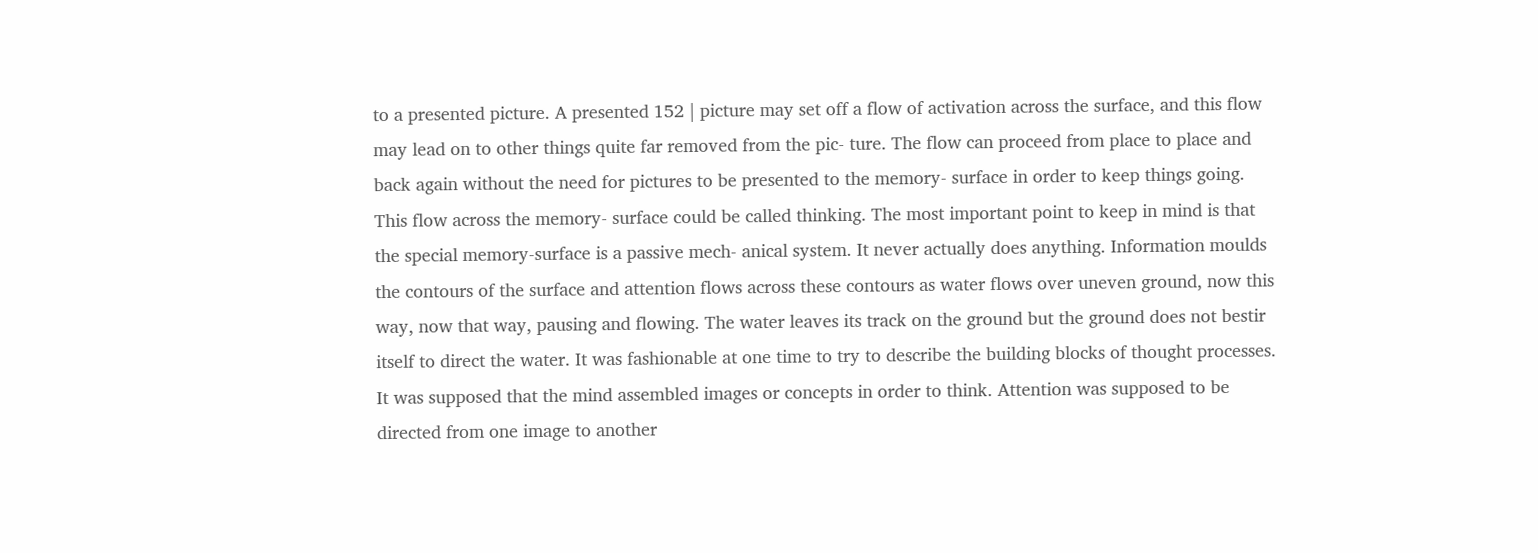to a presented picture. A presented 152 | picture may set off a flow of activation across the surface, and this flow may lead on to other things quite far removed from the pic- ture. The flow can proceed from place to place and back again without the need for pictures to be presented to the memory- surface in order to keep things going. This flow across the memory- surface could be called thinking. The most important point to keep in mind is that the special memory-surface is a passive mech- anical system. It never actually does anything. Information moulds the contours of the surface and attention flows across these contours as water flows over uneven ground, now this way, now that way, pausing and flowing. The water leaves its track on the ground but the ground does not bestir itself to direct the water. It was fashionable at one time to try to describe the building blocks of thought processes. It was supposed that the mind assembled images or concepts in order to think. Attention was supposed to be directed from one image to another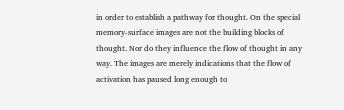in order to establish a pathway for thought. On the special memory-surface images are not the building blocks of thought. Nor do they influence the flow of thought in any way. The images are merely indications that the flow of activation has paused long enough to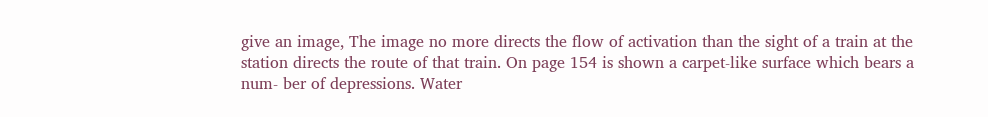give an image, The image no more directs the flow of activation than the sight of a train at the station directs the route of that train. On page 154 is shown a carpet-like surface which bears a num- ber of depressions. Water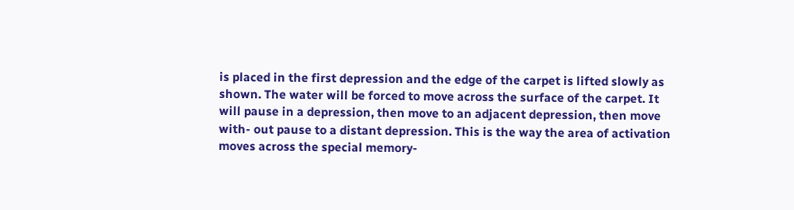is placed in the first depression and the edge of the carpet is lifted slowly as shown. The water will be forced to move across the surface of the carpet. It will pause in a depression, then move to an adjacent depression, then move with- out pause to a distant depression. This is the way the area of activation moves across the special memory-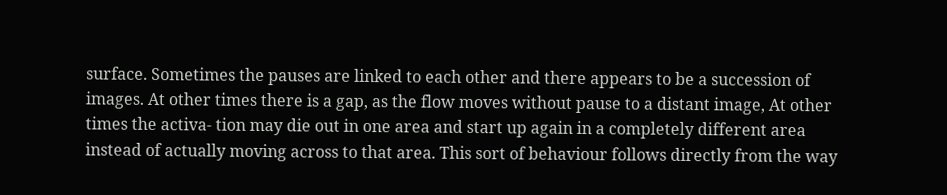surface. Sometimes the pauses are linked to each other and there appears to be a succession of images. At other times there is a gap, as the flow moves without pause to a distant image, At other times the activa- tion may die out in one area and start up again in a completely different area instead of actually moving across to that area. This sort of behaviour follows directly from the way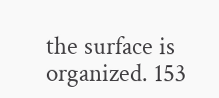the surface is organized. 153